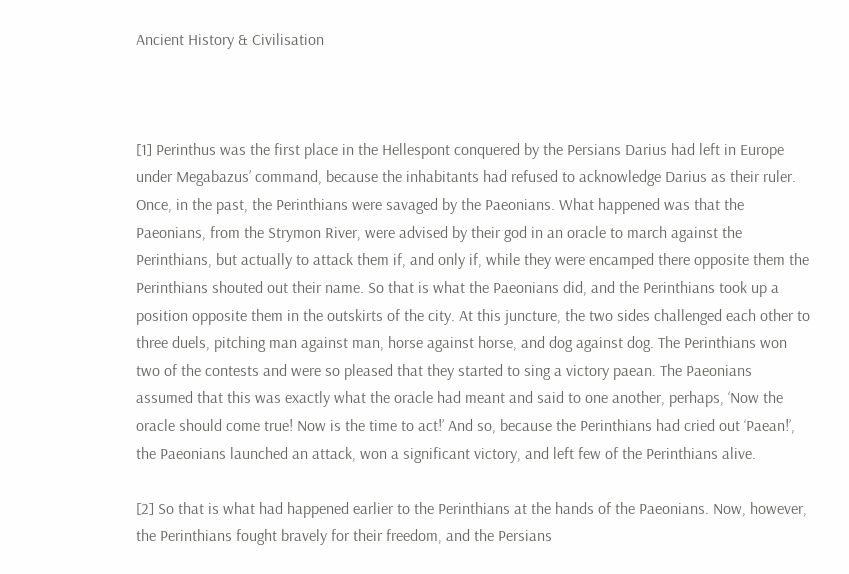Ancient History & Civilisation



[1] Perinthus was the first place in the Hellespont conquered by the Persians Darius had left in Europe under Megabazus’ command, because the inhabitants had refused to acknowledge Darius as their ruler. Once, in the past, the Perinthians were savaged by the Paeonians. What happened was that the Paeonians, from the Strymon River, were advised by their god in an oracle to march against the Perinthians, but actually to attack them if, and only if, while they were encamped there opposite them the Perinthians shouted out their name. So that is what the Paeonians did, and the Perinthians took up a position opposite them in the outskirts of the city. At this juncture, the two sides challenged each other to three duels, pitching man against man, horse against horse, and dog against dog. The Perinthians won two of the contests and were so pleased that they started to sing a victory paean. The Paeonians assumed that this was exactly what the oracle had meant and said to one another, perhaps, ‘Now the oracle should come true! Now is the time to act!’ And so, because the Perinthians had cried out ‘Paean!’, the Paeonians launched an attack, won a significant victory, and left few of the Perinthians alive.

[2] So that is what had happened earlier to the Perinthians at the hands of the Paeonians. Now, however, the Perinthians fought bravely for their freedom, and the Persians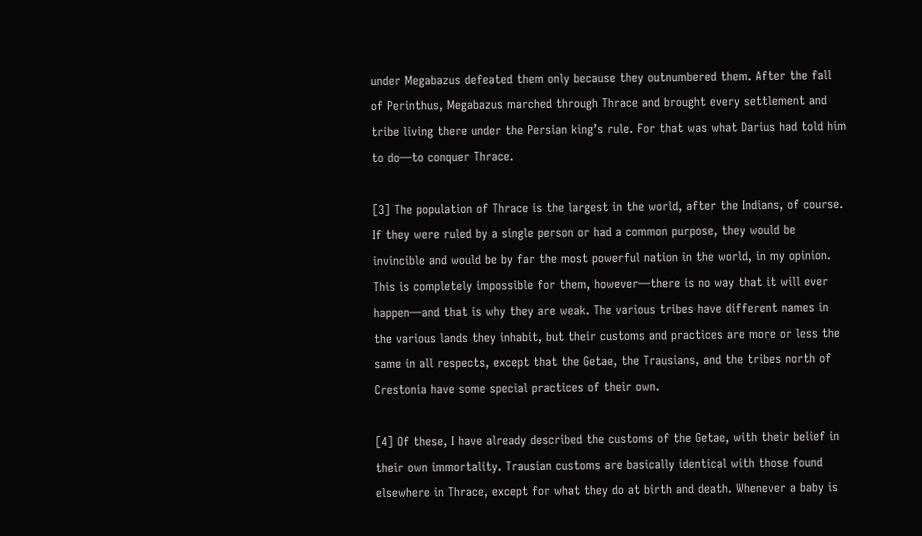under Megabazus defeated them only because they outnumbered them. After the fall of Perinthus, Megabazus marched through Thrace and brought every settlement and tribe living there under the Persian king’s rule. For that was what Darius had told him to do—to conquer Thrace.

[3] The population of Thrace is the largest in the world, after the Indians, of course. If they were ruled by a single person or had a common purpose, they would be invincible and would be by far the most powerful nation in the world, in my opinion. This is completely impossible for them, however—there is no way that it will ever happen—and that is why they are weak. The various tribes have different names in the various lands they inhabit, but their customs and practices are more or less the same in all respects, except that the Getae, the Trausians, and the tribes north of Crestonia have some special practices of their own.

[4] Of these, I have already described the customs of the Getae, with their belief in their own immortality. Trausian customs are basically identical with those found elsewhere in Thrace, except for what they do at birth and death. Whenever a baby is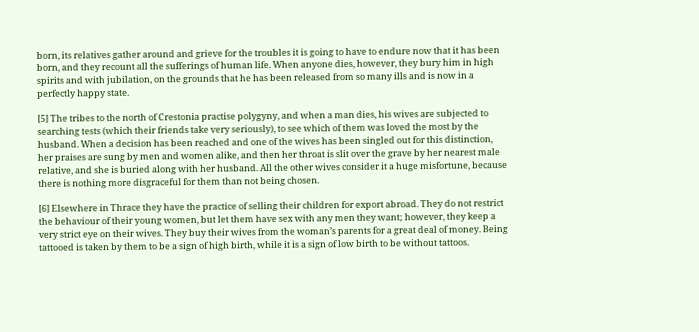born, its relatives gather around and grieve for the troubles it is going to have to endure now that it has been born, and they recount all the sufferings of human life. When anyone dies, however, they bury him in high spirits and with jubilation, on the grounds that he has been released from so many ills and is now in a perfectly happy state.

[5] The tribes to the north of Crestonia practise polygyny, and when a man dies, his wives are subjected to searching tests (which their friends take very seriously), to see which of them was loved the most by the husband. When a decision has been reached and one of the wives has been singled out for this distinction, her praises are sung by men and women alike, and then her throat is slit over the grave by her nearest male relative, and she is buried along with her husband. All the other wives consider it a huge misfortune, because there is nothing more disgraceful for them than not being chosen.

[6] Elsewhere in Thrace they have the practice of selling their children for export abroad. They do not restrict the behaviour of their young women, but let them have sex with any men they want; however, they keep a very strict eye on their wives. They buy their wives from the woman’s parents for a great deal of money. Being tattooed is taken by them to be a sign of high birth, while it is a sign of low birth to be without tattoos.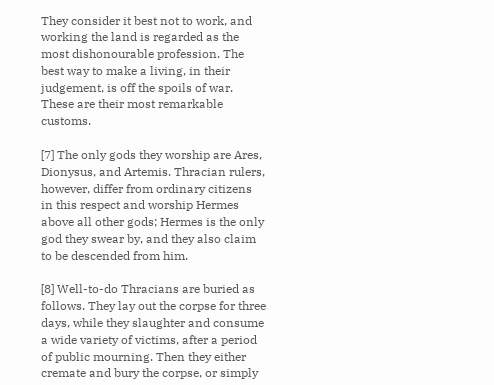They consider it best not to work, and working the land is regarded as the most dishonourable profession. The best way to make a living, in their judgement, is off the spoils of war. These are their most remarkable customs.

[7] The only gods they worship are Ares, Dionysus, and Artemis. Thracian rulers, however, differ from ordinary citizens in this respect and worship Hermes above all other gods; Hermes is the only god they swear by, and they also claim to be descended from him.

[8] Well-to-do Thracians are buried as follows. They lay out the corpse for three days, while they slaughter and consume a wide variety of victims, after a period of public mourning. Then they either cremate and bury the corpse, or simply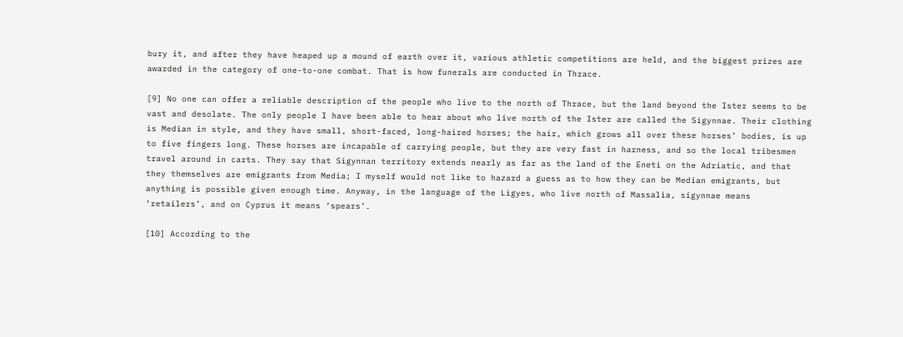bury it, and after they have heaped up a mound of earth over it, various athletic competitions are held, and the biggest prizes are awarded in the category of one-to-one combat. That is how funerals are conducted in Thrace.

[9] No one can offer a reliable description of the people who live to the north of Thrace, but the land beyond the Ister seems to be vast and desolate. The only people I have been able to hear about who live north of the Ister are called the Sigynnae. Their clothing is Median in style, and they have small, short-faced, long-haired horses; the hair, which grows all over these horses’ bodies, is up to five fingers long. These horses are incapable of carrying people, but they are very fast in harness, and so the local tribesmen travel around in carts. They say that Sigynnan territory extends nearly as far as the land of the Eneti on the Adriatic, and that they themselves are emigrants from Media; I myself would not like to hazard a guess as to how they can be Median emigrants, but anything is possible given enough time. Anyway, in the language of the Ligyes, who live north of Massalia, sigynnae means ‘retailers’, and on Cyprus it means ‘spears’.

[10] According to the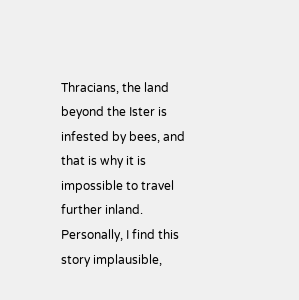Thracians, the land beyond the Ister is infested by bees, and that is why it is impossible to travel further inland. Personally, I find this story implausible,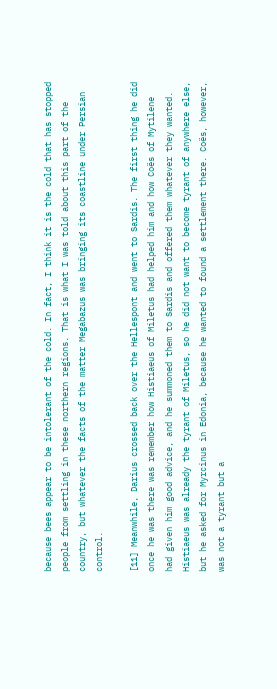because bees appear to be intolerant of the cold. In fact, I think it is the cold that has stopped people from settling in these northern regions. That is what I was told about this part of the country, but whatever the facts of the matter Megabazus was bringing its coastline under Persian control.

[11] Meanwhile, Darius crossed back over the Hellespont and went to Sardis. The first thing he did once he was there was remember how Histiaeus of Miletus had helped him and how Coës of Mytilene had given him good advice, and he summoned them to Sardis and offered them whatever they wanted. Histiaeus was already the tyrant of Miletus, so he did not want to become tyrant of anywhere else, but he asked for Myrcinus in Edonia, because he wanted to found a settlement there. Coës, however, was not a tyrant but a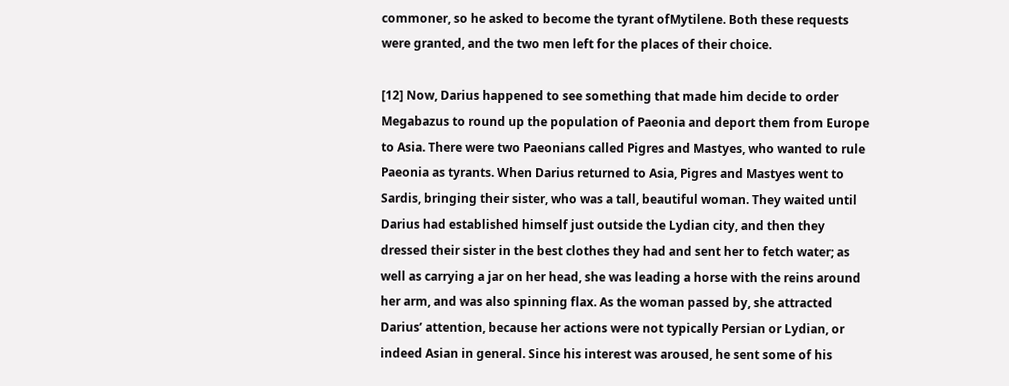commoner, so he asked to become the tyrant ofMytilene. Both these requests were granted, and the two men left for the places of their choice.

[12] Now, Darius happened to see something that made him decide to order Megabazus to round up the population of Paeonia and deport them from Europe to Asia. There were two Paeonians called Pigres and Mastyes, who wanted to rule Paeonia as tyrants. When Darius returned to Asia, Pigres and Mastyes went to Sardis, bringing their sister, who was a tall, beautiful woman. They waited until Darius had established himself just outside the Lydian city, and then they dressed their sister in the best clothes they had and sent her to fetch water; as well as carrying a jar on her head, she was leading a horse with the reins around her arm, and was also spinning flax. As the woman passed by, she attracted Darius’ attention, because her actions were not typically Persian or Lydian, or indeed Asian in general. Since his interest was aroused, he sent some of his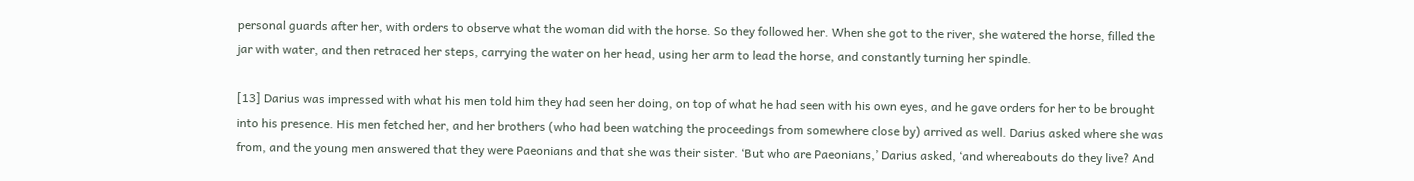personal guards after her, with orders to observe what the woman did with the horse. So they followed her. When she got to the river, she watered the horse, filled the jar with water, and then retraced her steps, carrying the water on her head, using her arm to lead the horse, and constantly turning her spindle.

[13] Darius was impressed with what his men told him they had seen her doing, on top of what he had seen with his own eyes, and he gave orders for her to be brought into his presence. His men fetched her, and her brothers (who had been watching the proceedings from somewhere close by) arrived as well. Darius asked where she was from, and the young men answered that they were Paeonians and that she was their sister. ‘But who are Paeonians,’ Darius asked, ‘and whereabouts do they live? And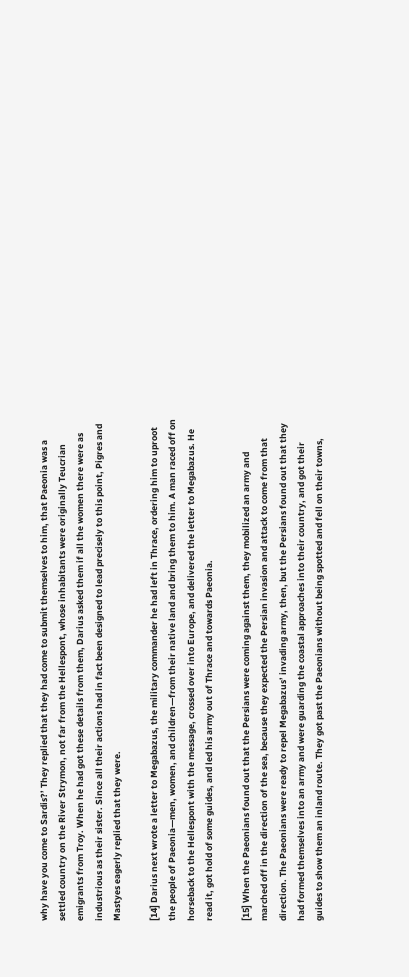why have you come to Sardis?’ They replied that they had come to submit themselves to him, that Paeonia was a settled country on the River Strymon, not far from the Hellespont, whose inhabitants were originally Teucrian emigrants from Troy. When he had got these details from them, Darius asked them if all the women there were as industrious as their sister. Since all their actions had in fact been designed to lead precisely to this point, Pigres and Mastyes eagerly replied that they were.

[14] Darius next wrote a letter to Megabazus, the military commander he had left in Thrace, ordering him to uproot the people of Paeonia—men, women, and children—from their native land and bring them to him. A man raced off on horseback to the Hellespont with the message, crossed over into Europe, and delivered the letter to Megabazus. He read it, got hold of some guides, and led his army out of Thrace and towards Paeonia.

[15] When the Paeonians found out that the Persians were coming against them, they mobilized an army and marched off in the direction of the sea, because they expected the Persian invasion and attack to come from that direction. The Paeonians were ready to repel Megabazus’ invading army, then, but the Persians found out that they had formed themselves into an army and were guarding the coastal approaches into their country, and got their guides to show them an inland route. They got past the Paeonians without being spotted and fell on their towns,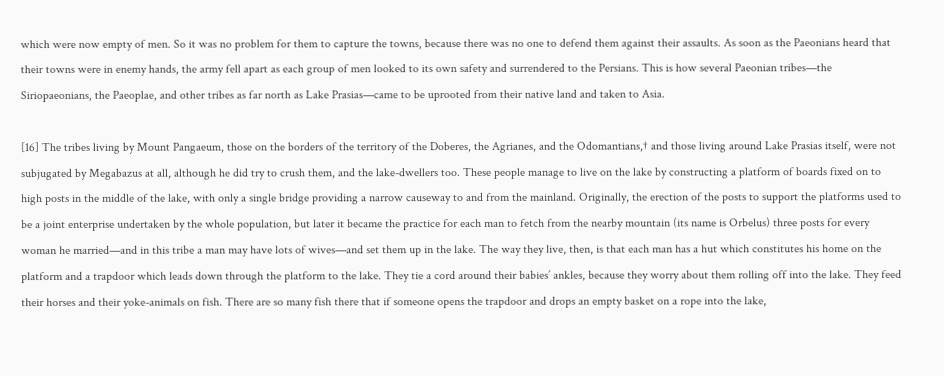which were now empty of men. So it was no problem for them to capture the towns, because there was no one to defend them against their assaults. As soon as the Paeonians heard that their towns were in enemy hands, the army fell apart as each group of men looked to its own safety and surrendered to the Persians. This is how several Paeonian tribes—the Siriopaeonians, the Paeoplae, and other tribes as far north as Lake Prasias—came to be uprooted from their native land and taken to Asia.

[16] The tribes living by Mount Pangaeum, those on the borders of the territory of the Doberes, the Agrianes, and the Odomantians,† and those living around Lake Prasias itself, were not subjugated by Megabazus at all, although he did try to crush them, and the lake-dwellers too. These people manage to live on the lake by constructing a platform of boards fixed on to high posts in the middle of the lake, with only a single bridge providing a narrow causeway to and from the mainland. Originally, the erection of the posts to support the platforms used to be a joint enterprise undertaken by the whole population, but later it became the practice for each man to fetch from the nearby mountain (its name is Orbelus) three posts for every woman he married—and in this tribe a man may have lots of wives—and set them up in the lake. The way they live, then, is that each man has a hut which constitutes his home on the platform and a trapdoor which leads down through the platform to the lake. They tie a cord around their babies’ ankles, because they worry about them rolling off into the lake. They feed their horses and their yoke-animals on fish. There are so many fish there that if someone opens the trapdoor and drops an empty basket on a rope into the lake,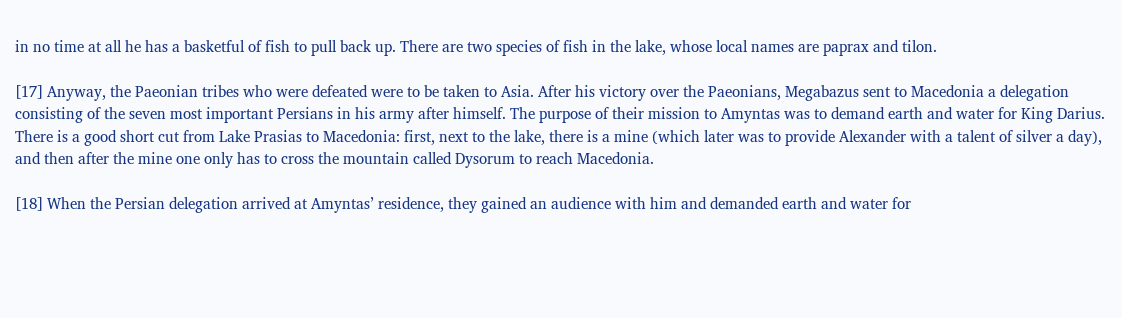in no time at all he has a basketful of fish to pull back up. There are two species of fish in the lake, whose local names are paprax and tilon.

[17] Anyway, the Paeonian tribes who were defeated were to be taken to Asia. After his victory over the Paeonians, Megabazus sent to Macedonia a delegation consisting of the seven most important Persians in his army after himself. The purpose of their mission to Amyntas was to demand earth and water for King Darius. There is a good short cut from Lake Prasias to Macedonia: first, next to the lake, there is a mine (which later was to provide Alexander with a talent of silver a day), and then after the mine one only has to cross the mountain called Dysorum to reach Macedonia.

[18] When the Persian delegation arrived at Amyntas’ residence, they gained an audience with him and demanded earth and water for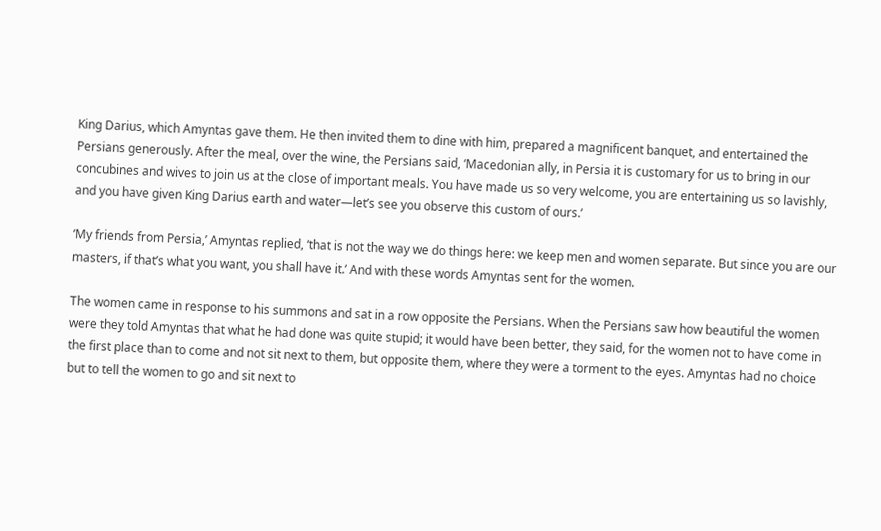King Darius, which Amyntas gave them. He then invited them to dine with him, prepared a magnificent banquet, and entertained the Persians generously. After the meal, over the wine, the Persians said, ‘Macedonian ally, in Persia it is customary for us to bring in our concubines and wives to join us at the close of important meals. You have made us so very welcome, you are entertaining us so lavishly, and you have given King Darius earth and water—let’s see you observe this custom of ours.’

‘My friends from Persia,’ Amyntas replied, ‘that is not the way we do things here: we keep men and women separate. But since you are our masters, if that’s what you want, you shall have it.’ And with these words Amyntas sent for the women.

The women came in response to his summons and sat in a row opposite the Persians. When the Persians saw how beautiful the women were they told Amyntas that what he had done was quite stupid; it would have been better, they said, for the women not to have come in the first place than to come and not sit next to them, but opposite them, where they were a torment to the eyes. Amyntas had no choice but to tell the women to go and sit next to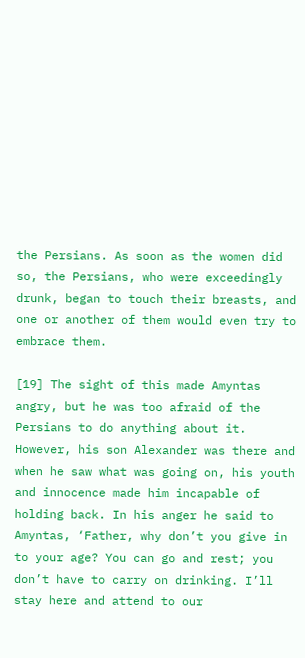the Persians. As soon as the women did so, the Persians, who were exceedingly drunk, began to touch their breasts, and one or another of them would even try to embrace them.

[19] The sight of this made Amyntas angry, but he was too afraid of the Persians to do anything about it. However, his son Alexander was there and when he saw what was going on, his youth and innocence made him incapable of holding back. In his anger he said to Amyntas, ‘Father, why don’t you give in to your age? You can go and rest; you don’t have to carry on drinking. I’ll stay here and attend to our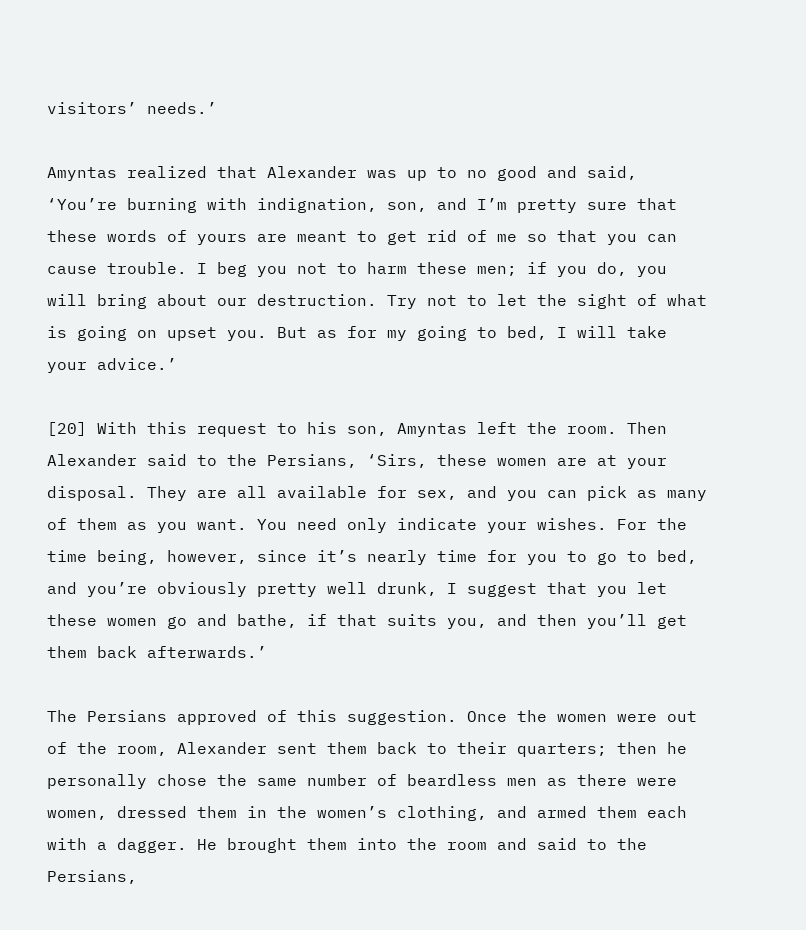visitors’ needs.’

Amyntas realized that Alexander was up to no good and said, ‘You’re burning with indignation, son, and I’m pretty sure that these words of yours are meant to get rid of me so that you can cause trouble. I beg you not to harm these men; if you do, you will bring about our destruction. Try not to let the sight of what is going on upset you. But as for my going to bed, I will take your advice.’

[20] With this request to his son, Amyntas left the room. Then Alexander said to the Persians, ‘Sirs, these women are at your disposal. They are all available for sex, and you can pick as many of them as you want. You need only indicate your wishes. For the time being, however, since it’s nearly time for you to go to bed, and you’re obviously pretty well drunk, I suggest that you let these women go and bathe, if that suits you, and then you’ll get them back afterwards.’

The Persians approved of this suggestion. Once the women were out of the room, Alexander sent them back to their quarters; then he personally chose the same number of beardless men as there were women, dressed them in the women’s clothing, and armed them each with a dagger. He brought them into the room and said to the Persians,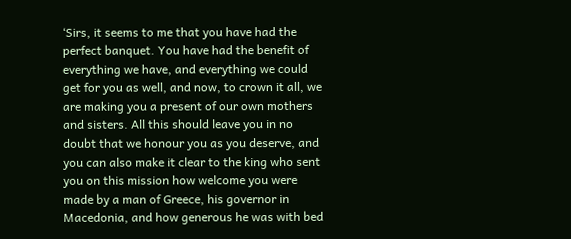‘Sirs, it seems to me that you have had the perfect banquet. You have had the benefit of everything we have, and everything we could get for you as well, and now, to crown it all, we are making you a present of our own mothers and sisters. All this should leave you in no doubt that we honour you as you deserve, and you can also make it clear to the king who sent you on this mission how welcome you were made by a man of Greece, his governor in Macedonia, and how generous he was with bed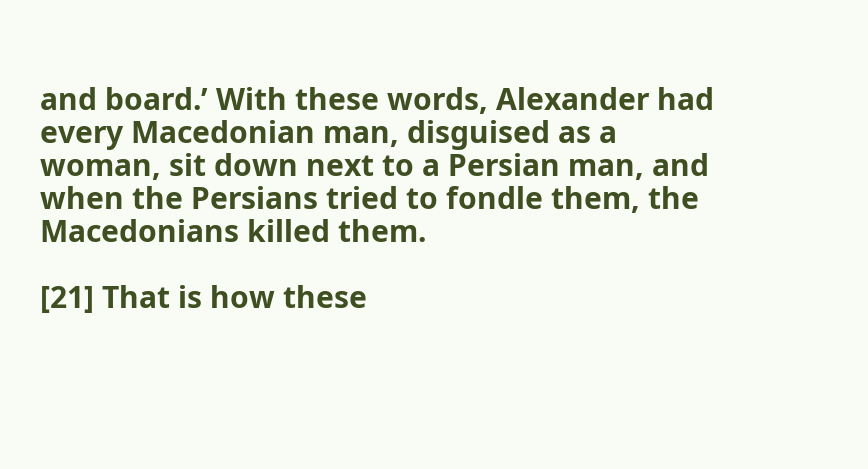and board.’ With these words, Alexander had every Macedonian man, disguised as a woman, sit down next to a Persian man, and when the Persians tried to fondle them, the Macedonians killed them.

[21] That is how these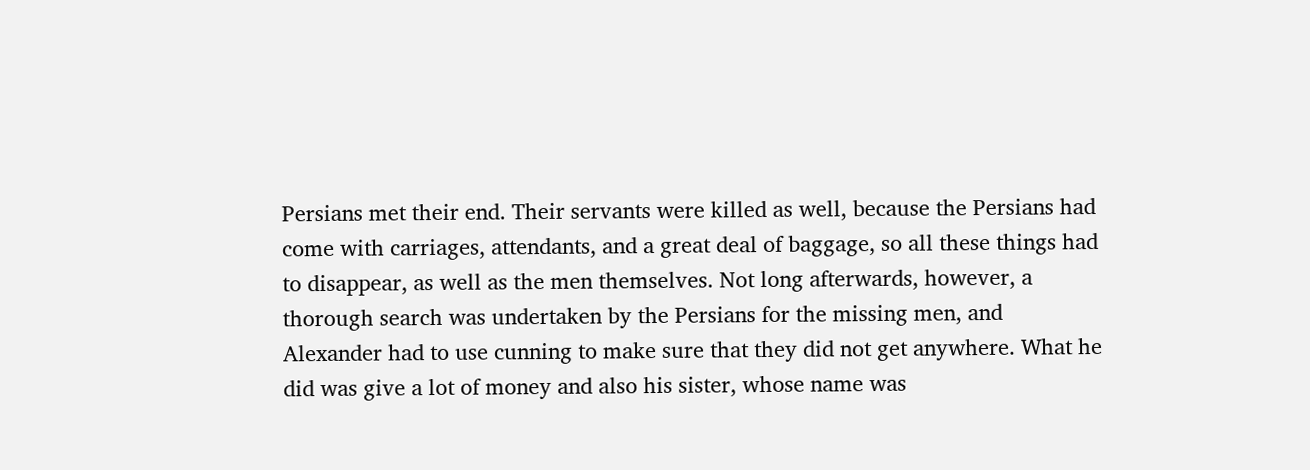Persians met their end. Their servants were killed as well, because the Persians had come with carriages, attendants, and a great deal of baggage, so all these things had to disappear, as well as the men themselves. Not long afterwards, however, a thorough search was undertaken by the Persians for the missing men, and Alexander had to use cunning to make sure that they did not get anywhere. What he did was give a lot of money and also his sister, whose name was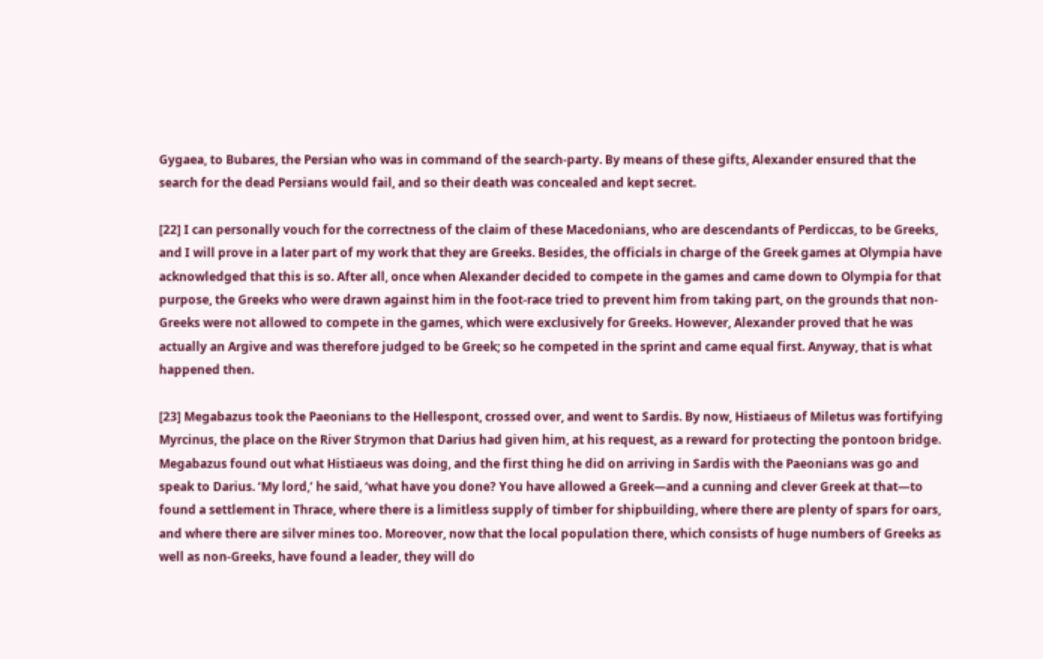Gygaea, to Bubares, the Persian who was in command of the search-party. By means of these gifts, Alexander ensured that the search for the dead Persians would fail, and so their death was concealed and kept secret.

[22] I can personally vouch for the correctness of the claim of these Macedonians, who are descendants of Perdiccas, to be Greeks, and I will prove in a later part of my work that they are Greeks. Besides, the officials in charge of the Greek games at Olympia have acknowledged that this is so. After all, once when Alexander decided to compete in the games and came down to Olympia for that purpose, the Greeks who were drawn against him in the foot-race tried to prevent him from taking part, on the grounds that non-Greeks were not allowed to compete in the games, which were exclusively for Greeks. However, Alexander proved that he was actually an Argive and was therefore judged to be Greek; so he competed in the sprint and came equal first. Anyway, that is what happened then.

[23] Megabazus took the Paeonians to the Hellespont, crossed over, and went to Sardis. By now, Histiaeus of Miletus was fortifying Myrcinus, the place on the River Strymon that Darius had given him, at his request, as a reward for protecting the pontoon bridge. Megabazus found out what Histiaeus was doing, and the first thing he did on arriving in Sardis with the Paeonians was go and speak to Darius. ‘My lord,’ he said, ‘what have you done? You have allowed a Greek—and a cunning and clever Greek at that—to found a settlement in Thrace, where there is a limitless supply of timber for shipbuilding, where there are plenty of spars for oars, and where there are silver mines too. Moreover, now that the local population there, which consists of huge numbers of Greeks as well as non-Greeks, have found a leader, they will do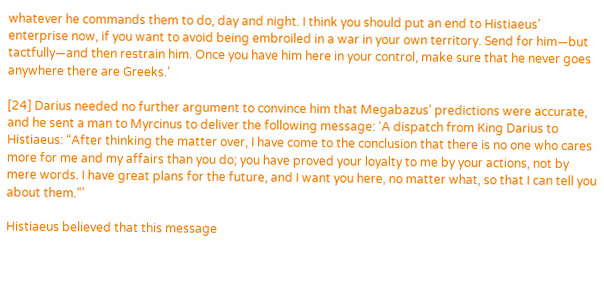whatever he commands them to do, day and night. I think you should put an end to Histiaeus’ enterprise now, if you want to avoid being embroiled in a war in your own territory. Send for him—but tactfully—and then restrain him. Once you have him here in your control, make sure that he never goes anywhere there are Greeks.’

[24] Darius needed no further argument to convince him that Megabazus’ predictions were accurate, and he sent a man to Myrcinus to deliver the following message: ‘A dispatch from King Darius to Histiaeus: “After thinking the matter over, I have come to the conclusion that there is no one who cares more for me and my affairs than you do; you have proved your loyalty to me by your actions, not by mere words. I have great plans for the future, and I want you here, no matter what, so that I can tell you about them.”’

Histiaeus believed that this message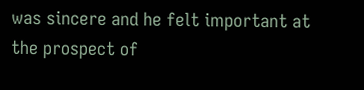was sincere and he felt important at the prospect of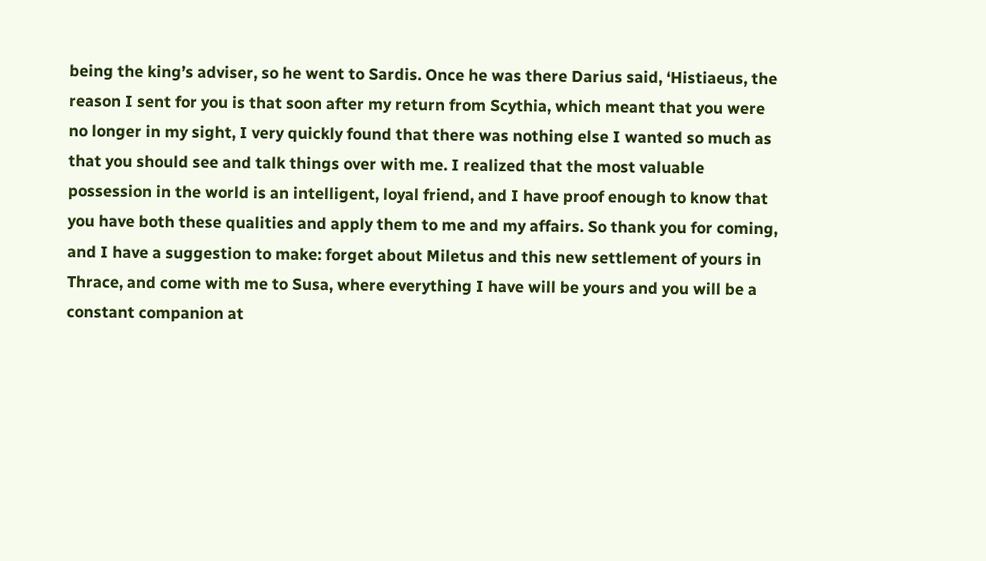being the king’s adviser, so he went to Sardis. Once he was there Darius said, ‘Histiaeus, the reason I sent for you is that soon after my return from Scythia, which meant that you were no longer in my sight, I very quickly found that there was nothing else I wanted so much as that you should see and talk things over with me. I realized that the most valuable possession in the world is an intelligent, loyal friend, and I have proof enough to know that you have both these qualities and apply them to me and my affairs. So thank you for coming, and I have a suggestion to make: forget about Miletus and this new settlement of yours in Thrace, and come with me to Susa, where everything I have will be yours and you will be a constant companion at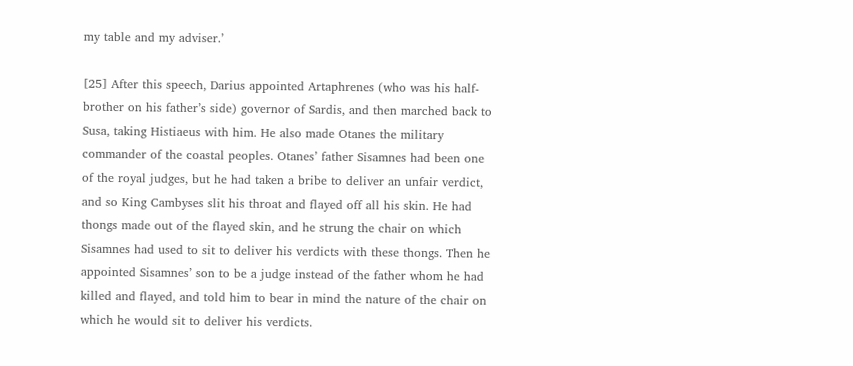my table and my adviser.’

[25] After this speech, Darius appointed Artaphrenes (who was his half-brother on his father’s side) governor of Sardis, and then marched back to Susa, taking Histiaeus with him. He also made Otanes the military commander of the coastal peoples. Otanes’ father Sisamnes had been one of the royal judges, but he had taken a bribe to deliver an unfair verdict, and so King Cambyses slit his throat and flayed off all his skin. He had thongs made out of the flayed skin, and he strung the chair on which Sisamnes had used to sit to deliver his verdicts with these thongs. Then he appointed Sisamnes’ son to be a judge instead of the father whom he had killed and flayed, and told him to bear in mind the nature of the chair on which he would sit to deliver his verdicts.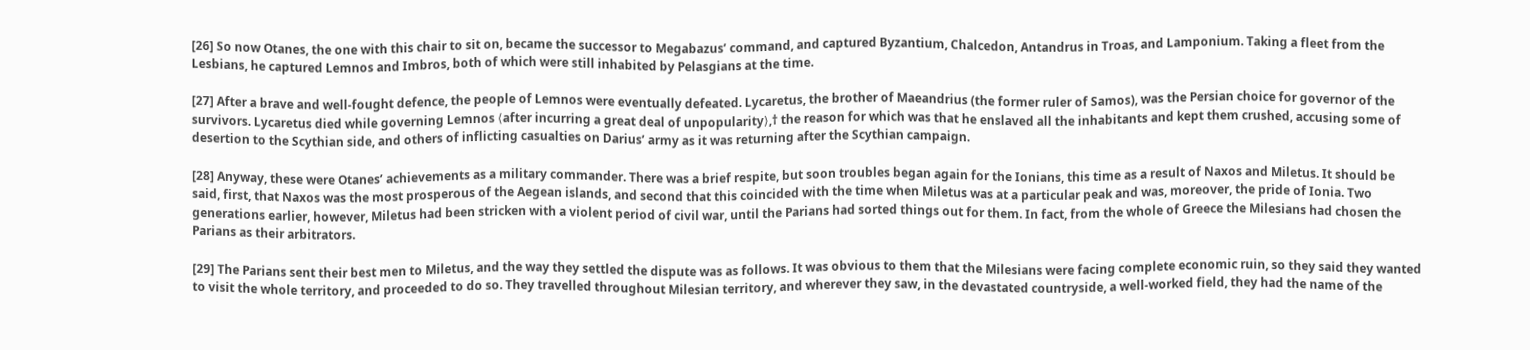[26] So now Otanes, the one with this chair to sit on, became the successor to Megabazus’ command, and captured Byzantium, Chalcedon, Antandrus in Troas, and Lamponium. Taking a fleet from the Lesbians, he captured Lemnos and Imbros, both of which were still inhabited by Pelasgians at the time.

[27] After a brave and well-fought defence, the people of Lemnos were eventually defeated. Lycaretus, the brother of Maeandrius (the former ruler of Samos), was the Persian choice for governor of the survivors. Lycaretus died while governing Lemnos ⟨after incurring a great deal of unpopularity⟩,† the reason for which was that he enslaved all the inhabitants and kept them crushed, accusing some of desertion to the Scythian side, and others of inflicting casualties on Darius’ army as it was returning after the Scythian campaign.

[28] Anyway, these were Otanes’ achievements as a military commander. There was a brief respite, but soon troubles began again for the Ionians, this time as a result of Naxos and Miletus. It should be said, first, that Naxos was the most prosperous of the Aegean islands, and second that this coincided with the time when Miletus was at a particular peak and was, moreover, the pride of Ionia. Two generations earlier, however, Miletus had been stricken with a violent period of civil war, until the Parians had sorted things out for them. In fact, from the whole of Greece the Milesians had chosen the Parians as their arbitrators.

[29] The Parians sent their best men to Miletus, and the way they settled the dispute was as follows. It was obvious to them that the Milesians were facing complete economic ruin, so they said they wanted to visit the whole territory, and proceeded to do so. They travelled throughout Milesian territory, and wherever they saw, in the devastated countryside, a well-worked field, they had the name of the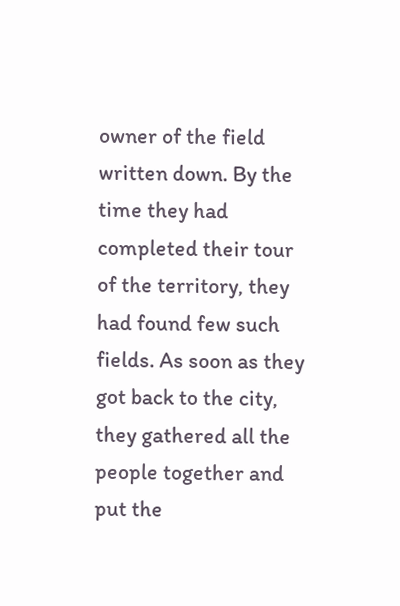owner of the field written down. By the time they had completed their tour of the territory, they had found few such fields. As soon as they got back to the city, they gathered all the people together and put the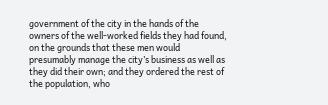government of the city in the hands of the owners of the well-worked fields they had found, on the grounds that these men would presumably manage the city’s business as well as they did their own; and they ordered the rest of the population, who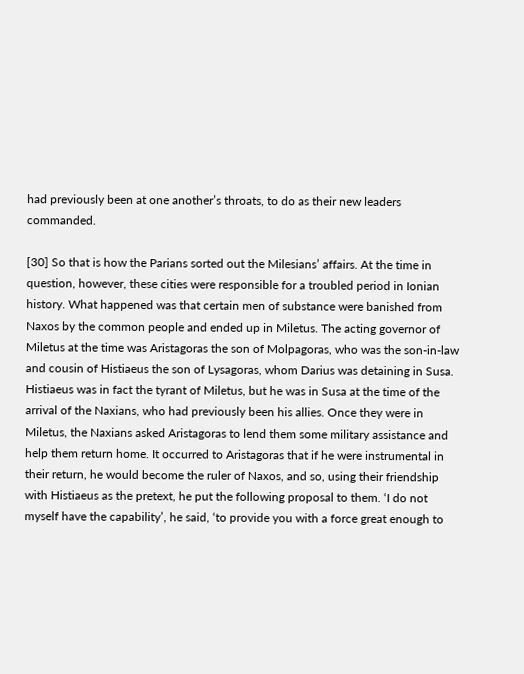had previously been at one another’s throats, to do as their new leaders commanded.

[30] So that is how the Parians sorted out the Milesians’ affairs. At the time in question, however, these cities were responsible for a troubled period in Ionian history. What happened was that certain men of substance were banished from Naxos by the common people and ended up in Miletus. The acting governor of Miletus at the time was Aristagoras the son of Molpagoras, who was the son-in-law and cousin of Histiaeus the son of Lysagoras, whom Darius was detaining in Susa. Histiaeus was in fact the tyrant of Miletus, but he was in Susa at the time of the arrival of the Naxians, who had previously been his allies. Once they were in Miletus, the Naxians asked Aristagoras to lend them some military assistance and help them return home. It occurred to Aristagoras that if he were instrumental in their return, he would become the ruler of Naxos, and so, using their friendship with Histiaeus as the pretext, he put the following proposal to them. ‘I do not myself have the capability’, he said, ‘to provide you with a force great enough to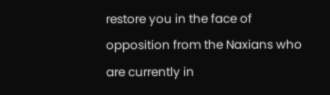restore you in the face of opposition from the Naxians who are currently in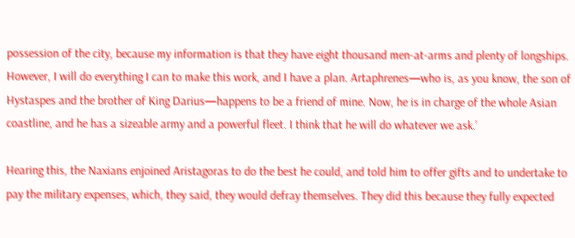possession of the city, because my information is that they have eight thousand men-at-arms and plenty of longships. However, I will do everything I can to make this work, and I have a plan. Artaphrenes—who is, as you know, the son of Hystaspes and the brother of King Darius—happens to be a friend of mine. Now, he is in charge of the whole Asian coastline, and he has a sizeable army and a powerful fleet. I think that he will do whatever we ask.’

Hearing this, the Naxians enjoined Aristagoras to do the best he could, and told him to offer gifts and to undertake to pay the military expenses, which, they said, they would defray themselves. They did this because they fully expected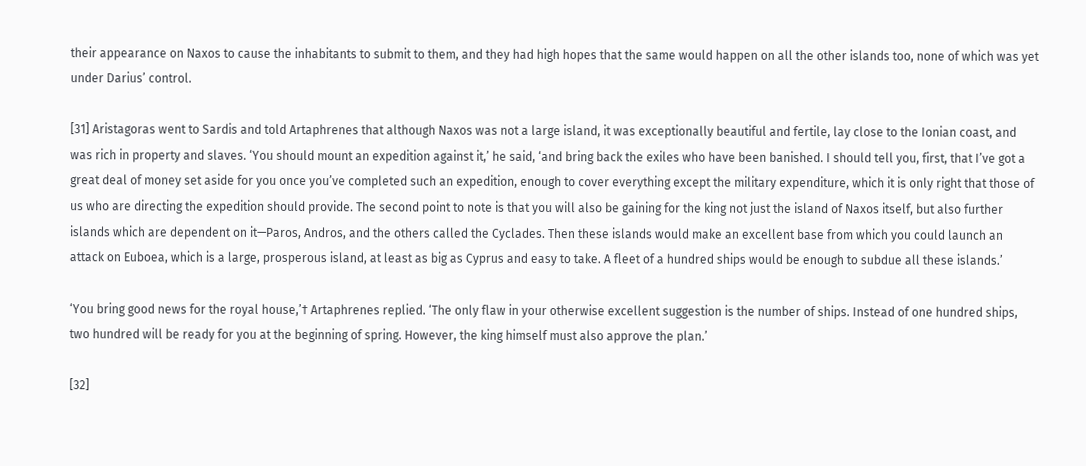their appearance on Naxos to cause the inhabitants to submit to them, and they had high hopes that the same would happen on all the other islands too, none of which was yet under Darius’ control.

[31] Aristagoras went to Sardis and told Artaphrenes that although Naxos was not a large island, it was exceptionally beautiful and fertile, lay close to the Ionian coast, and was rich in property and slaves. ‘You should mount an expedition against it,’ he said, ‘and bring back the exiles who have been banished. I should tell you, first, that I’ve got a great deal of money set aside for you once you’ve completed such an expedition, enough to cover everything except the military expenditure, which it is only right that those of us who are directing the expedition should provide. The second point to note is that you will also be gaining for the king not just the island of Naxos itself, but also further islands which are dependent on it—Paros, Andros, and the others called the Cyclades. Then these islands would make an excellent base from which you could launch an attack on Euboea, which is a large, prosperous island, at least as big as Cyprus and easy to take. A fleet of a hundred ships would be enough to subdue all these islands.’

‘You bring good news for the royal house,’† Artaphrenes replied. ‘The only flaw in your otherwise excellent suggestion is the number of ships. Instead of one hundred ships, two hundred will be ready for you at the beginning of spring. However, the king himself must also approve the plan.’

[32]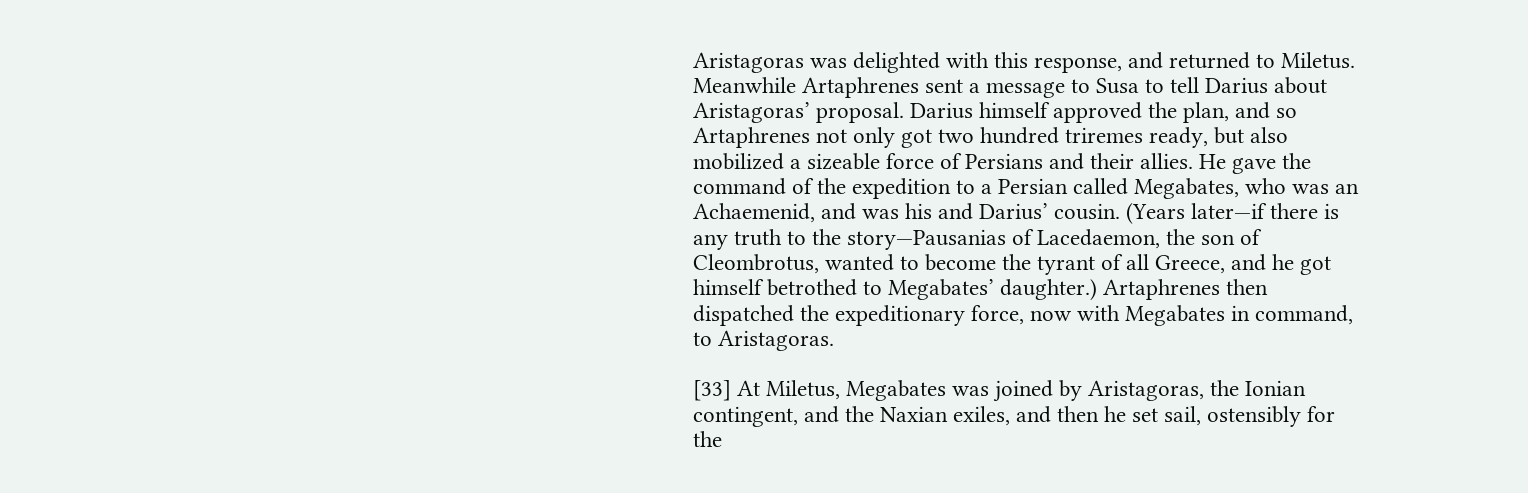Aristagoras was delighted with this response, and returned to Miletus. Meanwhile Artaphrenes sent a message to Susa to tell Darius about Aristagoras’ proposal. Darius himself approved the plan, and so Artaphrenes not only got two hundred triremes ready, but also mobilized a sizeable force of Persians and their allies. He gave the command of the expedition to a Persian called Megabates, who was an Achaemenid, and was his and Darius’ cousin. (Years later—if there is any truth to the story—Pausanias of Lacedaemon, the son of Cleombrotus, wanted to become the tyrant of all Greece, and he got himself betrothed to Megabates’ daughter.) Artaphrenes then dispatched the expeditionary force, now with Megabates in command, to Aristagoras.

[33] At Miletus, Megabates was joined by Aristagoras, the Ionian contingent, and the Naxian exiles, and then he set sail, ostensibly for the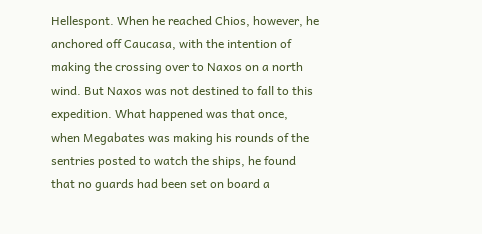Hellespont. When he reached Chios, however, he anchored off Caucasa, with the intention of making the crossing over to Naxos on a north wind. But Naxos was not destined to fall to this expedition. What happened was that once, when Megabates was making his rounds of the sentries posted to watch the ships, he found that no guards had been set on board a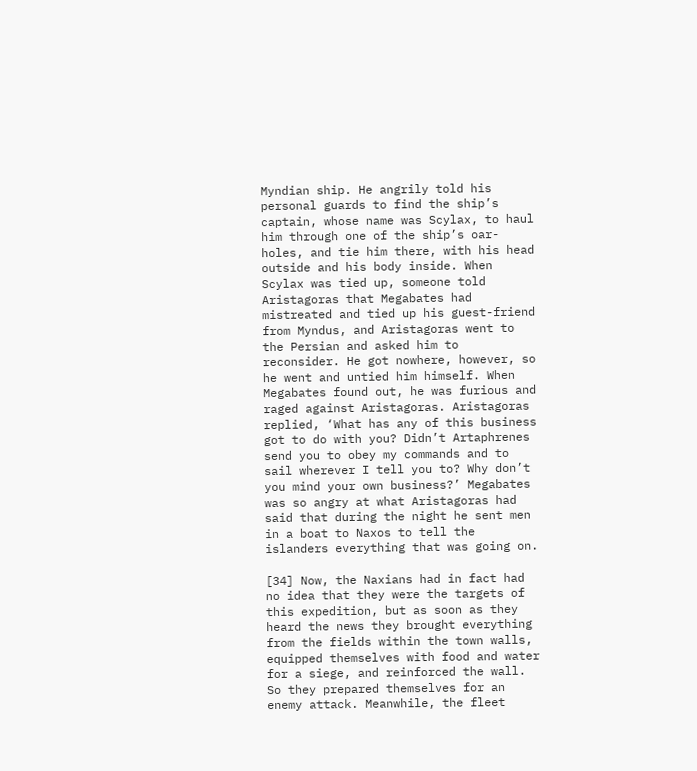Myndian ship. He angrily told his personal guards to find the ship’s captain, whose name was Scylax, to haul him through one of the ship’s oar-holes, and tie him there, with his head outside and his body inside. When Scylax was tied up, someone told Aristagoras that Megabates had mistreated and tied up his guest-friend from Myndus, and Aristagoras went to the Persian and asked him to reconsider. He got nowhere, however, so he went and untied him himself. When Megabates found out, he was furious and raged against Aristagoras. Aristagoras replied, ‘What has any of this business got to do with you? Didn’t Artaphrenes send you to obey my commands and to sail wherever I tell you to? Why don’t you mind your own business?’ Megabates was so angry at what Aristagoras had said that during the night he sent men in a boat to Naxos to tell the islanders everything that was going on.

[34] Now, the Naxians had in fact had no idea that they were the targets of this expedition, but as soon as they heard the news they brought everything from the fields within the town walls, equipped themselves with food and water for a siege, and reinforced the wall. So they prepared themselves for an enemy attack. Meanwhile, the fleet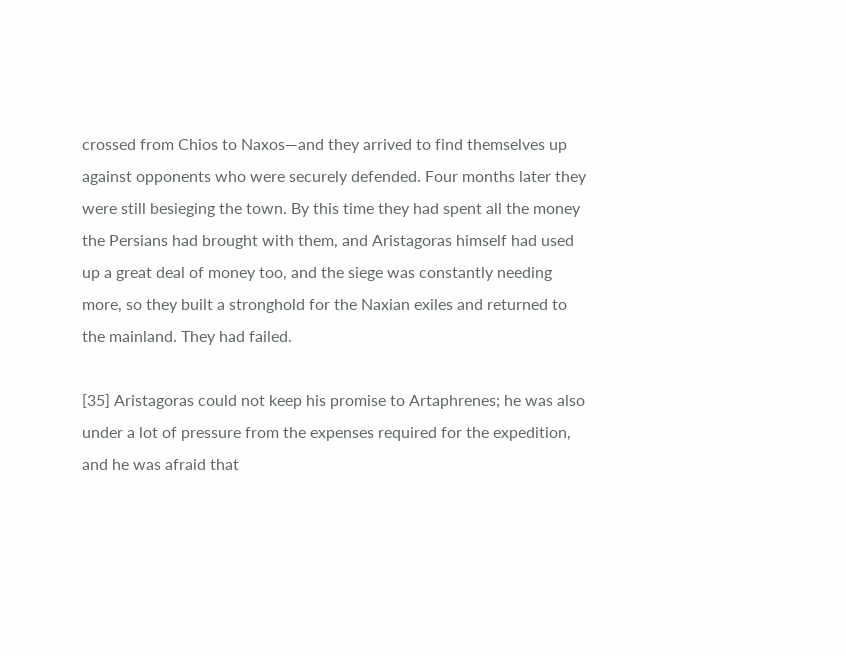crossed from Chios to Naxos—and they arrived to find themselves up against opponents who were securely defended. Four months later they were still besieging the town. By this time they had spent all the money the Persians had brought with them, and Aristagoras himself had used up a great deal of money too, and the siege was constantly needing more, so they built a stronghold for the Naxian exiles and returned to the mainland. They had failed.

[35] Aristagoras could not keep his promise to Artaphrenes; he was also under a lot of pressure from the expenses required for the expedition, and he was afraid that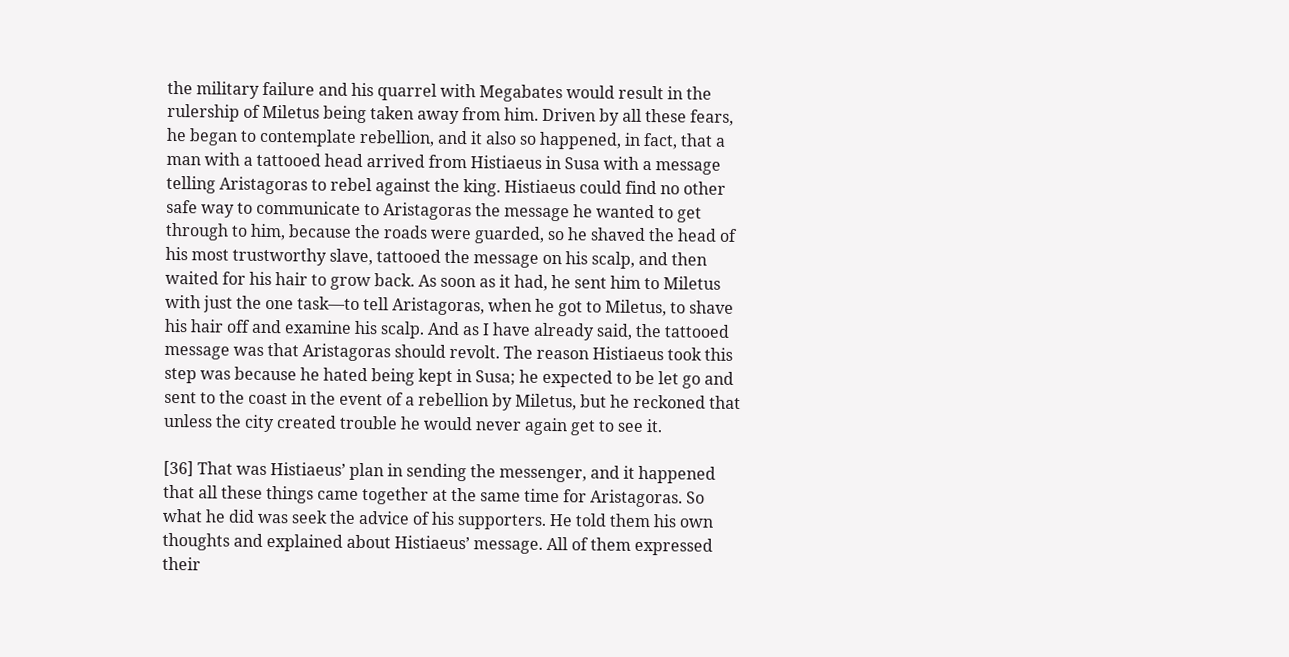the military failure and his quarrel with Megabates would result in the rulership of Miletus being taken away from him. Driven by all these fears, he began to contemplate rebellion, and it also so happened, in fact, that a man with a tattooed head arrived from Histiaeus in Susa with a message telling Aristagoras to rebel against the king. Histiaeus could find no other safe way to communicate to Aristagoras the message he wanted to get through to him, because the roads were guarded, so he shaved the head of his most trustworthy slave, tattooed the message on his scalp, and then waited for his hair to grow back. As soon as it had, he sent him to Miletus with just the one task—to tell Aristagoras, when he got to Miletus, to shave his hair off and examine his scalp. And as I have already said, the tattooed message was that Aristagoras should revolt. The reason Histiaeus took this step was because he hated being kept in Susa; he expected to be let go and sent to the coast in the event of a rebellion by Miletus, but he reckoned that unless the city created trouble he would never again get to see it.

[36] That was Histiaeus’ plan in sending the messenger, and it happened that all these things came together at the same time for Aristagoras. So what he did was seek the advice of his supporters. He told them his own thoughts and explained about Histiaeus’ message. All of them expressed their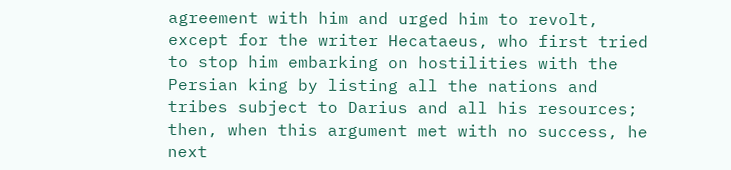agreement with him and urged him to revolt, except for the writer Hecataeus, who first tried to stop him embarking on hostilities with the Persian king by listing all the nations and tribes subject to Darius and all his resources; then, when this argument met with no success, he next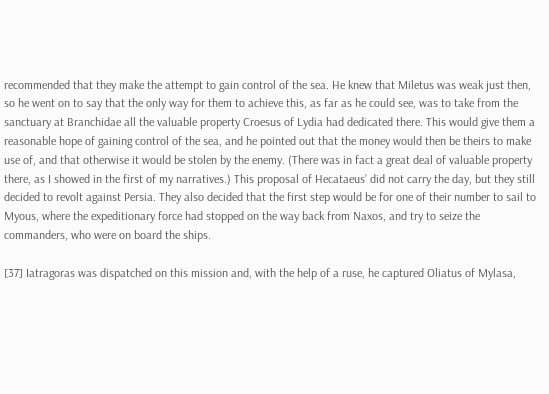recommended that they make the attempt to gain control of the sea. He knew that Miletus was weak just then, so he went on to say that the only way for them to achieve this, as far as he could see, was to take from the sanctuary at Branchidae all the valuable property Croesus of Lydia had dedicated there. This would give them a reasonable hope of gaining control of the sea, and he pointed out that the money would then be theirs to make use of, and that otherwise it would be stolen by the enemy. (There was in fact a great deal of valuable property there, as I showed in the first of my narratives.) This proposal of Hecataeus’ did not carry the day, but they still decided to revolt against Persia. They also decided that the first step would be for one of their number to sail to Myous, where the expeditionary force had stopped on the way back from Naxos, and try to seize the commanders, who were on board the ships.

[37] Iatragoras was dispatched on this mission and, with the help of a ruse, he captured Oliatus of Mylasa,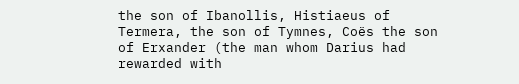the son of Ibanollis, Histiaeus of Termera, the son of Tymnes, Coës the son of Erxander (the man whom Darius had rewarded with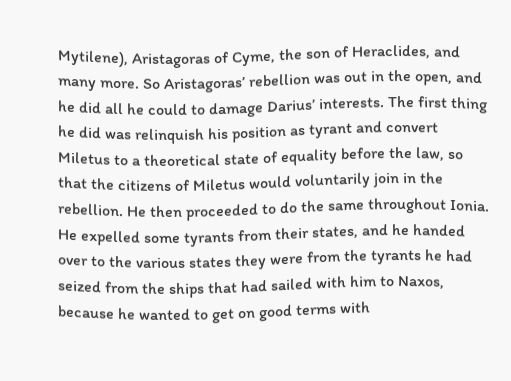Mytilene), Aristagoras of Cyme, the son of Heraclides, and many more. So Aristagoras’ rebellion was out in the open, and he did all he could to damage Darius’ interests. The first thing he did was relinquish his position as tyrant and convert Miletus to a theoretical state of equality before the law, so that the citizens of Miletus would voluntarily join in the rebellion. He then proceeded to do the same throughout Ionia. He expelled some tyrants from their states, and he handed over to the various states they were from the tyrants he had seized from the ships that had sailed with him to Naxos, because he wanted to get on good terms with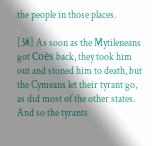the people in those places.

[38] As soon as the Mytileneans got Coës back, they took him out and stoned him to death, but the Cymeans let their tyrant go, as did most of the other states. And so the tyrants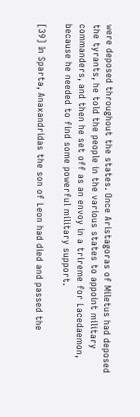were deposed throughout the states. Once Aristagoras of Miletus had deposed the tyrants, he told the people in the various states to appoint military commanders, and then he set off as an envoy in a trireme for Lacedaemon, because he needed to find some powerful military support.

[39] In Sparta, Anaxandridas the son of Leon had died and passed the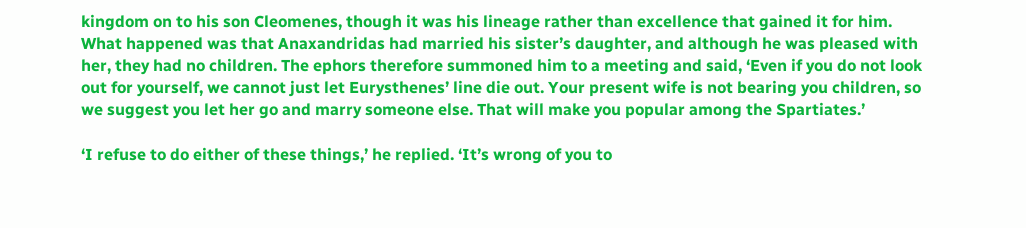kingdom on to his son Cleomenes, though it was his lineage rather than excellence that gained it for him. What happened was that Anaxandridas had married his sister’s daughter, and although he was pleased with her, they had no children. The ephors therefore summoned him to a meeting and said, ‘Even if you do not look out for yourself, we cannot just let Eurysthenes’ line die out. Your present wife is not bearing you children, so we suggest you let her go and marry someone else. That will make you popular among the Spartiates.’

‘I refuse to do either of these things,’ he replied. ‘It’s wrong of you to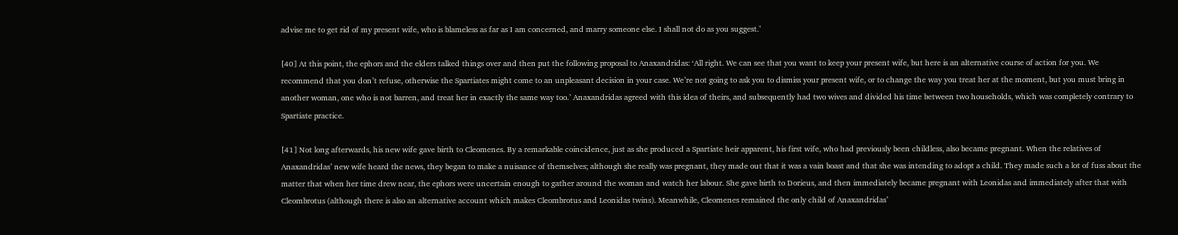advise me to get rid of my present wife, who is blameless as far as I am concerned, and marry someone else. I shall not do as you suggest.’

[40] At this point, the ephors and the elders talked things over and then put the following proposal to Anaxandridas: ‘All right. We can see that you want to keep your present wife, but here is an alternative course of action for you. We recommend that you don’t refuse, otherwise the Spartiates might come to an unpleasant decision in your case. We’re not going to ask you to dismiss your present wife, or to change the way you treat her at the moment, but you must bring in another woman, one who is not barren, and treat her in exactly the same way too.’ Anaxandridas agreed with this idea of theirs, and subsequently had two wives and divided his time between two households, which was completely contrary to Spartiate practice.

[41] Not long afterwards, his new wife gave birth to Cleomenes. By a remarkable coincidence, just as she produced a Spartiate heir apparent, his first wife, who had previously been childless, also became pregnant. When the relatives of Anaxandridas’ new wife heard the news, they began to make a nuisance of themselves; although she really was pregnant, they made out that it was a vain boast and that she was intending to adopt a child. They made such a lot of fuss about the matter that when her time drew near, the ephors were uncertain enough to gather around the woman and watch her labour. She gave birth to Dorieus, and then immediately became pregnant with Leonidas and immediately after that with Cleombrotus (although there is also an alternative account which makes Cleombrotus and Leonidas twins). Meanwhile, Cleomenes remained the only child of Anaxandridas’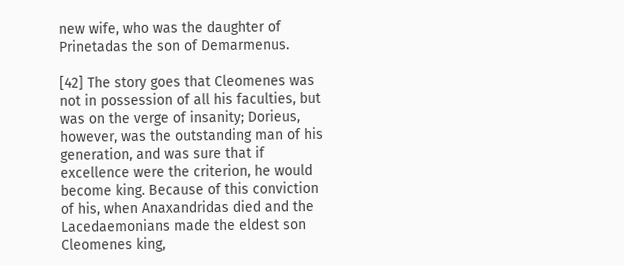new wife, who was the daughter of Prinetadas the son of Demarmenus.

[42] The story goes that Cleomenes was not in possession of all his faculties, but was on the verge of insanity; Dorieus, however, was the outstanding man of his generation, and was sure that if excellence were the criterion, he would become king. Because of this conviction of his, when Anaxandridas died and the Lacedaemonians made the eldest son Cleomenes king,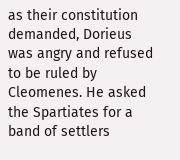as their constitution demanded, Dorieus was angry and refused to be ruled by Cleomenes. He asked the Spartiates for a band of settlers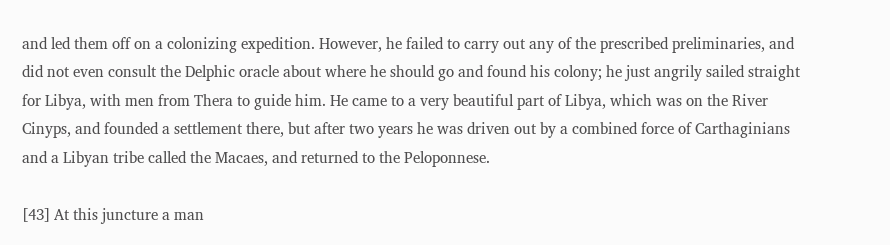and led them off on a colonizing expedition. However, he failed to carry out any of the prescribed preliminaries, and did not even consult the Delphic oracle about where he should go and found his colony; he just angrily sailed straight for Libya, with men from Thera to guide him. He came to a very beautiful part of Libya, which was on the River Cinyps, and founded a settlement there, but after two years he was driven out by a combined force of Carthaginians and a Libyan tribe called the Macaes, and returned to the Peloponnese.

[43] At this juncture a man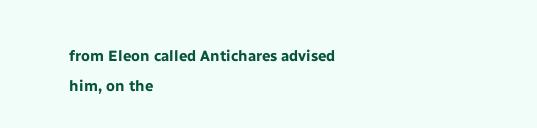from Eleon called Antichares advised him, on the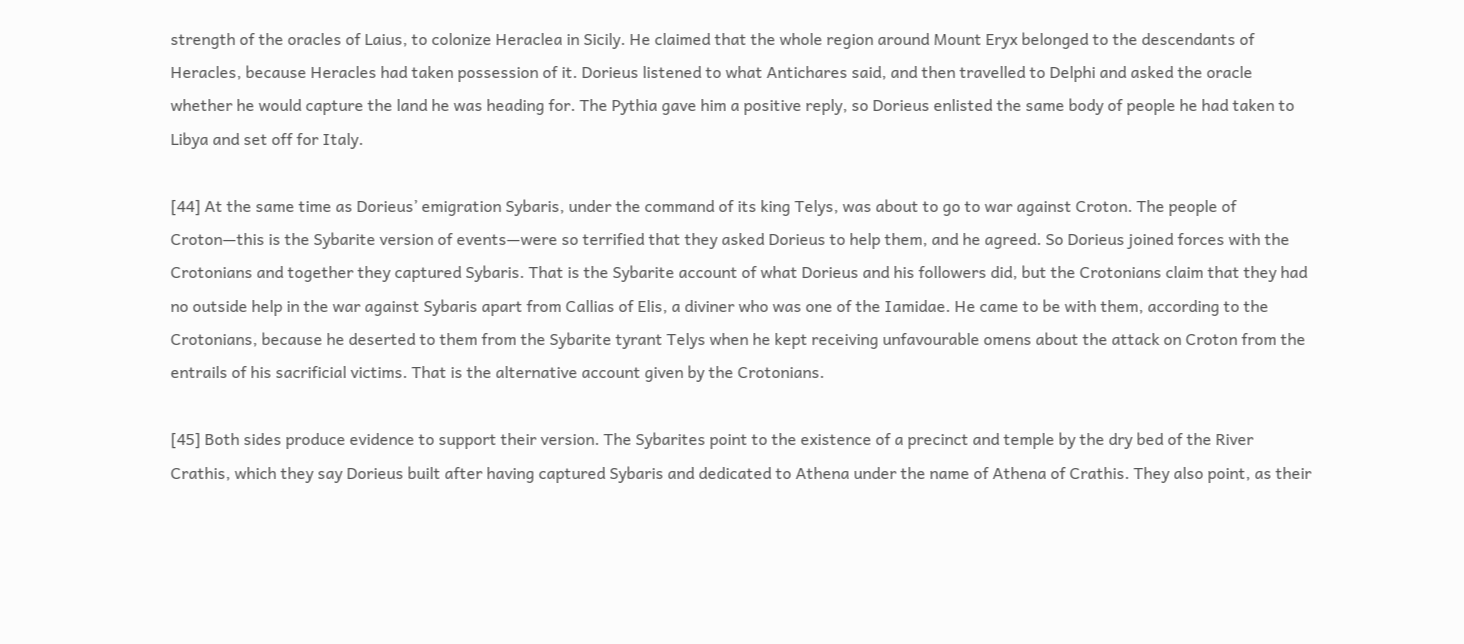strength of the oracles of Laius, to colonize Heraclea in Sicily. He claimed that the whole region around Mount Eryx belonged to the descendants of Heracles, because Heracles had taken possession of it. Dorieus listened to what Antichares said, and then travelled to Delphi and asked the oracle whether he would capture the land he was heading for. The Pythia gave him a positive reply, so Dorieus enlisted the same body of people he had taken to Libya and set off for Italy.

[44] At the same time as Dorieus’ emigration Sybaris, under the command of its king Telys, was about to go to war against Croton. The people of Croton—this is the Sybarite version of events—were so terrified that they asked Dorieus to help them, and he agreed. So Dorieus joined forces with the Crotonians and together they captured Sybaris. That is the Sybarite account of what Dorieus and his followers did, but the Crotonians claim that they had no outside help in the war against Sybaris apart from Callias of Elis, a diviner who was one of the Iamidae. He came to be with them, according to the Crotonians, because he deserted to them from the Sybarite tyrant Telys when he kept receiving unfavourable omens about the attack on Croton from the entrails of his sacrificial victims. That is the alternative account given by the Crotonians.

[45] Both sides produce evidence to support their version. The Sybarites point to the existence of a precinct and temple by the dry bed of the River Crathis, which they say Dorieus built after having captured Sybaris and dedicated to Athena under the name of Athena of Crathis. They also point, as their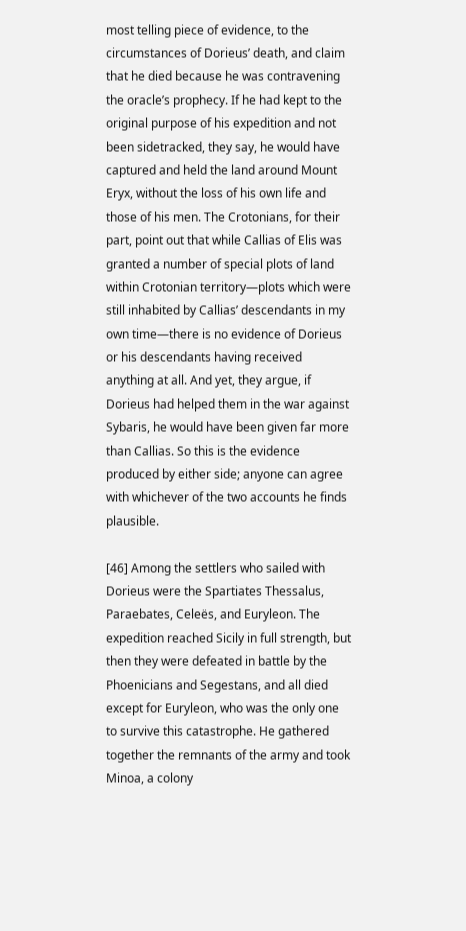most telling piece of evidence, to the circumstances of Dorieus’ death, and claim that he died because he was contravening the oracle’s prophecy. If he had kept to the original purpose of his expedition and not been sidetracked, they say, he would have captured and held the land around Mount Eryx, without the loss of his own life and those of his men. The Crotonians, for their part, point out that while Callias of Elis was granted a number of special plots of land within Crotonian territory—plots which were still inhabited by Callias’ descendants in my own time—there is no evidence of Dorieus or his descendants having received anything at all. And yet, they argue, if Dorieus had helped them in the war against Sybaris, he would have been given far more than Callias. So this is the evidence produced by either side; anyone can agree with whichever of the two accounts he finds plausible.

[46] Among the settlers who sailed with Dorieus were the Spartiates Thessalus, Paraebates, Celeës, and Euryleon. The expedition reached Sicily in full strength, but then they were defeated in battle by the Phoenicians and Segestans, and all died except for Euryleon, who was the only one to survive this catastrophe. He gathered together the remnants of the army and took Minoa, a colony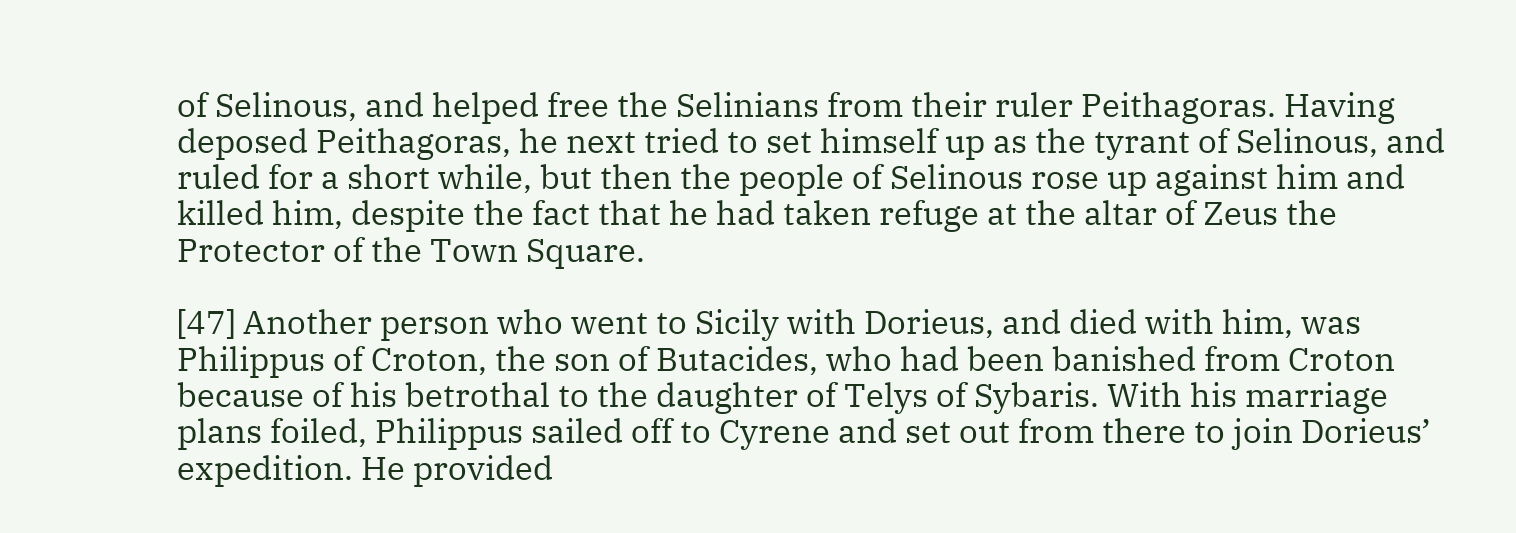of Selinous, and helped free the Selinians from their ruler Peithagoras. Having deposed Peithagoras, he next tried to set himself up as the tyrant of Selinous, and ruled for a short while, but then the people of Selinous rose up against him and killed him, despite the fact that he had taken refuge at the altar of Zeus the Protector of the Town Square.

[47] Another person who went to Sicily with Dorieus, and died with him, was Philippus of Croton, the son of Butacides, who had been banished from Croton because of his betrothal to the daughter of Telys of Sybaris. With his marriage plans foiled, Philippus sailed off to Cyrene and set out from there to join Dorieus’ expedition. He provided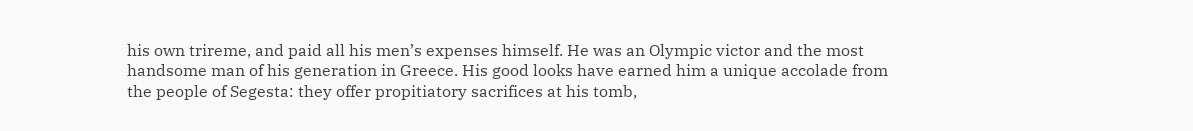his own trireme, and paid all his men’s expenses himself. He was an Olympic victor and the most handsome man of his generation in Greece. His good looks have earned him a unique accolade from the people of Segesta: they offer propitiatory sacrifices at his tomb,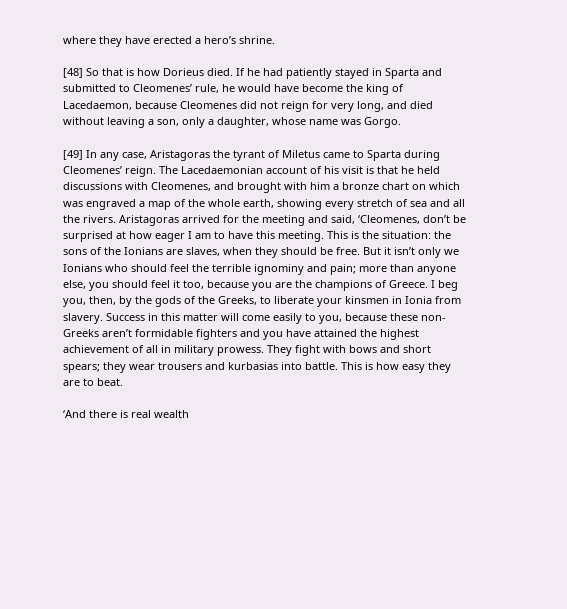where they have erected a hero’s shrine.

[48] So that is how Dorieus died. If he had patiently stayed in Sparta and submitted to Cleomenes’ rule, he would have become the king of Lacedaemon, because Cleomenes did not reign for very long, and died without leaving a son, only a daughter, whose name was Gorgo.

[49] In any case, Aristagoras the tyrant of Miletus came to Sparta during Cleomenes’ reign. The Lacedaemonian account of his visit is that he held discussions with Cleomenes, and brought with him a bronze chart on which was engraved a map of the whole earth, showing every stretch of sea and all the rivers. Aristagoras arrived for the meeting and said, ‘Cleomenes, don’t be surprised at how eager I am to have this meeting. This is the situation: the sons of the Ionians are slaves, when they should be free. But it isn’t only we Ionians who should feel the terrible ignominy and pain; more than anyone else, you should feel it too, because you are the champions of Greece. I beg you, then, by the gods of the Greeks, to liberate your kinsmen in Ionia from slavery. Success in this matter will come easily to you, because these non-Greeks aren’t formidable fighters and you have attained the highest achievement of all in military prowess. They fight with bows and short spears; they wear trousers and kurbasias into battle. This is how easy they are to beat.

‘And there is real wealth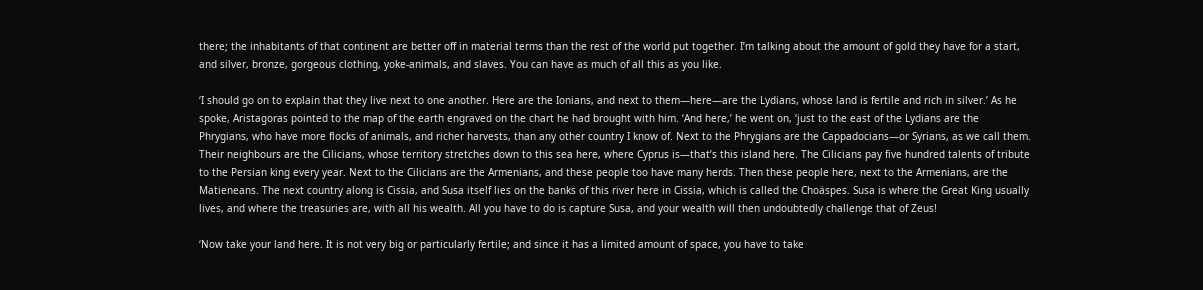there; the inhabitants of that continent are better off in material terms than the rest of the world put together. I’m talking about the amount of gold they have for a start, and silver, bronze, gorgeous clothing, yoke-animals, and slaves. You can have as much of all this as you like.

‘I should go on to explain that they live next to one another. Here are the Ionians, and next to them—here—are the Lydians, whose land is fertile and rich in silver.’ As he spoke, Aristagoras pointed to the map of the earth engraved on the chart he had brought with him. ‘And here,’ he went on, ‘just to the east of the Lydians are the Phrygians, who have more flocks of animals, and richer harvests, than any other country I know of. Next to the Phrygians are the Cappadocians—or Syrians, as we call them. Their neighbours are the Cilicians, whose territory stretches down to this sea here, where Cyprus is—that’s this island here. The Cilicians pay five hundred talents of tribute to the Persian king every year. Next to the Cilicians are the Armenians, and these people too have many herds. Then these people here, next to the Armenians, are the Matieneans. The next country along is Cissia, and Susa itself lies on the banks of this river here in Cissia, which is called the Choäspes. Susa is where the Great King usually lives, and where the treasuries are, with all his wealth. All you have to do is capture Susa, and your wealth will then undoubtedly challenge that of Zeus!

‘Now take your land here. It is not very big or particularly fertile; and since it has a limited amount of space, you have to take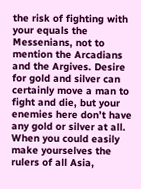the risk of fighting with your equals the Messenians, not to mention the Arcadians and the Argives. Desire for gold and silver can certainly move a man to fight and die, but your enemies here don’t have any gold or silver at all. When you could easily make yourselves the rulers of all Asia,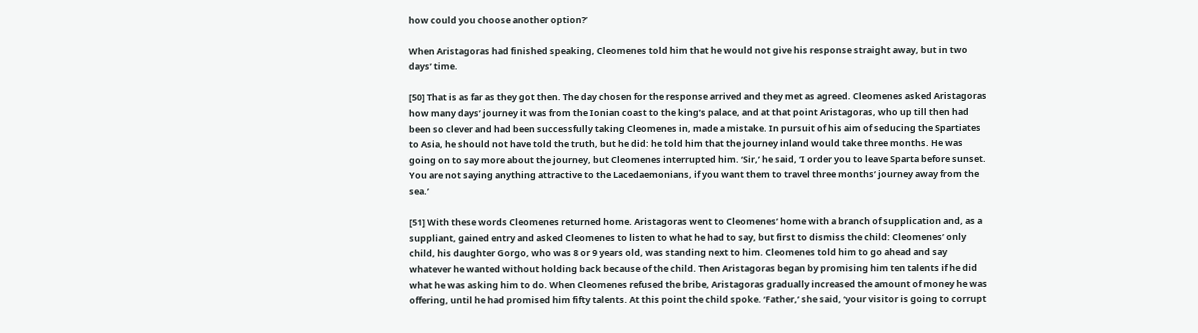how could you choose another option?’

When Aristagoras had finished speaking, Cleomenes told him that he would not give his response straight away, but in two days’ time.

[50] That is as far as they got then. The day chosen for the response arrived and they met as agreed. Cleomenes asked Aristagoras how many days’ journey it was from the Ionian coast to the king’s palace, and at that point Aristagoras, who up till then had been so clever and had been successfully taking Cleomenes in, made a mistake. In pursuit of his aim of seducing the Spartiates to Asia, he should not have told the truth, but he did: he told him that the journey inland would take three months. He was going on to say more about the journey, but Cleomenes interrupted him. ‘Sir,’ he said, ‘I order you to leave Sparta before sunset. You are not saying anything attractive to the Lacedaemonians, if you want them to travel three months’ journey away from the sea.’

[51] With these words Cleomenes returned home. Aristagoras went to Cleomenes’ home with a branch of supplication and, as a suppliant, gained entry and asked Cleomenes to listen to what he had to say, but first to dismiss the child: Cleomenes’ only child, his daughter Gorgo, who was 8 or 9 years old, was standing next to him. Cleomenes told him to go ahead and say whatever he wanted without holding back because of the child. Then Aristagoras began by promising him ten talents if he did what he was asking him to do. When Cleomenes refused the bribe, Aristagoras gradually increased the amount of money he was offering, until he had promised him fifty talents. At this point the child spoke. ‘Father,’ she said, ‘your visitor is going to corrupt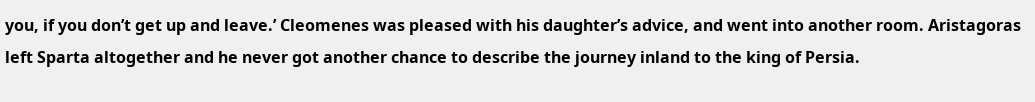you, if you don’t get up and leave.’ Cleomenes was pleased with his daughter’s advice, and went into another room. Aristagoras left Sparta altogether and he never got another chance to describe the journey inland to the king of Persia.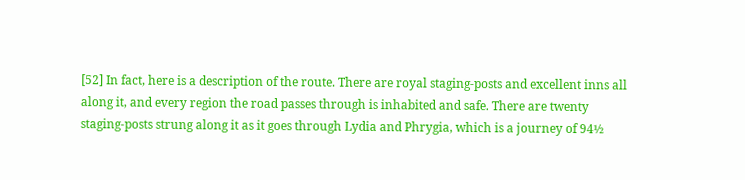[52] In fact, here is a description of the route. There are royal staging-posts and excellent inns all along it, and every region the road passes through is inhabited and safe. There are twenty staging-posts strung along it as it goes through Lydia and Phrygia, which is a journey of 94½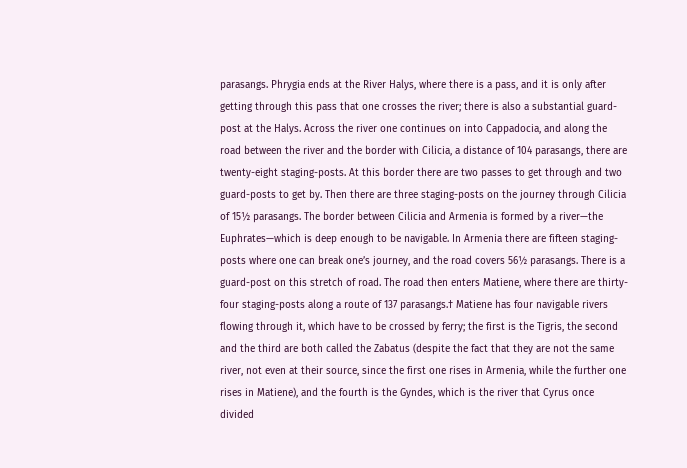parasangs. Phrygia ends at the River Halys, where there is a pass, and it is only after getting through this pass that one crosses the river; there is also a substantial guard-post at the Halys. Across the river one continues on into Cappadocia, and along the road between the river and the border with Cilicia, a distance of 104 parasangs, there are twenty-eight staging-posts. At this border there are two passes to get through and two guard-posts to get by. Then there are three staging-posts on the journey through Cilicia of 15½ parasangs. The border between Cilicia and Armenia is formed by a river—the Euphrates—which is deep enough to be navigable. In Armenia there are fifteen staging-posts where one can break one’s journey, and the road covers 56½ parasangs. There is a guard-post on this stretch of road. The road then enters Matiene, where there are thirty-four staging-posts along a route of 137 parasangs.† Matiene has four navigable rivers flowing through it, which have to be crossed by ferry; the first is the Tigris, the second and the third are both called the Zabatus (despite the fact that they are not the same river, not even at their source, since the first one rises in Armenia, while the further one rises in Matiene), and the fourth is the Gyndes, which is the river that Cyrus once divided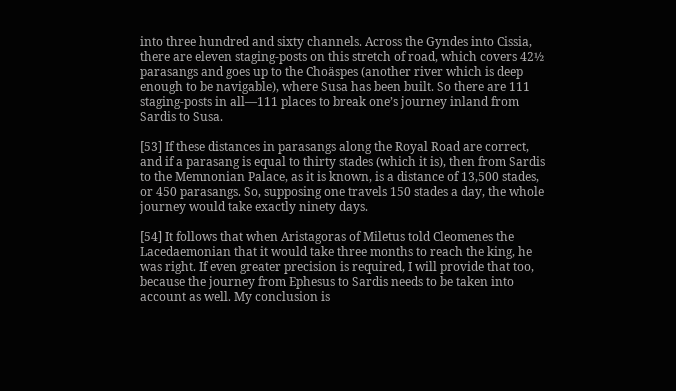into three hundred and sixty channels. Across the Gyndes into Cissia, there are eleven staging-posts on this stretch of road, which covers 42½ parasangs and goes up to the Choäspes (another river which is deep enough to be navigable), where Susa has been built. So there are 111 staging-posts in all—111 places to break one’s journey inland from Sardis to Susa.

[53] If these distances in parasangs along the Royal Road are correct, and if a parasang is equal to thirty stades (which it is), then from Sardis to the Memnonian Palace, as it is known, is a distance of 13,500 stades, or 450 parasangs. So, supposing one travels 150 stades a day, the whole journey would take exactly ninety days.

[54] It follows that when Aristagoras of Miletus told Cleomenes the Lacedaemonian that it would take three months to reach the king, he was right. If even greater precision is required, I will provide that too, because the journey from Ephesus to Sardis needs to be taken into account as well. My conclusion is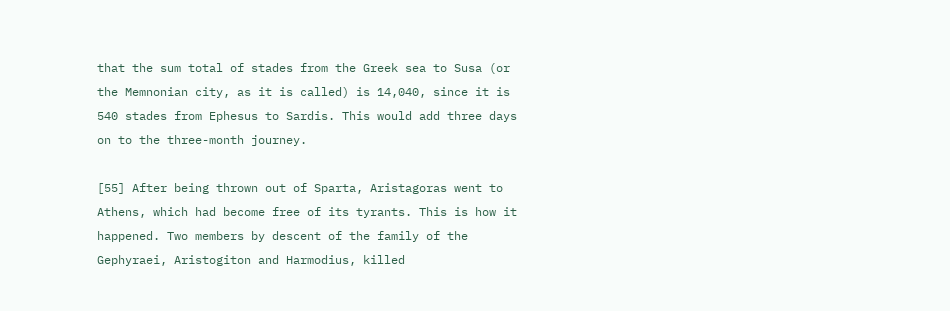that the sum total of stades from the Greek sea to Susa (or the Memnonian city, as it is called) is 14,040, since it is 540 stades from Ephesus to Sardis. This would add three days on to the three-month journey.

[55] After being thrown out of Sparta, Aristagoras went to Athens, which had become free of its tyrants. This is how it happened. Two members by descent of the family of the Gephyraei, Aristogiton and Harmodius, killed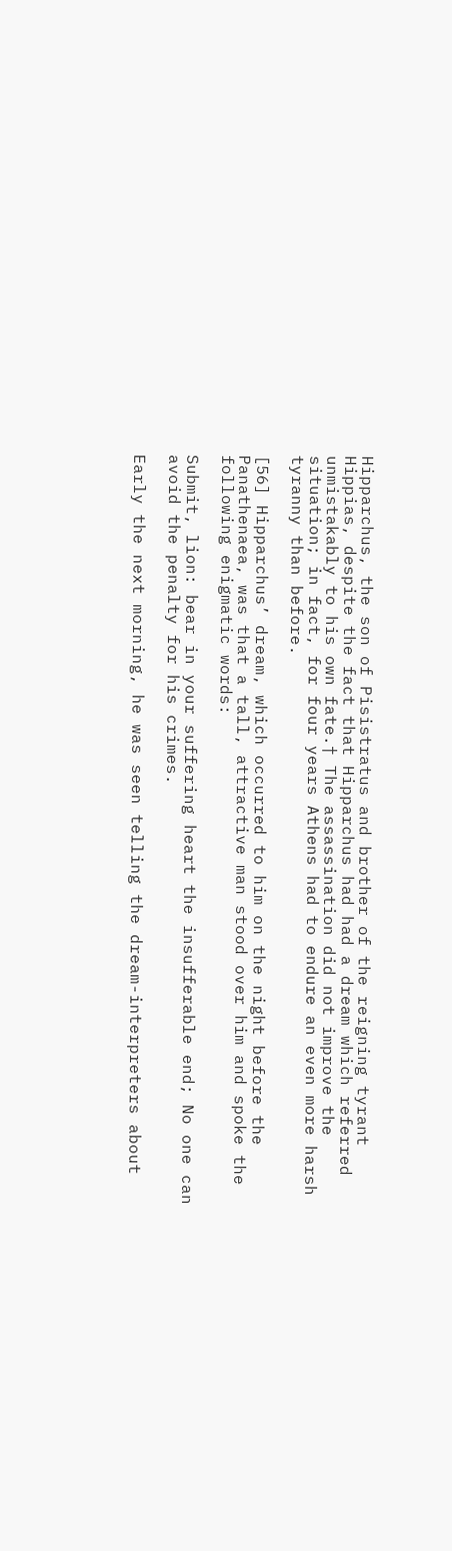Hipparchus, the son of Pisistratus and brother of the reigning tyrant Hippias, despite the fact that Hipparchus had had a dream which referred unmistakably to his own fate.† The assassination did not improve the situation; in fact, for four years Athens had to endure an even more harsh tyranny than before.

[56] Hipparchus’ dream, which occurred to him on the night before the Panathenaea, was that a tall, attractive man stood over him and spoke the following enigmatic words:

Submit, lion: bear in your suffering heart the insufferable end; No one can avoid the penalty for his crimes.

Early the next morning, he was seen telling the dream-interpreters about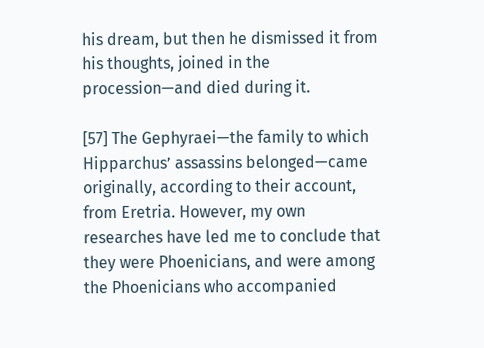his dream, but then he dismissed it from his thoughts, joined in the procession—and died during it.

[57] The Gephyraei—the family to which Hipparchus’ assassins belonged—came originally, according to their account, from Eretria. However, my own researches have led me to conclude that they were Phoenicians, and were among the Phoenicians who accompanied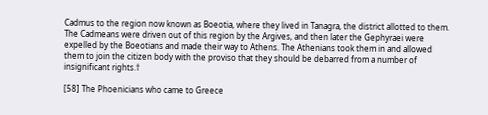Cadmus to the region now known as Boeotia, where they lived in Tanagra, the district allotted to them. The Cadmeans were driven out of this region by the Argives, and then later the Gephyraei were expelled by the Boeotians and made their way to Athens. The Athenians took them in and allowed them to join the citizen body with the proviso that they should be debarred from a number of insignificant rights.†

[58] The Phoenicians who came to Greece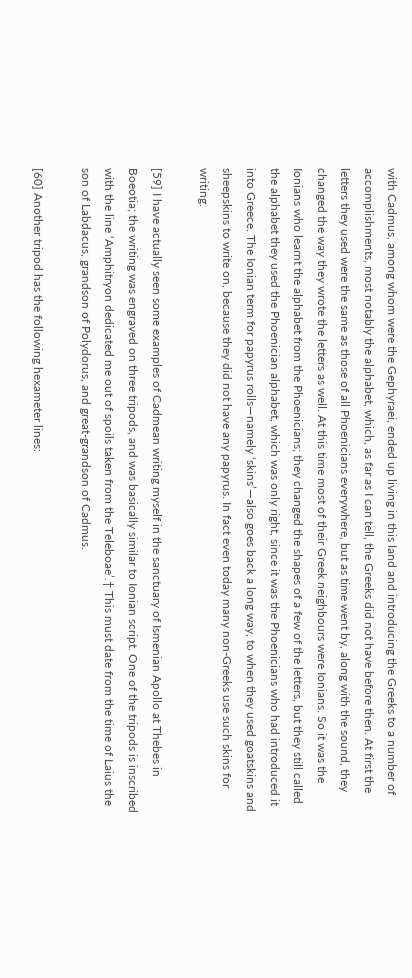with Cadmus, among whom were the Gephyraei, ended up living in this land and introducing the Greeks to a number of accomplishments, most notably the alphabet, which, as far as I can tell, the Greeks did not have before then. At first the letters they used were the same as those of all Phoenicians everywhere, but as time went by, along with the sound, they changed the way they wrote the letters as well. At this time most of their Greek neighbours were Ionians. So it was the Ionians who learnt the alphabet from the Phoenicians; they changed the shapes of a few of the letters, but they still called the alphabet they used the Phoenician alphabet, which was only right, since it was the Phoenicians who had introduced it into Greece. The Ionian term for papyrus rolls—namely ‘skins’—also goes back a long way, to when they used goatskins and sheepskins to write on, because they did not have any papyrus. In fact even today many non-Greeks use such skins for writing.

[59] I have actually seen some examples of Cadmean writing myself in the sanctuary of Ismenian Apollo at Thebes in Boeotia; the writing was engraved on three tripods, and was basically similar to Ionian script. One of the tripods is inscribed with the line ‘Amphitryon dedicated me out of spoils taken from the Teleboae’.† This must date from the time of Laius the son of Labdacus, grandson of Polydorus, and great-grandson of Cadmus.

[60] Another tripod has the following hexameter lines: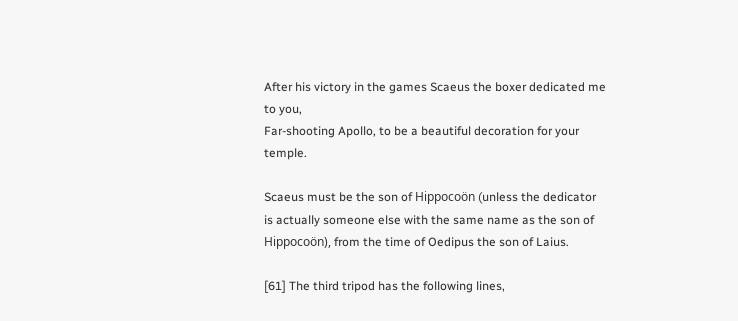After his victory in the games Scaeus the boxer dedicated me to you,
Far-shooting Apollo, to be a beautiful decoration for your temple.

Scaeus must be the son of Hippocoön (unless the dedicator is actually someone else with the same name as the son of Hippocoön), from the time of Oedipus the son of Laius.

[61] The third tripod has the following lines,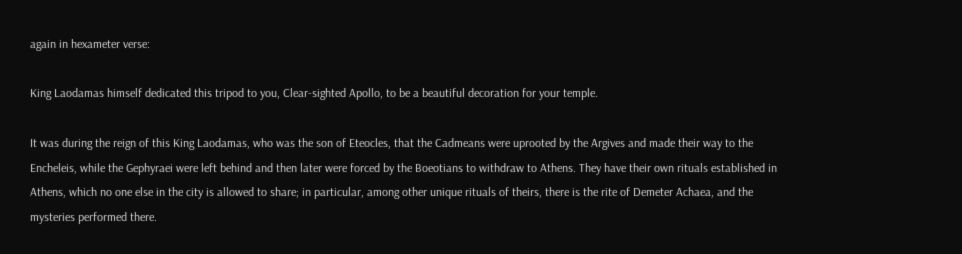again in hexameter verse:

King Laodamas himself dedicated this tripod to you, Clear-sighted Apollo, to be a beautiful decoration for your temple.

It was during the reign of this King Laodamas, who was the son of Eteocles, that the Cadmeans were uprooted by the Argives and made their way to the Encheleis, while the Gephyraei were left behind and then later were forced by the Boeotians to withdraw to Athens. They have their own rituals established in Athens, which no one else in the city is allowed to share; in particular, among other unique rituals of theirs, there is the rite of Demeter Achaea, and the mysteries performed there.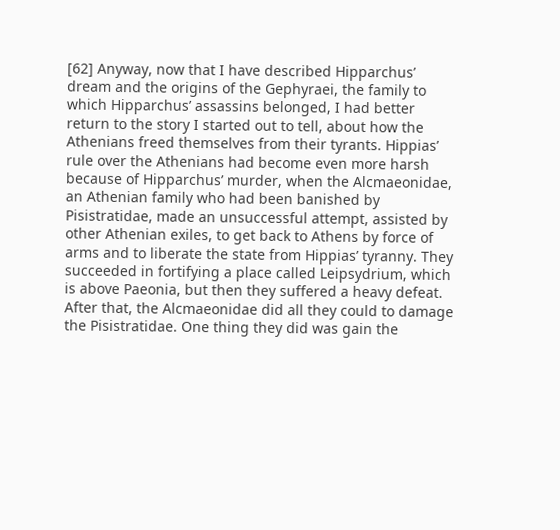[62] Anyway, now that I have described Hipparchus’ dream and the origins of the Gephyraei, the family to which Hipparchus’ assassins belonged, I had better return to the story I started out to tell, about how the Athenians freed themselves from their tyrants. Hippias’ rule over the Athenians had become even more harsh because of Hipparchus’ murder, when the Alcmaeonidae, an Athenian family who had been banished by Pisistratidae, made an unsuccessful attempt, assisted by other Athenian exiles, to get back to Athens by force of arms and to liberate the state from Hippias’ tyranny. They succeeded in fortifying a place called Leipsydrium, which is above Paeonia, but then they suffered a heavy defeat. After that, the Alcmaeonidae did all they could to damage the Pisistratidae. One thing they did was gain the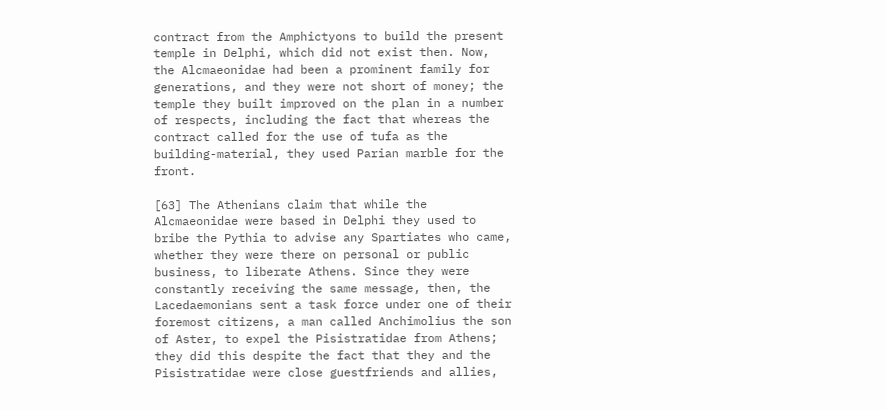contract from the Amphictyons to build the present temple in Delphi, which did not exist then. Now, the Alcmaeonidae had been a prominent family for generations, and they were not short of money; the temple they built improved on the plan in a number of respects, including the fact that whereas the contract called for the use of tufa as the building-material, they used Parian marble for the front.

[63] The Athenians claim that while the Alcmaeonidae were based in Delphi they used to bribe the Pythia to advise any Spartiates who came, whether they were there on personal or public business, to liberate Athens. Since they were constantly receiving the same message, then, the Lacedaemonians sent a task force under one of their foremost citizens, a man called Anchimolius the son of Aster, to expel the Pisistratidae from Athens; they did this despite the fact that they and the Pisistratidae were close guestfriends and allies,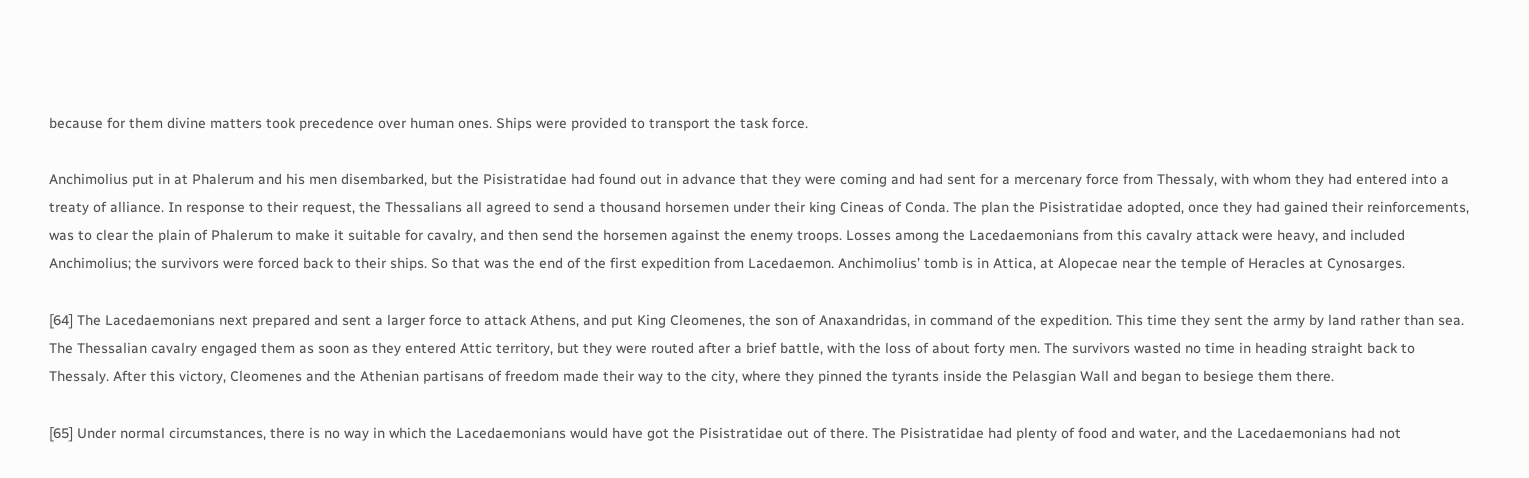because for them divine matters took precedence over human ones. Ships were provided to transport the task force.

Anchimolius put in at Phalerum and his men disembarked, but the Pisistratidae had found out in advance that they were coming and had sent for a mercenary force from Thessaly, with whom they had entered into a treaty of alliance. In response to their request, the Thessalians all agreed to send a thousand horsemen under their king Cineas of Conda. The plan the Pisistratidae adopted, once they had gained their reinforcements, was to clear the plain of Phalerum to make it suitable for cavalry, and then send the horsemen against the enemy troops. Losses among the Lacedaemonians from this cavalry attack were heavy, and included Anchimolius; the survivors were forced back to their ships. So that was the end of the first expedition from Lacedaemon. Anchimolius’ tomb is in Attica, at Alopecae near the temple of Heracles at Cynosarges.

[64] The Lacedaemonians next prepared and sent a larger force to attack Athens, and put King Cleomenes, the son of Anaxandridas, in command of the expedition. This time they sent the army by land rather than sea. The Thessalian cavalry engaged them as soon as they entered Attic territory, but they were routed after a brief battle, with the loss of about forty men. The survivors wasted no time in heading straight back to Thessaly. After this victory, Cleomenes and the Athenian partisans of freedom made their way to the city, where they pinned the tyrants inside the Pelasgian Wall and began to besiege them there.

[65] Under normal circumstances, there is no way in which the Lacedaemonians would have got the Pisistratidae out of there. The Pisistratidae had plenty of food and water, and the Lacedaemonians had not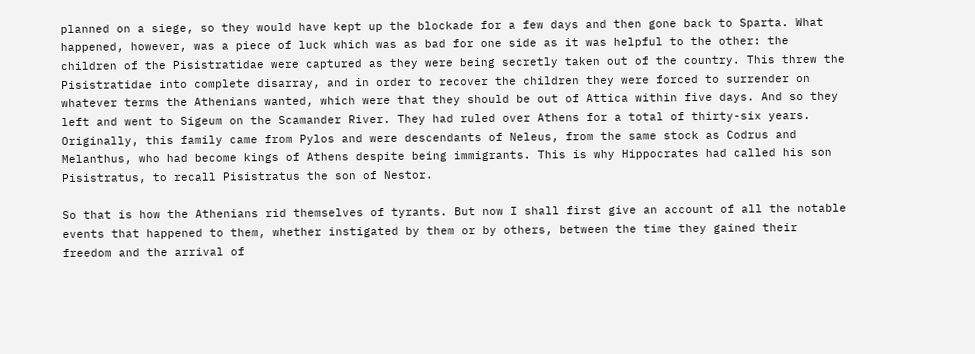planned on a siege, so they would have kept up the blockade for a few days and then gone back to Sparta. What happened, however, was a piece of luck which was as bad for one side as it was helpful to the other: the children of the Pisistratidae were captured as they were being secretly taken out of the country. This threw the Pisistratidae into complete disarray, and in order to recover the children they were forced to surrender on whatever terms the Athenians wanted, which were that they should be out of Attica within five days. And so they left and went to Sigeum on the Scamander River. They had ruled over Athens for a total of thirty-six years. Originally, this family came from Pylos and were descendants of Neleus, from the same stock as Codrus and Melanthus, who had become kings of Athens despite being immigrants. This is why Hippocrates had called his son Pisistratus, to recall Pisistratus the son of Nestor.

So that is how the Athenians rid themselves of tyrants. But now I shall first give an account of all the notable events that happened to them, whether instigated by them or by others, between the time they gained their freedom and the arrival of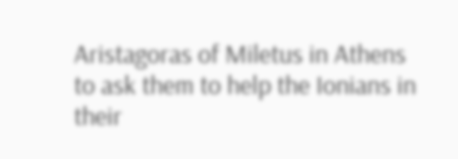Aristagoras of Miletus in Athens to ask them to help the Ionians in their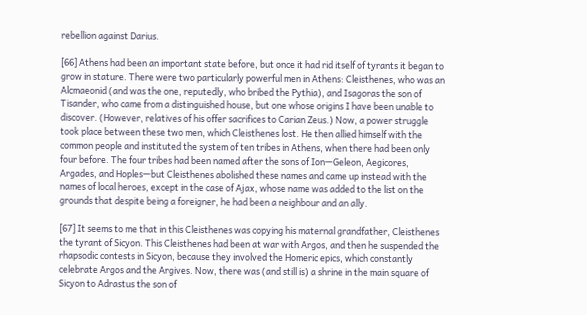rebellion against Darius.

[66] Athens had been an important state before, but once it had rid itself of tyrants it began to grow in stature. There were two particularly powerful men in Athens: Cleisthenes, who was an Alcmaeonid (and was the one, reputedly, who bribed the Pythia), and Isagoras the son of Tisander, who came from a distinguished house, but one whose origins I have been unable to discover. (However, relatives of his offer sacrifices to Carian Zeus.) Now, a power struggle took place between these two men, which Cleisthenes lost. He then allied himself with the common people and instituted the system of ten tribes in Athens, when there had been only four before. The four tribes had been named after the sons of Ion—Geleon, Aegicores, Argades, and Hoples—but Cleisthenes abolished these names and came up instead with the names of local heroes, except in the case of Ajax, whose name was added to the list on the grounds that despite being a foreigner, he had been a neighbour and an ally.

[67] It seems to me that in this Cleisthenes was copying his maternal grandfather, Cleisthenes the tyrant of Sicyon. This Cleisthenes had been at war with Argos, and then he suspended the rhapsodic contests in Sicyon, because they involved the Homeric epics, which constantly celebrate Argos and the Argives. Now, there was (and still is) a shrine in the main square of Sicyon to Adrastus the son of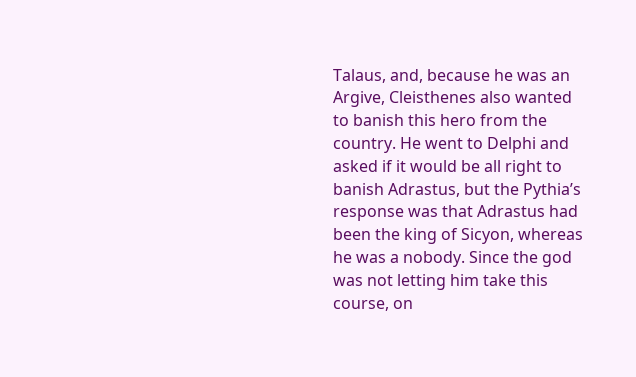Talaus, and, because he was an Argive, Cleisthenes also wanted to banish this hero from the country. He went to Delphi and asked if it would be all right to banish Adrastus, but the Pythia’s response was that Adrastus had been the king of Sicyon, whereas he was a nobody. Since the god was not letting him take this course, on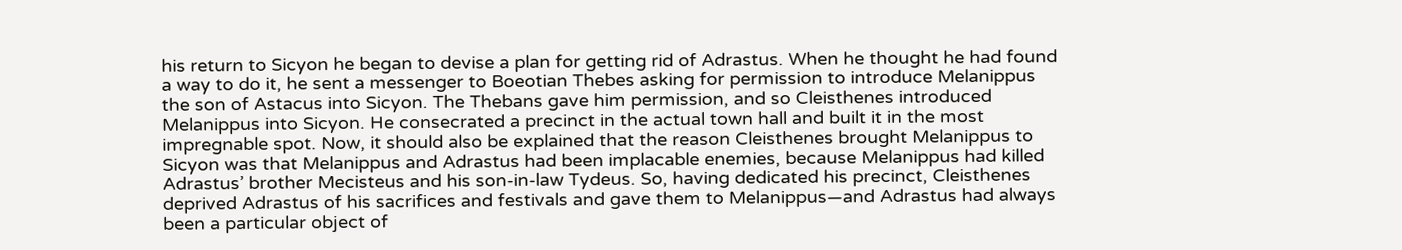his return to Sicyon he began to devise a plan for getting rid of Adrastus. When he thought he had found a way to do it, he sent a messenger to Boeotian Thebes asking for permission to introduce Melanippus the son of Astacus into Sicyon. The Thebans gave him permission, and so Cleisthenes introduced Melanippus into Sicyon. He consecrated a precinct in the actual town hall and built it in the most impregnable spot. Now, it should also be explained that the reason Cleisthenes brought Melanippus to Sicyon was that Melanippus and Adrastus had been implacable enemies, because Melanippus had killed Adrastus’ brother Mecisteus and his son-in-law Tydeus. So, having dedicated his precinct, Cleisthenes deprived Adrastus of his sacrifices and festivals and gave them to Melanippus—and Adrastus had always been a particular object of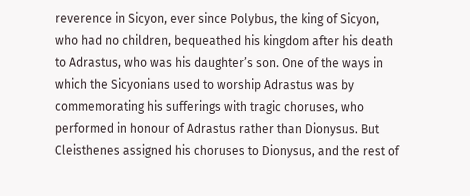reverence in Sicyon, ever since Polybus, the king of Sicyon, who had no children, bequeathed his kingdom after his death to Adrastus, who was his daughter’s son. One of the ways in which the Sicyonians used to worship Adrastus was by commemorating his sufferings with tragic choruses, who performed in honour of Adrastus rather than Dionysus. But Cleisthenes assigned his choruses to Dionysus, and the rest of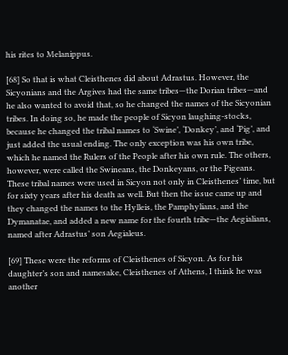his rites to Melanippus.

[68] So that is what Cleisthenes did about Adrastus. However, the Sicyonians and the Argives had the same tribes—the Dorian tribes—and he also wanted to avoid that, so he changed the names of the Sicyonian tribes. In doing so, he made the people of Sicyon laughing-stocks, because he changed the tribal names to ‘Swine’, ‘Donkey’, and ‘Pig’, and just added the usual ending. The only exception was his own tribe, which he named the Rulers of the People after his own rule. The others, however, were called the Swineans, the Donkeyans, or the Pigeans. These tribal names were used in Sicyon not only in Cleisthenes’ time, but for sixty years after his death as well. But then the issue came up and they changed the names to the Hylleis, the Pamphylians, and the Dymanatae, and added a new name for the fourth tribe—the Aegialians, named after Adrastus’ son Aegialeus.

[69] These were the reforms of Cleisthenes of Sicyon. As for his daughter’s son and namesake, Cleisthenes of Athens, I think he was another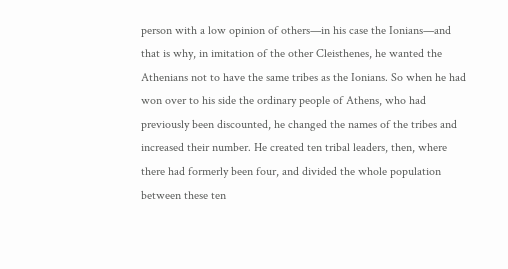person with a low opinion of others—in his case the Ionians—and that is why, in imitation of the other Cleisthenes, he wanted the Athenians not to have the same tribes as the Ionians. So when he had won over to his side the ordinary people of Athens, who had previously been discounted, he changed the names of the tribes and increased their number. He created ten tribal leaders, then, where there had formerly been four, and divided the whole population between these ten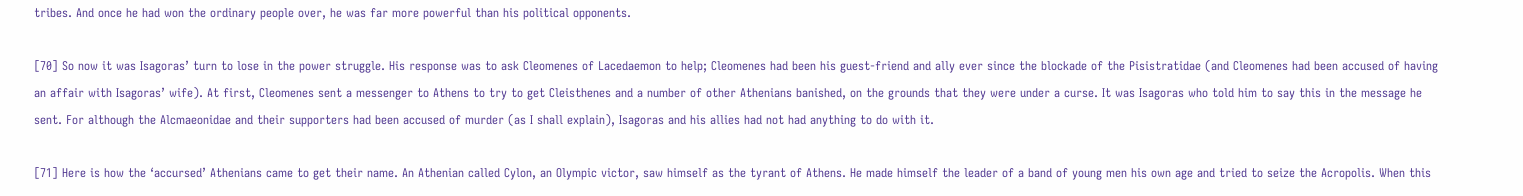tribes. And once he had won the ordinary people over, he was far more powerful than his political opponents.

[70] So now it was Isagoras’ turn to lose in the power struggle. His response was to ask Cleomenes of Lacedaemon to help; Cleomenes had been his guest-friend and ally ever since the blockade of the Pisistratidae (and Cleomenes had been accused of having an affair with Isagoras’ wife). At first, Cleomenes sent a messenger to Athens to try to get Cleisthenes and a number of other Athenians banished, on the grounds that they were under a curse. It was Isagoras who told him to say this in the message he sent. For although the Alcmaeonidae and their supporters had been accused of murder (as I shall explain), Isagoras and his allies had not had anything to do with it.

[71] Here is how the ‘accursed’ Athenians came to get their name. An Athenian called Cylon, an Olympic victor, saw himself as the tyrant of Athens. He made himself the leader of a band of young men his own age and tried to seize the Acropolis. When this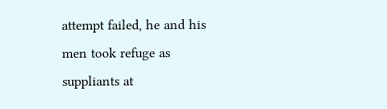attempt failed, he and his men took refuge as suppliants at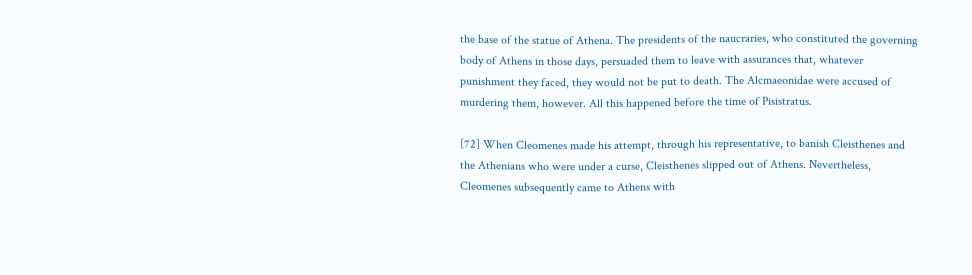the base of the statue of Athena. The presidents of the naucraries, who constituted the governing body of Athens in those days, persuaded them to leave with assurances that, whatever punishment they faced, they would not be put to death. The Alcmaeonidae were accused of murdering them, however. All this happened before the time of Pisistratus.

[72] When Cleomenes made his attempt, through his representative, to banish Cleisthenes and the Athenians who were under a curse, Cleisthenes slipped out of Athens. Nevertheless, Cleomenes subsequently came to Athens with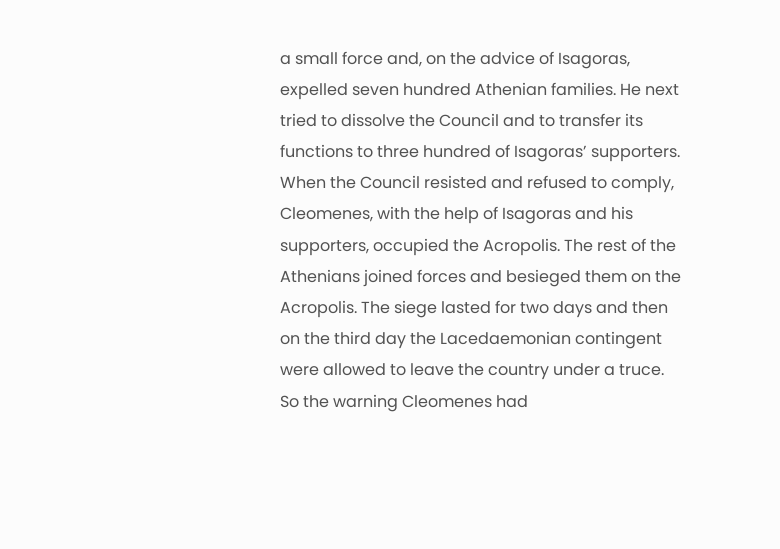a small force and, on the advice of Isagoras, expelled seven hundred Athenian families. He next tried to dissolve the Council and to transfer its functions to three hundred of Isagoras’ supporters. When the Council resisted and refused to comply, Cleomenes, with the help of Isagoras and his supporters, occupied the Acropolis. The rest of the Athenians joined forces and besieged them on the Acropolis. The siege lasted for two days and then on the third day the Lacedaemonian contingent were allowed to leave the country under a truce. So the warning Cleomenes had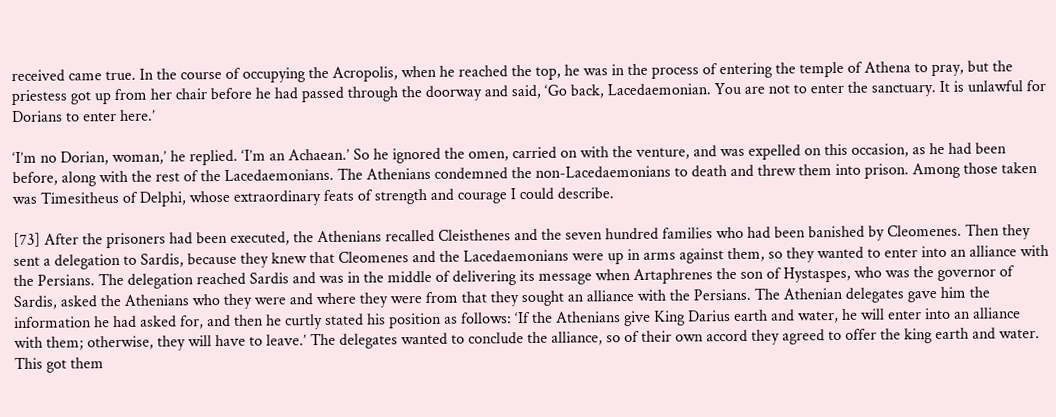received came true. In the course of occupying the Acropolis, when he reached the top, he was in the process of entering the temple of Athena to pray, but the priestess got up from her chair before he had passed through the doorway and said, ‘Go back, Lacedaemonian. You are not to enter the sanctuary. It is unlawful for Dorians to enter here.’

‘I’m no Dorian, woman,’ he replied. ‘I’m an Achaean.’ So he ignored the omen, carried on with the venture, and was expelled on this occasion, as he had been before, along with the rest of the Lacedaemonians. The Athenians condemned the non-Lacedaemonians to death and threw them into prison. Among those taken was Timesitheus of Delphi, whose extraordinary feats of strength and courage I could describe.

[73] After the prisoners had been executed, the Athenians recalled Cleisthenes and the seven hundred families who had been banished by Cleomenes. Then they sent a delegation to Sardis, because they knew that Cleomenes and the Lacedaemonians were up in arms against them, so they wanted to enter into an alliance with the Persians. The delegation reached Sardis and was in the middle of delivering its message when Artaphrenes the son of Hystaspes, who was the governor of Sardis, asked the Athenians who they were and where they were from that they sought an alliance with the Persians. The Athenian delegates gave him the information he had asked for, and then he curtly stated his position as follows: ‘If the Athenians give King Darius earth and water, he will enter into an alliance with them; otherwise, they will have to leave.’ The delegates wanted to conclude the alliance, so of their own accord they agreed to offer the king earth and water. This got them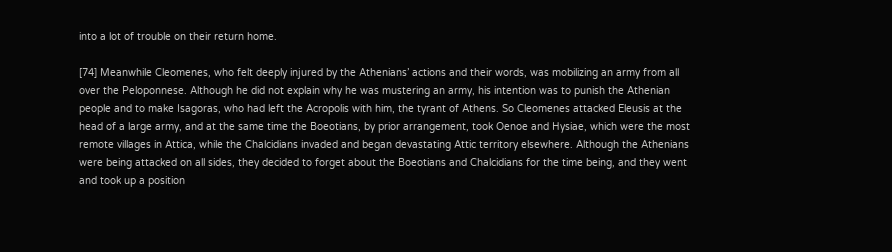into a lot of trouble on their return home.

[74] Meanwhile Cleomenes, who felt deeply injured by the Athenians’ actions and their words, was mobilizing an army from all over the Peloponnese. Although he did not explain why he was mustering an army, his intention was to punish the Athenian people and to make Isagoras, who had left the Acropolis with him, the tyrant of Athens. So Cleomenes attacked Eleusis at the head of a large army, and at the same time the Boeotians, by prior arrangement, took Oenoe and Hysiae, which were the most remote villages in Attica, while the Chalcidians invaded and began devastating Attic territory elsewhere. Although the Athenians were being attacked on all sides, they decided to forget about the Boeotians and Chalcidians for the time being, and they went and took up a position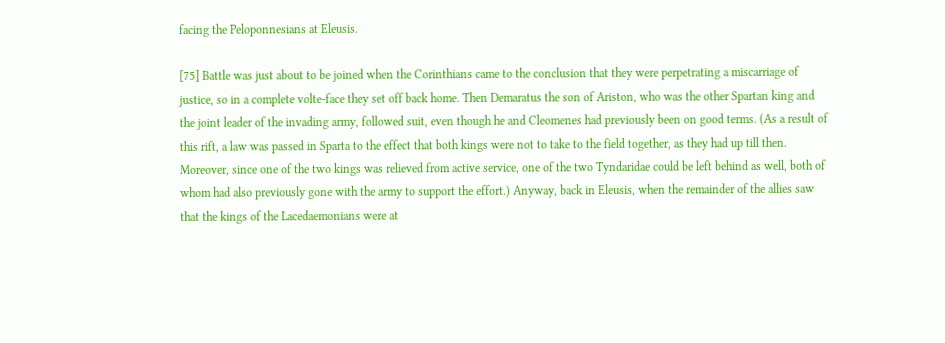facing the Peloponnesians at Eleusis.

[75] Battle was just about to be joined when the Corinthians came to the conclusion that they were perpetrating a miscarriage of justice, so in a complete volte-face they set off back home. Then Demaratus the son of Ariston, who was the other Spartan king and the joint leader of the invading army, followed suit, even though he and Cleomenes had previously been on good terms. (As a result of this rift, a law was passed in Sparta to the effect that both kings were not to take to the field together, as they had up till then. Moreover, since one of the two kings was relieved from active service, one of the two Tyndaridae could be left behind as well, both of whom had also previously gone with the army to support the effort.) Anyway, back in Eleusis, when the remainder of the allies saw that the kings of the Lacedaemonians were at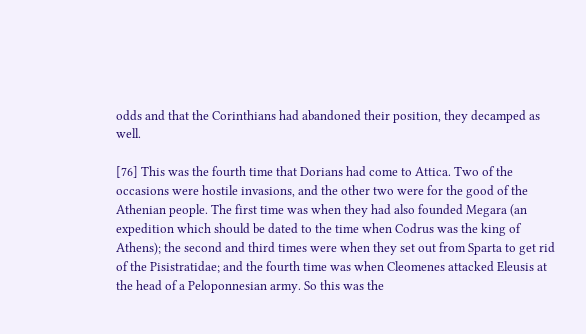odds and that the Corinthians had abandoned their position, they decamped as well.

[76] This was the fourth time that Dorians had come to Attica. Two of the occasions were hostile invasions, and the other two were for the good of the Athenian people. The first time was when they had also founded Megara (an expedition which should be dated to the time when Codrus was the king of Athens); the second and third times were when they set out from Sparta to get rid of the Pisistratidae; and the fourth time was when Cleomenes attacked Eleusis at the head of a Peloponnesian army. So this was the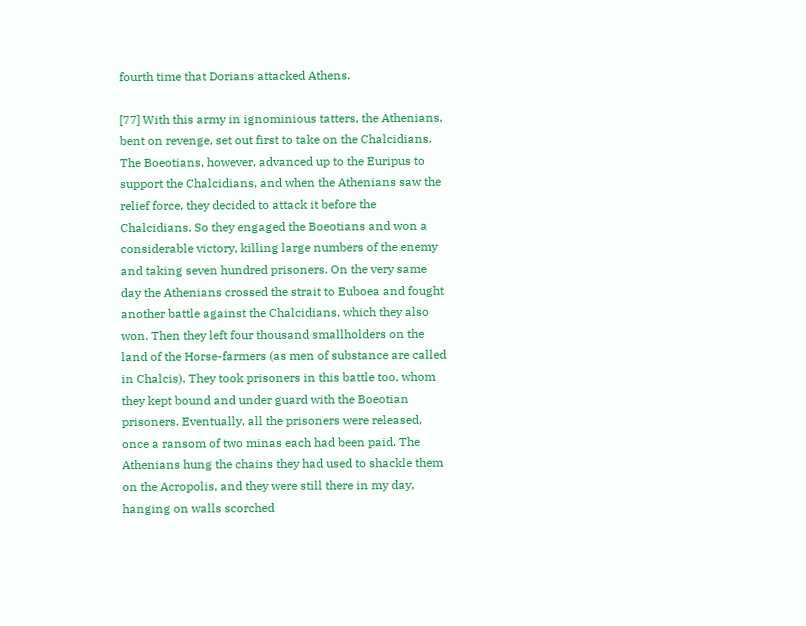fourth time that Dorians attacked Athens.

[77] With this army in ignominious tatters, the Athenians, bent on revenge, set out first to take on the Chalcidians. The Boeotians, however, advanced up to the Euripus to support the Chalcidians, and when the Athenians saw the relief force, they decided to attack it before the Chalcidians. So they engaged the Boeotians and won a considerable victory, killing large numbers of the enemy and taking seven hundred prisoners. On the very same day the Athenians crossed the strait to Euboea and fought another battle against the Chalcidians, which they also won. Then they left four thousand smallholders on the land of the Horse-farmers (as men of substance are called in Chalcis). They took prisoners in this battle too, whom they kept bound and under guard with the Boeotian prisoners. Eventually, all the prisoners were released, once a ransom of two minas each had been paid. The Athenians hung the chains they had used to shackle them on the Acropolis, and they were still there in my day, hanging on walls scorched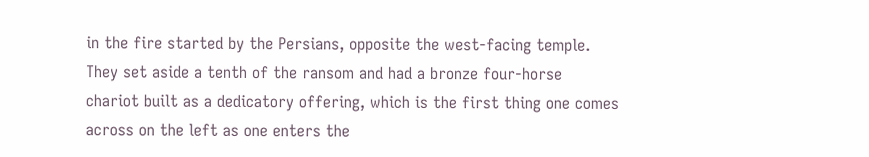in the fire started by the Persians, opposite the west-facing temple. They set aside a tenth of the ransom and had a bronze four-horse chariot built as a dedicatory offering, which is the first thing one comes across on the left as one enters the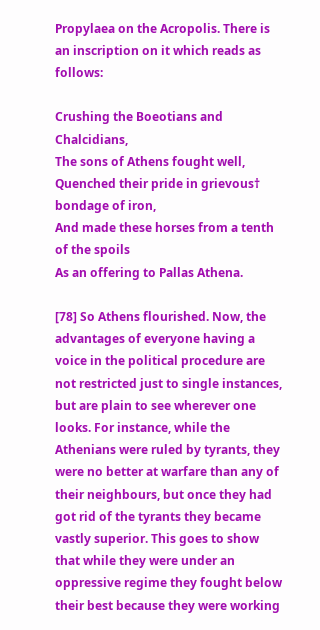Propylaea on the Acropolis. There is an inscription on it which reads as follows:

Crushing the Boeotians and Chalcidians,
The sons of Athens fought well,
Quenched their pride in grievous† bondage of iron,
And made these horses from a tenth of the spoils
As an offering to Pallas Athena.

[78] So Athens flourished. Now, the advantages of everyone having a voice in the political procedure are not restricted just to single instances, but are plain to see wherever one looks. For instance, while the Athenians were ruled by tyrants, they were no better at warfare than any of their neighbours, but once they had got rid of the tyrants they became vastly superior. This goes to show that while they were under an oppressive regime they fought below their best because they were working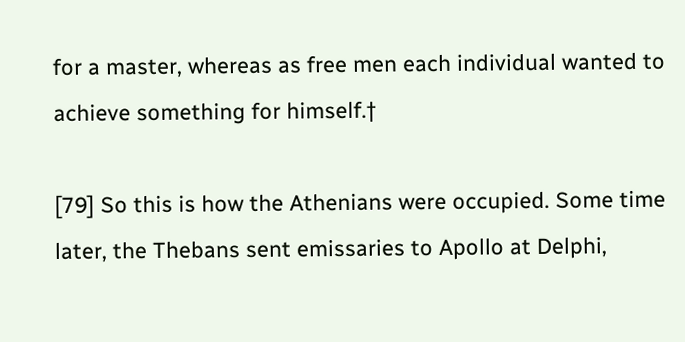for a master, whereas as free men each individual wanted to achieve something for himself.†

[79] So this is how the Athenians were occupied. Some time later, the Thebans sent emissaries to Apollo at Delphi,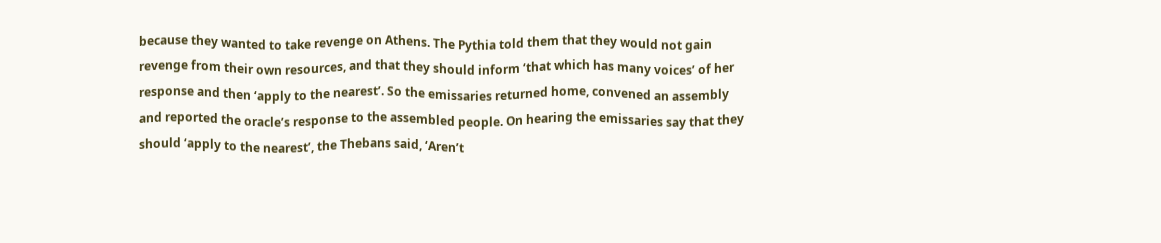because they wanted to take revenge on Athens. The Pythia told them that they would not gain revenge from their own resources, and that they should inform ‘that which has many voices’ of her response and then ‘apply to the nearest’. So the emissaries returned home, convened an assembly and reported the oracle’s response to the assembled people. On hearing the emissaries say that they should ‘apply to the nearest’, the Thebans said, ‘Aren’t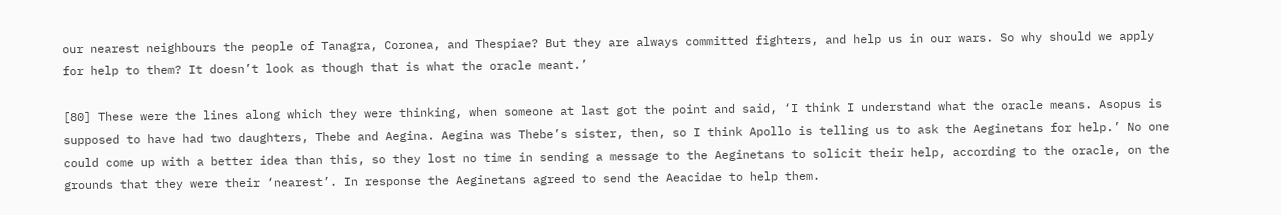our nearest neighbours the people of Tanagra, Coronea, and Thespiae? But they are always committed fighters, and help us in our wars. So why should we apply for help to them? It doesn’t look as though that is what the oracle meant.’

[80] These were the lines along which they were thinking, when someone at last got the point and said, ‘I think I understand what the oracle means. Asopus is supposed to have had two daughters, Thebe and Aegina. Aegina was Thebe’s sister, then, so I think Apollo is telling us to ask the Aeginetans for help.’ No one could come up with a better idea than this, so they lost no time in sending a message to the Aeginetans to solicit their help, according to the oracle, on the grounds that they were their ‘nearest’. In response the Aeginetans agreed to send the Aeacidae to help them.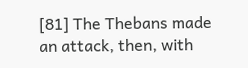[81] The Thebans made an attack, then, with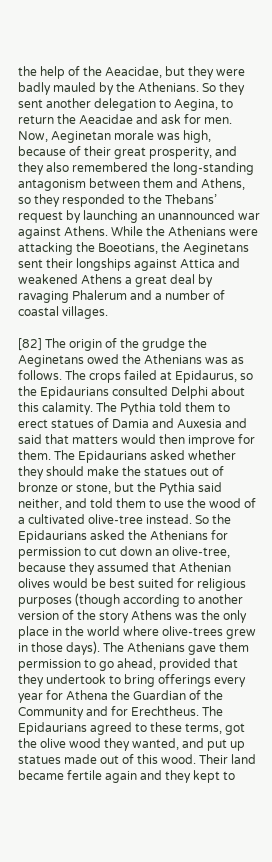the help of the Aeacidae, but they were badly mauled by the Athenians. So they sent another delegation to Aegina, to return the Aeacidae and ask for men. Now, Aeginetan morale was high, because of their great prosperity, and they also remembered the long-standing antagonism between them and Athens, so they responded to the Thebans’ request by launching an unannounced war against Athens. While the Athenians were attacking the Boeotians, the Aeginetans sent their longships against Attica and weakened Athens a great deal by ravaging Phalerum and a number of coastal villages.

[82] The origin of the grudge the Aeginetans owed the Athenians was as follows. The crops failed at Epidaurus, so the Epidaurians consulted Delphi about this calamity. The Pythia told them to erect statues of Damia and Auxesia and said that matters would then improve for them. The Epidaurians asked whether they should make the statues out of bronze or stone, but the Pythia said neither, and told them to use the wood of a cultivated olive-tree instead. So the Epidaurians asked the Athenians for permission to cut down an olive-tree, because they assumed that Athenian olives would be best suited for religious purposes (though according to another version of the story Athens was the only place in the world where olive-trees grew in those days). The Athenians gave them permission to go ahead, provided that they undertook to bring offerings every year for Athena the Guardian of the Community and for Erechtheus. The Epidaurians agreed to these terms, got the olive wood they wanted, and put up statues made out of this wood. Their land became fertile again and they kept to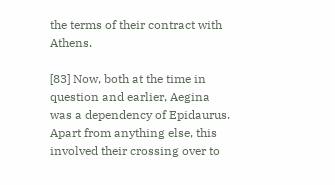the terms of their contract with Athens.

[83] Now, both at the time in question and earlier, Aegina was a dependency of Epidaurus. Apart from anything else, this involved their crossing over to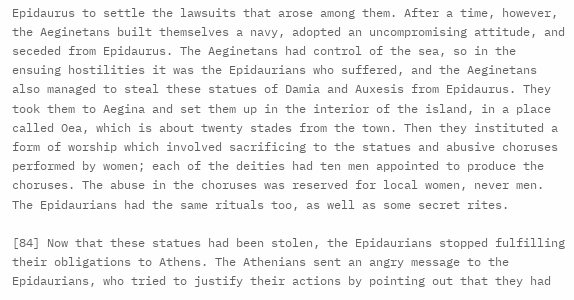Epidaurus to settle the lawsuits that arose among them. After a time, however, the Aeginetans built themselves a navy, adopted an uncompromising attitude, and seceded from Epidaurus. The Aeginetans had control of the sea, so in the ensuing hostilities it was the Epidaurians who suffered, and the Aeginetans also managed to steal these statues of Damia and Auxesis from Epidaurus. They took them to Aegina and set them up in the interior of the island, in a place called Oea, which is about twenty stades from the town. Then they instituted a form of worship which involved sacrificing to the statues and abusive choruses performed by women; each of the deities had ten men appointed to produce the choruses. The abuse in the choruses was reserved for local women, never men. The Epidaurians had the same rituals too, as well as some secret rites.

[84] Now that these statues had been stolen, the Epidaurians stopped fulfilling their obligations to Athens. The Athenians sent an angry message to the Epidaurians, who tried to justify their actions by pointing out that they had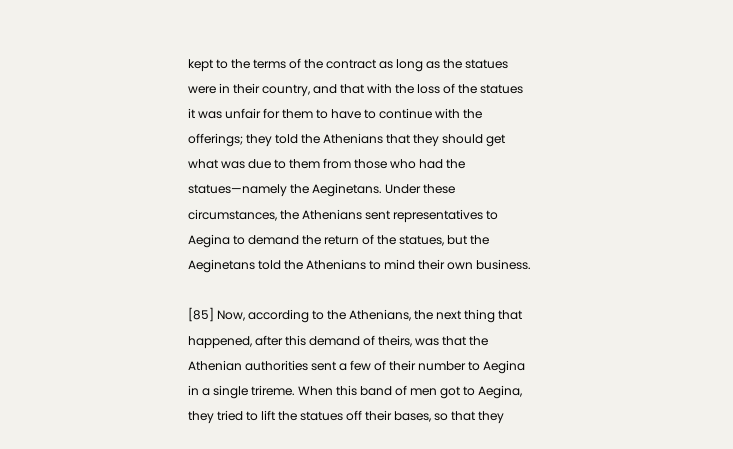kept to the terms of the contract as long as the statues were in their country, and that with the loss of the statues it was unfair for them to have to continue with the offerings; they told the Athenians that they should get what was due to them from those who had the statues—namely the Aeginetans. Under these circumstances, the Athenians sent representatives to Aegina to demand the return of the statues, but the Aeginetans told the Athenians to mind their own business.

[85] Now, according to the Athenians, the next thing that happened, after this demand of theirs, was that the Athenian authorities sent a few of their number to Aegina in a single trireme. When this band of men got to Aegina, they tried to lift the statues off their bases, so that they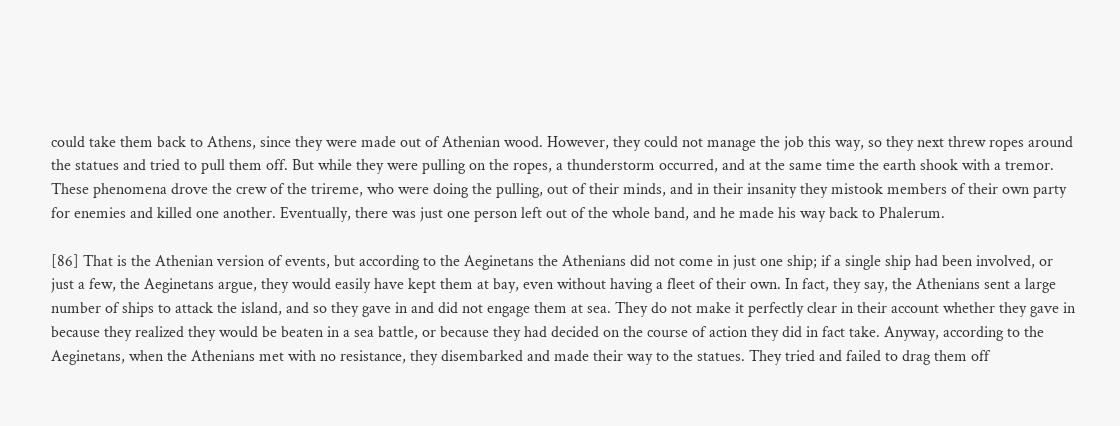could take them back to Athens, since they were made out of Athenian wood. However, they could not manage the job this way, so they next threw ropes around the statues and tried to pull them off. But while they were pulling on the ropes, a thunderstorm occurred, and at the same time the earth shook with a tremor. These phenomena drove the crew of the trireme, who were doing the pulling, out of their minds, and in their insanity they mistook members of their own party for enemies and killed one another. Eventually, there was just one person left out of the whole band, and he made his way back to Phalerum.

[86] That is the Athenian version of events, but according to the Aeginetans the Athenians did not come in just one ship; if a single ship had been involved, or just a few, the Aeginetans argue, they would easily have kept them at bay, even without having a fleet of their own. In fact, they say, the Athenians sent a large number of ships to attack the island, and so they gave in and did not engage them at sea. They do not make it perfectly clear in their account whether they gave in because they realized they would be beaten in a sea battle, or because they had decided on the course of action they did in fact take. Anyway, according to the Aeginetans, when the Athenians met with no resistance, they disembarked and made their way to the statues. They tried and failed to drag them off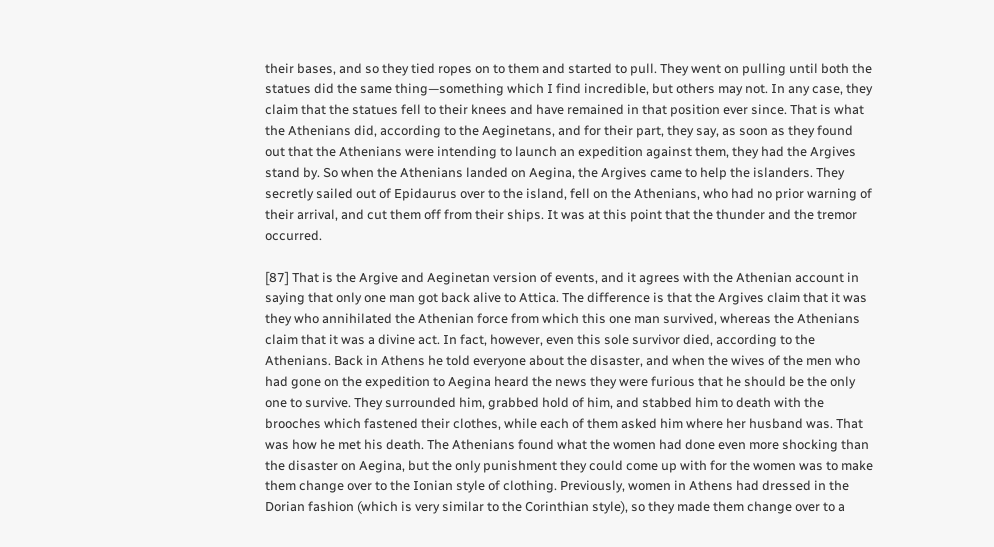their bases, and so they tied ropes on to them and started to pull. They went on pulling until both the statues did the same thing—something which I find incredible, but others may not. In any case, they claim that the statues fell to their knees and have remained in that position ever since. That is what the Athenians did, according to the Aeginetans, and for their part, they say, as soon as they found out that the Athenians were intending to launch an expedition against them, they had the Argives stand by. So when the Athenians landed on Aegina, the Argives came to help the islanders. They secretly sailed out of Epidaurus over to the island, fell on the Athenians, who had no prior warning of their arrival, and cut them off from their ships. It was at this point that the thunder and the tremor occurred.

[87] That is the Argive and Aeginetan version of events, and it agrees with the Athenian account in saying that only one man got back alive to Attica. The difference is that the Argives claim that it was they who annihilated the Athenian force from which this one man survived, whereas the Athenians claim that it was a divine act. In fact, however, even this sole survivor died, according to the Athenians. Back in Athens he told everyone about the disaster, and when the wives of the men who had gone on the expedition to Aegina heard the news they were furious that he should be the only one to survive. They surrounded him, grabbed hold of him, and stabbed him to death with the brooches which fastened their clothes, while each of them asked him where her husband was. That was how he met his death. The Athenians found what the women had done even more shocking than the disaster on Aegina, but the only punishment they could come up with for the women was to make them change over to the Ionian style of clothing. Previously, women in Athens had dressed in the Dorian fashion (which is very similar to the Corinthian style), so they made them change over to a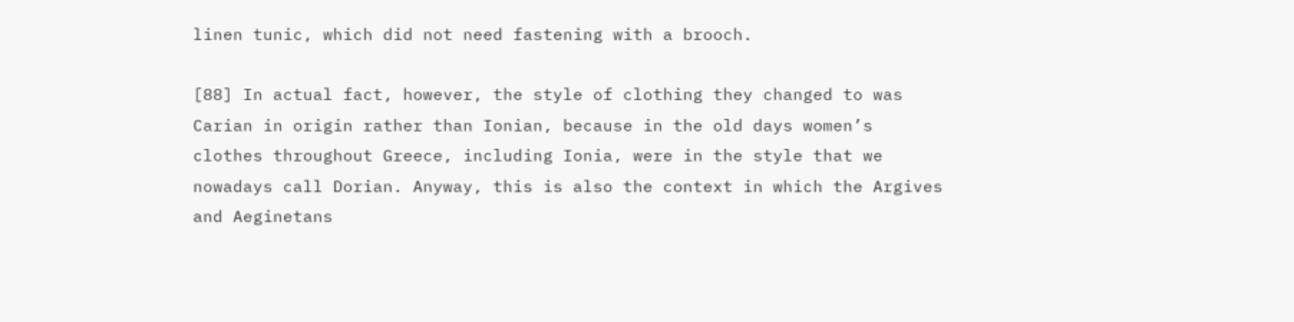linen tunic, which did not need fastening with a brooch.

[88] In actual fact, however, the style of clothing they changed to was Carian in origin rather than Ionian, because in the old days women’s clothes throughout Greece, including Ionia, were in the style that we nowadays call Dorian. Anyway, this is also the context in which the Argives and Aeginetans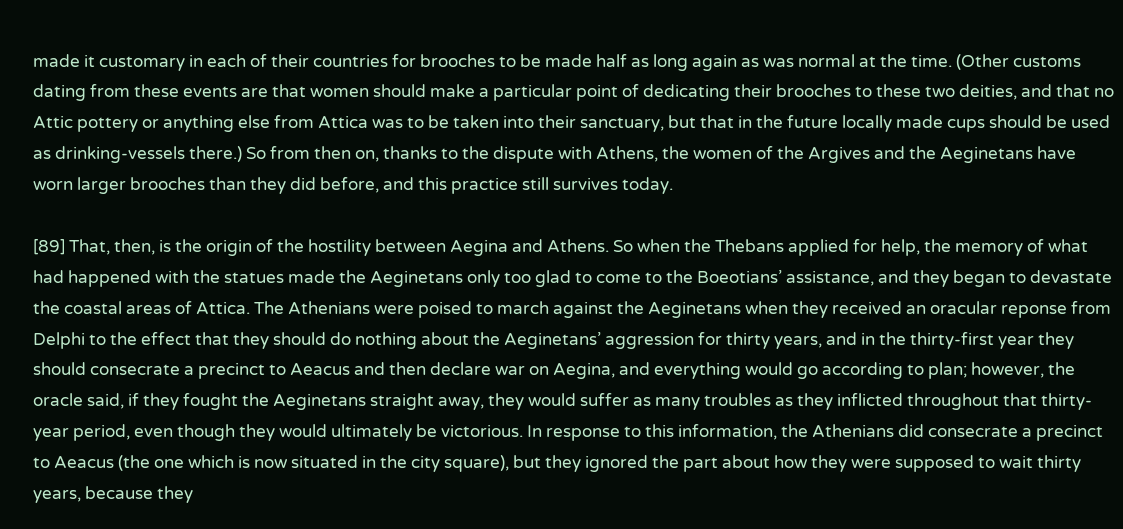made it customary in each of their countries for brooches to be made half as long again as was normal at the time. (Other customs dating from these events are that women should make a particular point of dedicating their brooches to these two deities, and that no Attic pottery or anything else from Attica was to be taken into their sanctuary, but that in the future locally made cups should be used as drinking-vessels there.) So from then on, thanks to the dispute with Athens, the women of the Argives and the Aeginetans have worn larger brooches than they did before, and this practice still survives today.

[89] That, then, is the origin of the hostility between Aegina and Athens. So when the Thebans applied for help, the memory of what had happened with the statues made the Aeginetans only too glad to come to the Boeotians’ assistance, and they began to devastate the coastal areas of Attica. The Athenians were poised to march against the Aeginetans when they received an oracular reponse from Delphi to the effect that they should do nothing about the Aeginetans’ aggression for thirty years, and in the thirty-first year they should consecrate a precinct to Aeacus and then declare war on Aegina, and everything would go according to plan; however, the oracle said, if they fought the Aeginetans straight away, they would suffer as many troubles as they inflicted throughout that thirty-year period, even though they would ultimately be victorious. In response to this information, the Athenians did consecrate a precinct to Aeacus (the one which is now situated in the city square), but they ignored the part about how they were supposed to wait thirty years, because they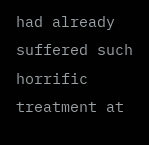had already suffered such horrific treatment at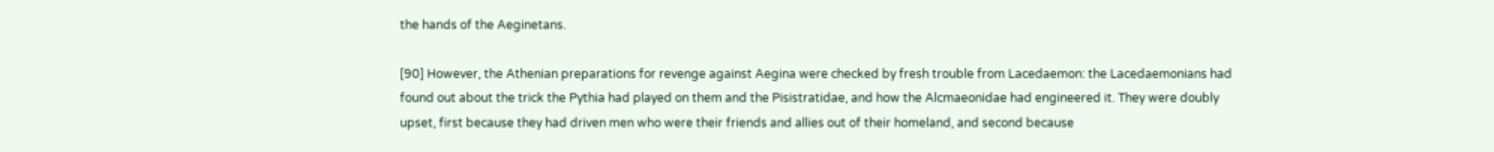the hands of the Aeginetans.

[90] However, the Athenian preparations for revenge against Aegina were checked by fresh trouble from Lacedaemon: the Lacedaemonians had found out about the trick the Pythia had played on them and the Pisistratidae, and how the Alcmaeonidae had engineered it. They were doubly upset, first because they had driven men who were their friends and allies out of their homeland, and second because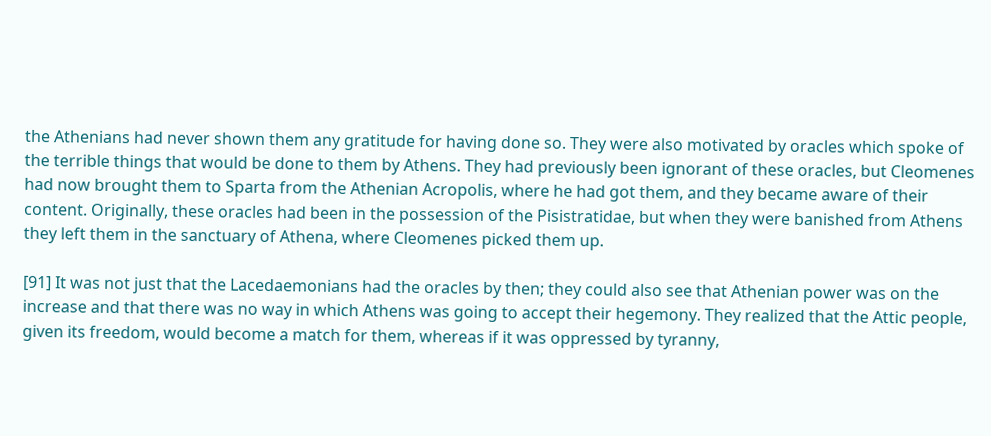the Athenians had never shown them any gratitude for having done so. They were also motivated by oracles which spoke of the terrible things that would be done to them by Athens. They had previously been ignorant of these oracles, but Cleomenes had now brought them to Sparta from the Athenian Acropolis, where he had got them, and they became aware of their content. Originally, these oracles had been in the possession of the Pisistratidae, but when they were banished from Athens they left them in the sanctuary of Athena, where Cleomenes picked them up.

[91] It was not just that the Lacedaemonians had the oracles by then; they could also see that Athenian power was on the increase and that there was no way in which Athens was going to accept their hegemony. They realized that the Attic people, given its freedom, would become a match for them, whereas if it was oppressed by tyranny,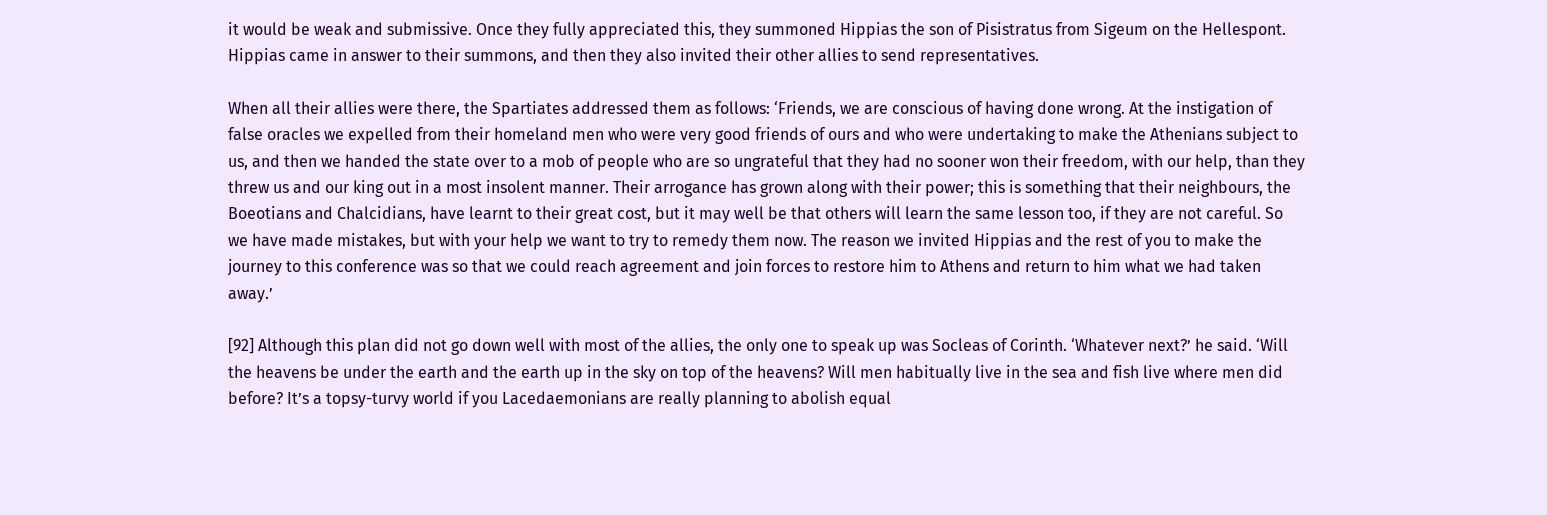it would be weak and submissive. Once they fully appreciated this, they summoned Hippias the son of Pisistratus from Sigeum on the Hellespont. Hippias came in answer to their summons, and then they also invited their other allies to send representatives.

When all their allies were there, the Spartiates addressed them as follows: ‘Friends, we are conscious of having done wrong. At the instigation of false oracles we expelled from their homeland men who were very good friends of ours and who were undertaking to make the Athenians subject to us, and then we handed the state over to a mob of people who are so ungrateful that they had no sooner won their freedom, with our help, than they threw us and our king out in a most insolent manner. Their arrogance has grown along with their power; this is something that their neighbours, the Boeotians and Chalcidians, have learnt to their great cost, but it may well be that others will learn the same lesson too, if they are not careful. So we have made mistakes, but with your help we want to try to remedy them now. The reason we invited Hippias and the rest of you to make the journey to this conference was so that we could reach agreement and join forces to restore him to Athens and return to him what we had taken away.’

[92] Although this plan did not go down well with most of the allies, the only one to speak up was Socleas of Corinth. ‘Whatever next?’ he said. ‘Will the heavens be under the earth and the earth up in the sky on top of the heavens? Will men habitually live in the sea and fish live where men did before? It’s a topsy-turvy world if you Lacedaemonians are really planning to abolish equal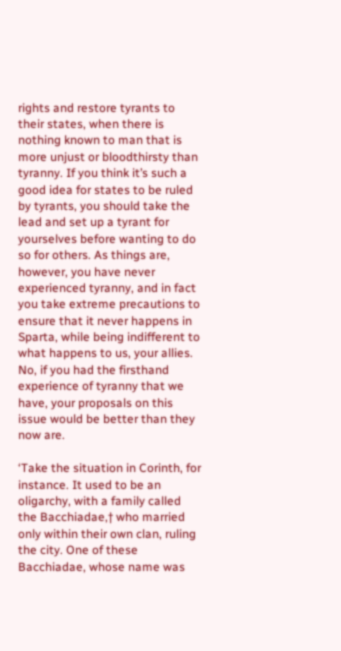rights and restore tyrants to their states, when there is nothing known to man that is more unjust or bloodthirsty than tyranny. If you think it’s such a good idea for states to be ruled by tyrants, you should take the lead and set up a tyrant for yourselves before wanting to do so for others. As things are, however, you have never experienced tyranny, and in fact you take extreme precautions to ensure that it never happens in Sparta, while being indifferent to what happens to us, your allies. No, if you had the firsthand experience of tyranny that we have, your proposals on this issue would be better than they now are.

‘Take the situation in Corinth, for instance. It used to be an oligarchy, with a family called the Bacchiadae,† who married only within their own clan, ruling the city. One of these Bacchiadae, whose name was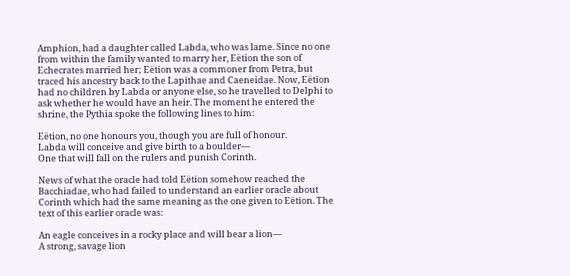Amphion, had a daughter called Labda, who was lame. Since no one from within the family wanted to marry her, Eëtion the son of Echecrates married her; Eëtion was a commoner from Petra, but traced his ancestry back to the Lapithae and Caeneidae. Now, Eëtion had no children by Labda or anyone else, so he travelled to Delphi to ask whether he would have an heir. The moment he entered the shrine, the Pythia spoke the following lines to him:

Eëtion, no one honours you, though you are full of honour.
Labda will conceive and give birth to a boulder—
One that will fall on the rulers and punish Corinth.

News of what the oracle had told Eëtion somehow reached the Bacchiadae, who had failed to understand an earlier oracle about Corinth which had the same meaning as the one given to Eëtion. The text of this earlier oracle was:

An eagle conceives in a rocky place and will bear a lion—
A strong, savage lion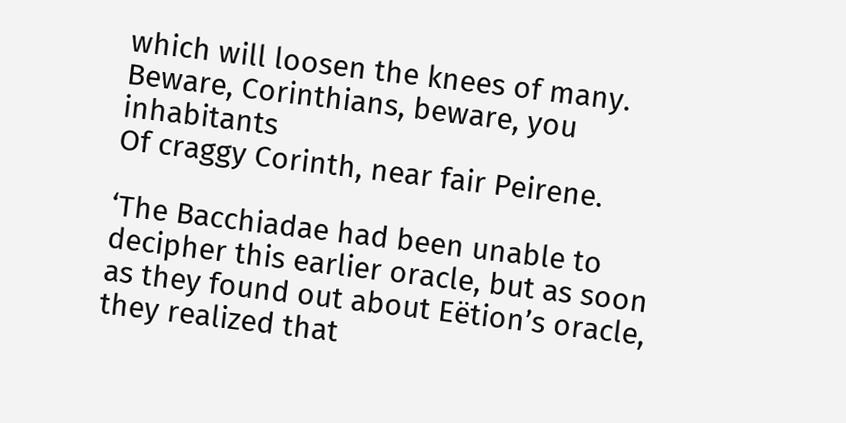which will loosen the knees of many.
Beware, Corinthians, beware, you inhabitants
Of craggy Corinth, near fair Peirene.

‘The Bacchiadae had been unable to decipher this earlier oracle, but as soon as they found out about Eëtion’s oracle, they realized that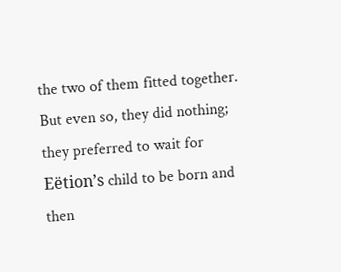the two of them fitted together. But even so, they did nothing; they preferred to wait for Eëtion’s child to be born and then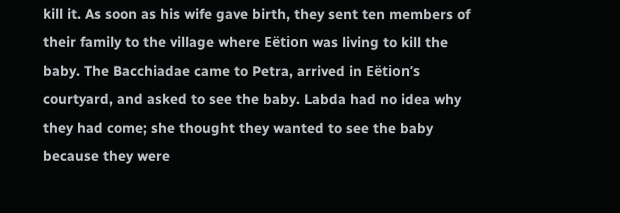kill it. As soon as his wife gave birth, they sent ten members of their family to the village where Eëtion was living to kill the baby. The Bacchiadae came to Petra, arrived in Eëtion’s courtyard, and asked to see the baby. Labda had no idea why they had come; she thought they wanted to see the baby because they were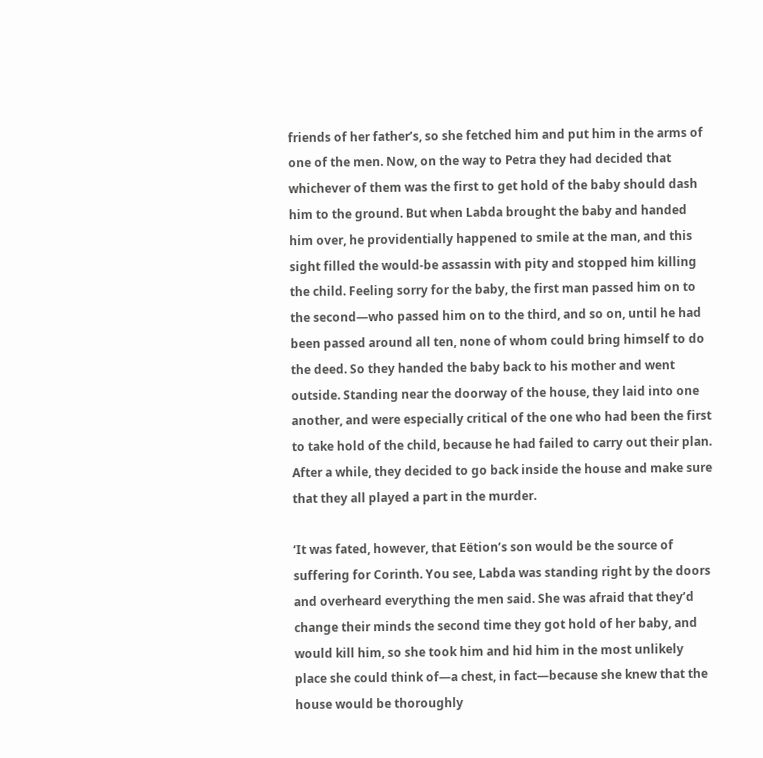friends of her father’s, so she fetched him and put him in the arms of one of the men. Now, on the way to Petra they had decided that whichever of them was the first to get hold of the baby should dash him to the ground. But when Labda brought the baby and handed him over, he providentially happened to smile at the man, and this sight filled the would-be assassin with pity and stopped him killing the child. Feeling sorry for the baby, the first man passed him on to the second—who passed him on to the third, and so on, until he had been passed around all ten, none of whom could bring himself to do the deed. So they handed the baby back to his mother and went outside. Standing near the doorway of the house, they laid into one another, and were especially critical of the one who had been the first to take hold of the child, because he had failed to carry out their plan. After a while, they decided to go back inside the house and make sure that they all played a part in the murder.

‘It was fated, however, that Eëtion’s son would be the source of suffering for Corinth. You see, Labda was standing right by the doors and overheard everything the men said. She was afraid that they’d change their minds the second time they got hold of her baby, and would kill him, so she took him and hid him in the most unlikely place she could think of—a chest, in fact—because she knew that the house would be thoroughly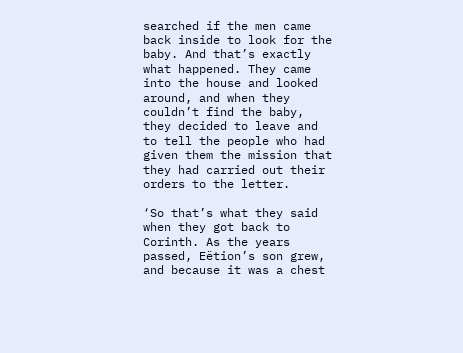searched if the men came back inside to look for the baby. And that’s exactly what happened. They came into the house and looked around, and when they couldn’t find the baby, they decided to leave and to tell the people who had given them the mission that they had carried out their orders to the letter.

‘So that’s what they said when they got back to Corinth. As the years passed, Eëtion’s son grew, and because it was a chest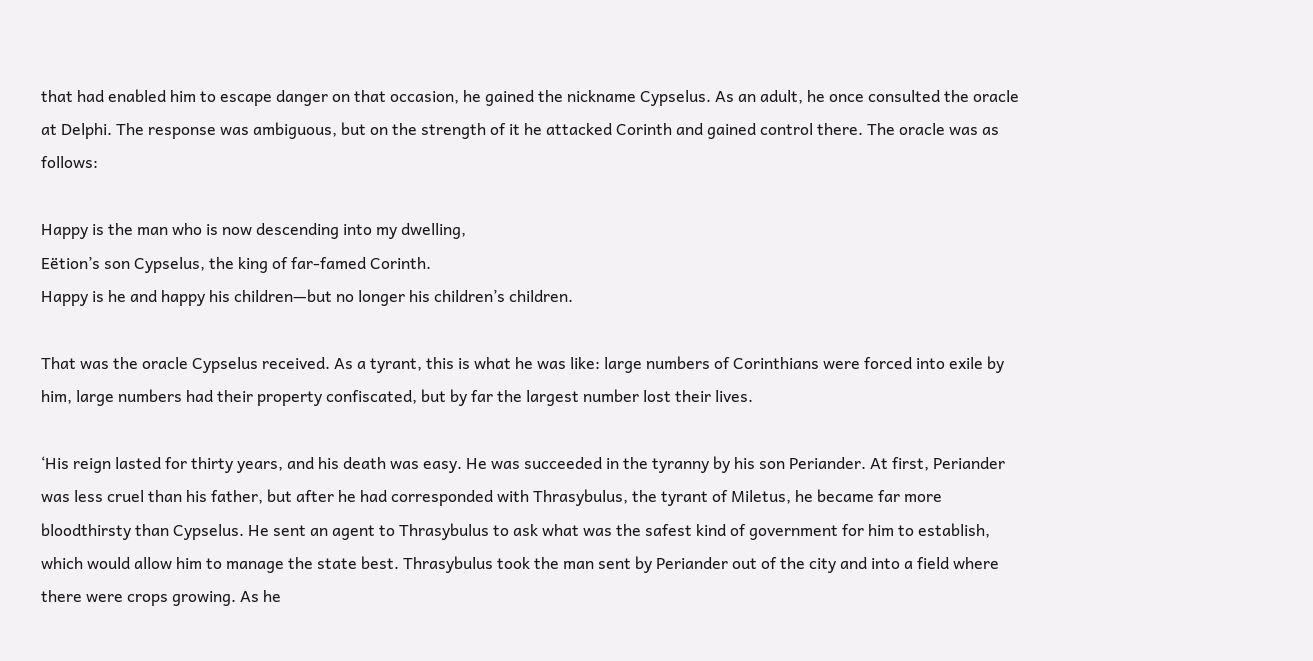that had enabled him to escape danger on that occasion, he gained the nickname Cypselus. As an adult, he once consulted the oracle at Delphi. The response was ambiguous, but on the strength of it he attacked Corinth and gained control there. The oracle was as follows:

Happy is the man who is now descending into my dwelling,
Eëtion’s son Cypselus, the king of far-famed Corinth.
Happy is he and happy his children—but no longer his children’s children.

That was the oracle Cypselus received. As a tyrant, this is what he was like: large numbers of Corinthians were forced into exile by him, large numbers had their property confiscated, but by far the largest number lost their lives.

‘His reign lasted for thirty years, and his death was easy. He was succeeded in the tyranny by his son Periander. At first, Periander was less cruel than his father, but after he had corresponded with Thrasybulus, the tyrant of Miletus, he became far more bloodthirsty than Cypselus. He sent an agent to Thrasybulus to ask what was the safest kind of government for him to establish, which would allow him to manage the state best. Thrasybulus took the man sent by Periander out of the city and into a field where there were crops growing. As he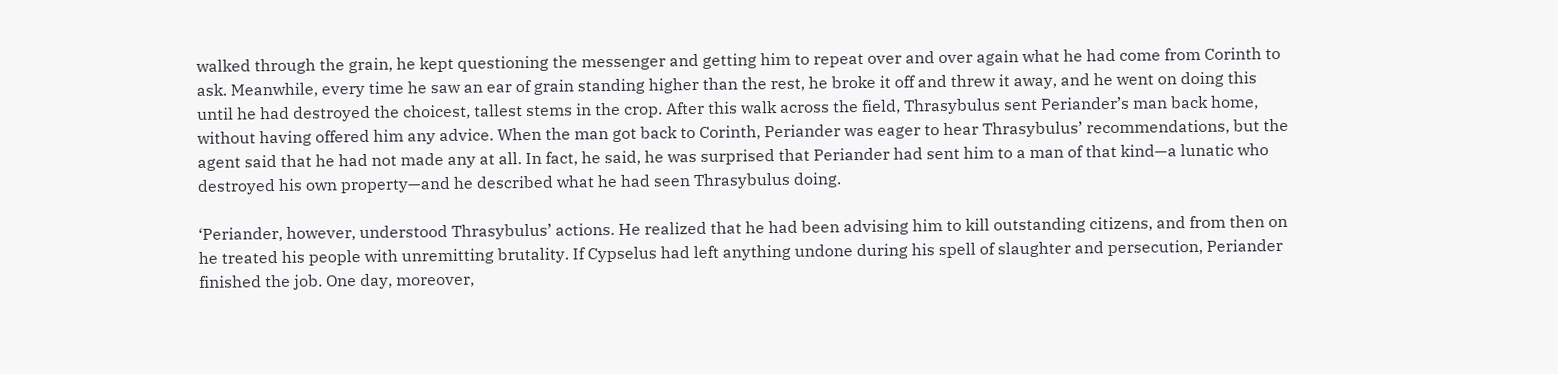walked through the grain, he kept questioning the messenger and getting him to repeat over and over again what he had come from Corinth to ask. Meanwhile, every time he saw an ear of grain standing higher than the rest, he broke it off and threw it away, and he went on doing this until he had destroyed the choicest, tallest stems in the crop. After this walk across the field, Thrasybulus sent Periander’s man back home, without having offered him any advice. When the man got back to Corinth, Periander was eager to hear Thrasybulus’ recommendations, but the agent said that he had not made any at all. In fact, he said, he was surprised that Periander had sent him to a man of that kind—a lunatic who destroyed his own property—and he described what he had seen Thrasybulus doing.

‘Periander, however, understood Thrasybulus’ actions. He realized that he had been advising him to kill outstanding citizens, and from then on he treated his people with unremitting brutality. If Cypselus had left anything undone during his spell of slaughter and persecution, Periander finished the job. One day, moreover,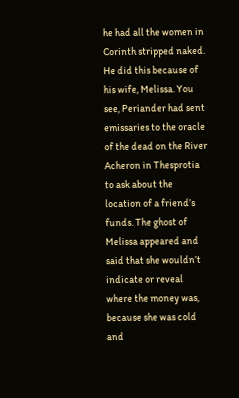he had all the women in Corinth stripped naked. He did this because of his wife, Melissa. You see, Periander had sent emissaries to the oracle of the dead on the River Acheron in Thesprotia to ask about the location of a friend’s funds. The ghost of Melissa appeared and said that she wouldn’t indicate or reveal where the money was, because she was cold and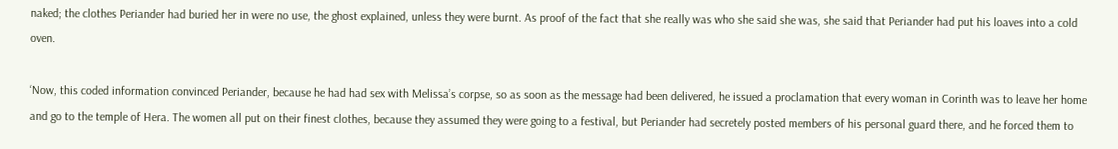naked; the clothes Periander had buried her in were no use, the ghost explained, unless they were burnt. As proof of the fact that she really was who she said she was, she said that Periander had put his loaves into a cold oven.

‘Now, this coded information convinced Periander, because he had had sex with Melissa’s corpse, so as soon as the message had been delivered, he issued a proclamation that every woman in Corinth was to leave her home and go to the temple of Hera. The women all put on their finest clothes, because they assumed they were going to a festival, but Periander had secretely posted members of his personal guard there, and he forced them to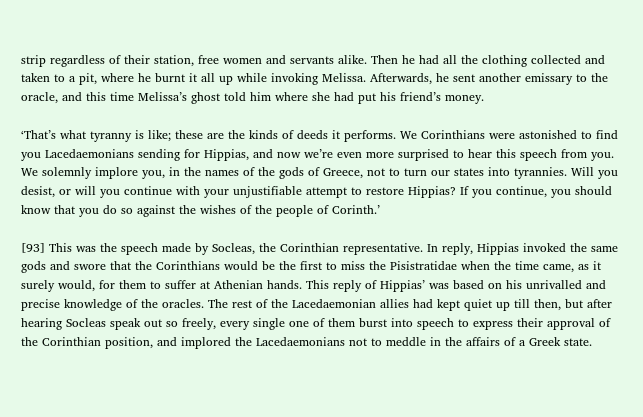strip regardless of their station, free women and servants alike. Then he had all the clothing collected and taken to a pit, where he burnt it all up while invoking Melissa. Afterwards, he sent another emissary to the oracle, and this time Melissa’s ghost told him where she had put his friend’s money.

‘That’s what tyranny is like; these are the kinds of deeds it performs. We Corinthians were astonished to find you Lacedaemonians sending for Hippias, and now we’re even more surprised to hear this speech from you. We solemnly implore you, in the names of the gods of Greece, not to turn our states into tyrannies. Will you desist, or will you continue with your unjustifiable attempt to restore Hippias? If you continue, you should know that you do so against the wishes of the people of Corinth.’

[93] This was the speech made by Socleas, the Corinthian representative. In reply, Hippias invoked the same gods and swore that the Corinthians would be the first to miss the Pisistratidae when the time came, as it surely would, for them to suffer at Athenian hands. This reply of Hippias’ was based on his unrivalled and precise knowledge of the oracles. The rest of the Lacedaemonian allies had kept quiet up till then, but after hearing Socleas speak out so freely, every single one of them burst into speech to express their approval of the Corinthian position, and implored the Lacedaemonians not to meddle in the affairs of a Greek state.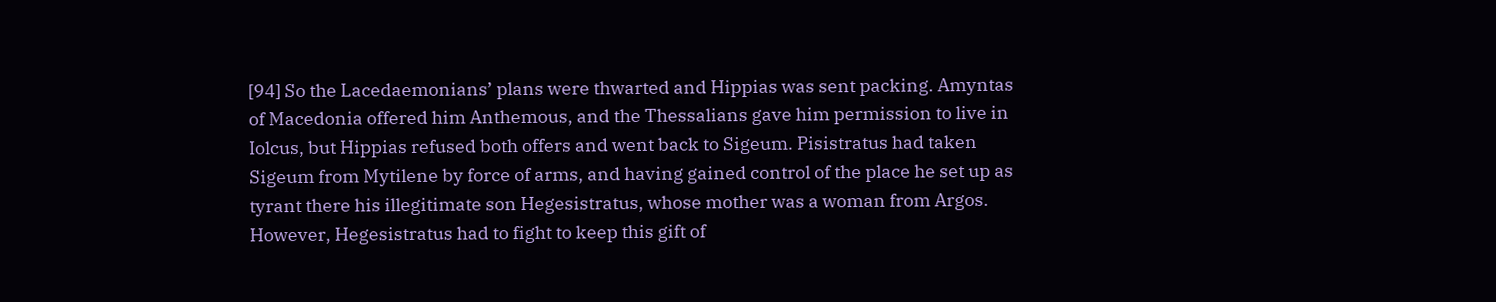[94] So the Lacedaemonians’ plans were thwarted and Hippias was sent packing. Amyntas of Macedonia offered him Anthemous, and the Thessalians gave him permission to live in Iolcus, but Hippias refused both offers and went back to Sigeum. Pisistratus had taken Sigeum from Mytilene by force of arms, and having gained control of the place he set up as tyrant there his illegitimate son Hegesistratus, whose mother was a woman from Argos. However, Hegesistratus had to fight to keep this gift of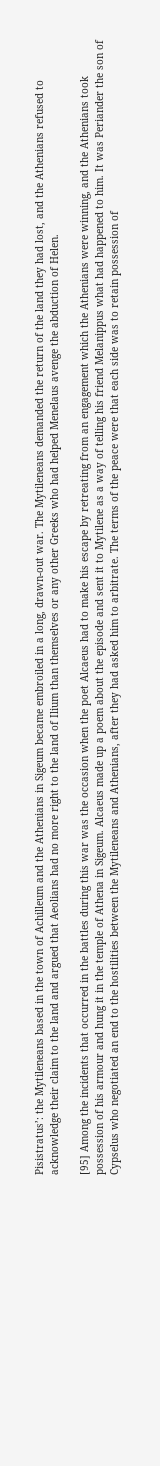Pisistratus’: the Mytileneans based in the town of Achilleum and the Athenians in Sigeum became embroiled in a long, drawn-out war. The Mytileneans demanded the return of the land they had lost, and the Athenians refused to acknowledge their claim to the land and argued that Aeolians had no more right to the land of Ilium than themselves or any other Greeks who had helped Menelaus avenge the abduction of Helen.

[95] Among the incidents that occurred in the battles during this war was the occasion when the poet Alcaeus had to make his escape by retreating from an engagement which the Athenians were winning, and the Athenians took possession of his armour and hung it in the temple of Athena in Sigeum. Alcaeus made up a poem about the episode and sent it to Mytilene as a way of telling his friend Melanippus what had happened to him. It was Periander the son of Cypselus who negotiated an end to the hostilities between the Mytileneans and Athenians, after they had asked him to arbitrate. The terms of the peace were that each side was to retain possession of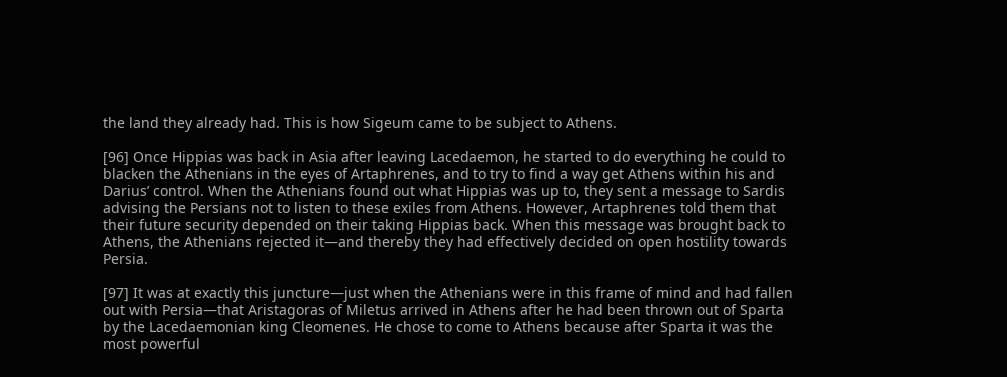the land they already had. This is how Sigeum came to be subject to Athens.

[96] Once Hippias was back in Asia after leaving Lacedaemon, he started to do everything he could to blacken the Athenians in the eyes of Artaphrenes, and to try to find a way get Athens within his and Darius’ control. When the Athenians found out what Hippias was up to, they sent a message to Sardis advising the Persians not to listen to these exiles from Athens. However, Artaphrenes told them that their future security depended on their taking Hippias back. When this message was brought back to Athens, the Athenians rejected it—and thereby they had effectively decided on open hostility towards Persia.

[97] It was at exactly this juncture—just when the Athenians were in this frame of mind and had fallen out with Persia—that Aristagoras of Miletus arrived in Athens after he had been thrown out of Sparta by the Lacedaemonian king Cleomenes. He chose to come to Athens because after Sparta it was the most powerful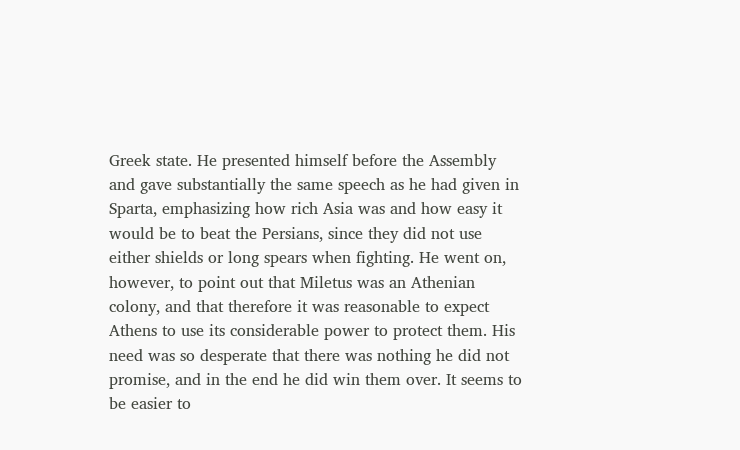Greek state. He presented himself before the Assembly and gave substantially the same speech as he had given in Sparta, emphasizing how rich Asia was and how easy it would be to beat the Persians, since they did not use either shields or long spears when fighting. He went on, however, to point out that Miletus was an Athenian colony, and that therefore it was reasonable to expect Athens to use its considerable power to protect them. His need was so desperate that there was nothing he did not promise, and in the end he did win them over. It seems to be easier to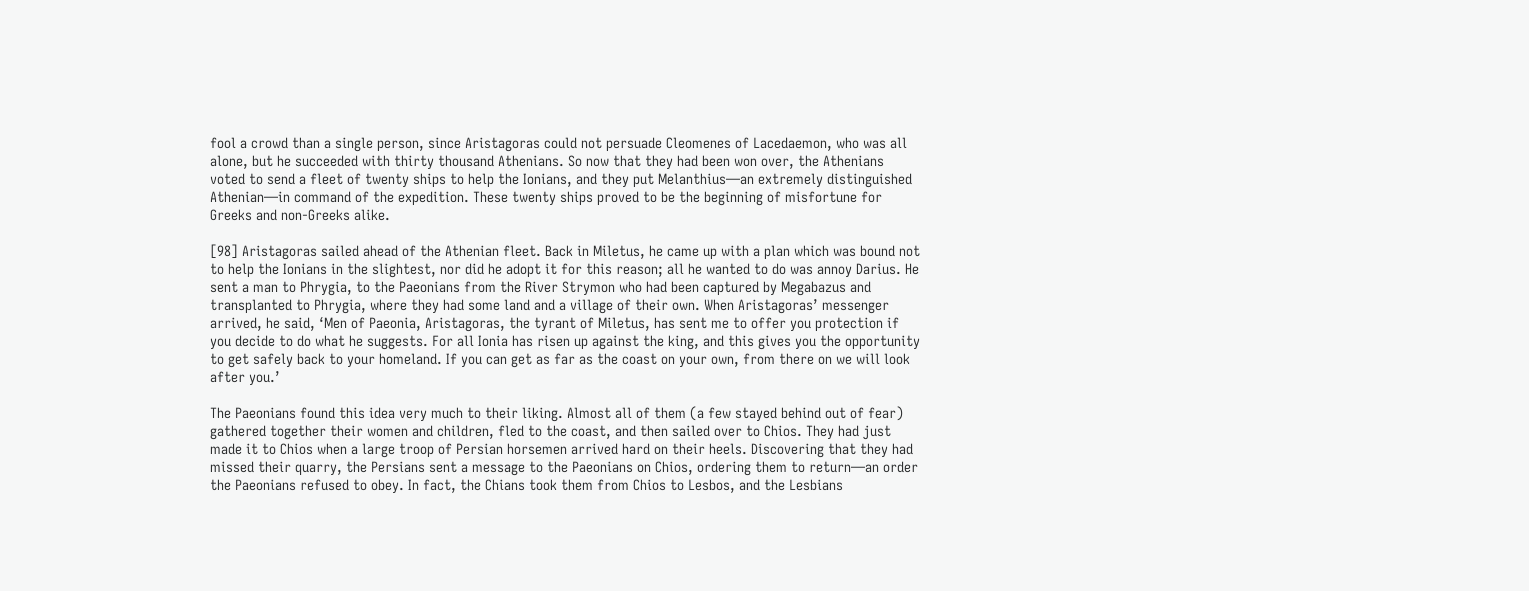fool a crowd than a single person, since Aristagoras could not persuade Cleomenes of Lacedaemon, who was all alone, but he succeeded with thirty thousand Athenians. So now that they had been won over, the Athenians voted to send a fleet of twenty ships to help the Ionians, and they put Melanthius—an extremely distinguished Athenian—in command of the expedition. These twenty ships proved to be the beginning of misfortune for Greeks and non-Greeks alike.

[98] Aristagoras sailed ahead of the Athenian fleet. Back in Miletus, he came up with a plan which was bound not to help the Ionians in the slightest, nor did he adopt it for this reason; all he wanted to do was annoy Darius. He sent a man to Phrygia, to the Paeonians from the River Strymon who had been captured by Megabazus and transplanted to Phrygia, where they had some land and a village of their own. When Aristagoras’ messenger arrived, he said, ‘Men of Paeonia, Aristagoras, the tyrant of Miletus, has sent me to offer you protection if you decide to do what he suggests. For all Ionia has risen up against the king, and this gives you the opportunity to get safely back to your homeland. If you can get as far as the coast on your own, from there on we will look after you.’

The Paeonians found this idea very much to their liking. Almost all of them (a few stayed behind out of fear) gathered together their women and children, fled to the coast, and then sailed over to Chios. They had just made it to Chios when a large troop of Persian horsemen arrived hard on their heels. Discovering that they had missed their quarry, the Persians sent a message to the Paeonians on Chios, ordering them to return—an order the Paeonians refused to obey. In fact, the Chians took them from Chios to Lesbos, and the Lesbians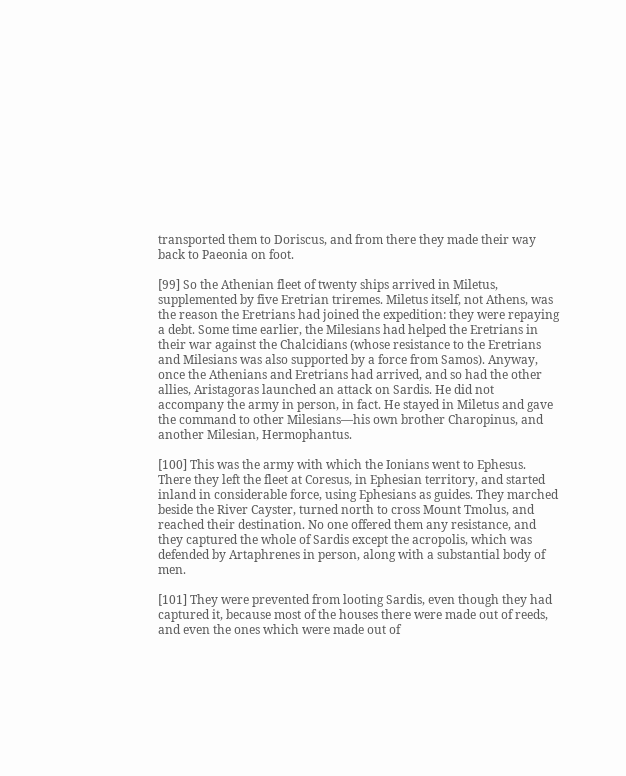transported them to Doriscus, and from there they made their way back to Paeonia on foot.

[99] So the Athenian fleet of twenty ships arrived in Miletus, supplemented by five Eretrian triremes. Miletus itself, not Athens, was the reason the Eretrians had joined the expedition: they were repaying a debt. Some time earlier, the Milesians had helped the Eretrians in their war against the Chalcidians (whose resistance to the Eretrians and Milesians was also supported by a force from Samos). Anyway, once the Athenians and Eretrians had arrived, and so had the other allies, Aristagoras launched an attack on Sardis. He did not accompany the army in person, in fact. He stayed in Miletus and gave the command to other Milesians—his own brother Charopinus, and another Milesian, Hermophantus.

[100] This was the army with which the Ionians went to Ephesus. There they left the fleet at Coresus, in Ephesian territory, and started inland in considerable force, using Ephesians as guides. They marched beside the River Cayster, turned north to cross Mount Tmolus, and reached their destination. No one offered them any resistance, and they captured the whole of Sardis except the acropolis, which was defended by Artaphrenes in person, along with a substantial body of men.

[101] They were prevented from looting Sardis, even though they had captured it, because most of the houses there were made out of reeds, and even the ones which were made out of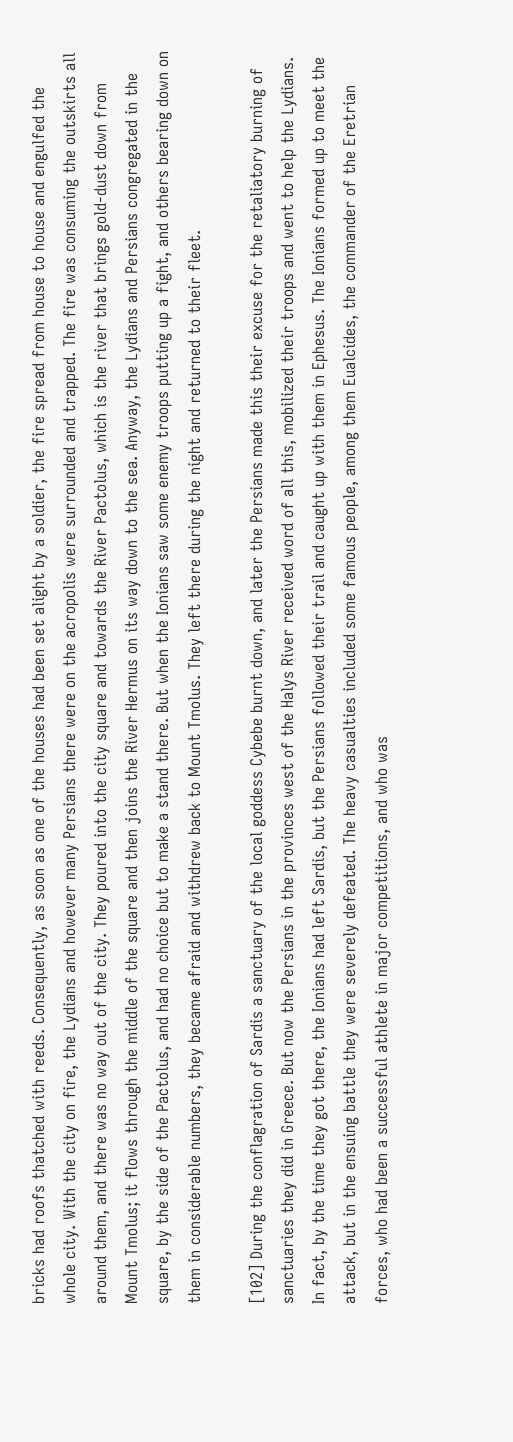bricks had roofs thatched with reeds. Consequently, as soon as one of the houses had been set alight by a soldier, the fire spread from house to house and engulfed the whole city. With the city on fire, the Lydians and however many Persians there were on the acropolis were surrounded and trapped. The fire was consuming the outskirts all around them, and there was no way out of the city. They poured into the city square and towards the River Pactolus, which is the river that brings gold-dust down from Mount Tmolus; it flows through the middle of the square and then joins the River Hermus on its way down to the sea. Anyway, the Lydians and Persians congregated in the square, by the side of the Pactolus, and had no choice but to make a stand there. But when the Ionians saw some enemy troops putting up a fight, and others bearing down on them in considerable numbers, they became afraid and withdrew back to Mount Tmolus. They left there during the night and returned to their fleet.

[102] During the conflagration of Sardis a sanctuary of the local goddess Cybebe burnt down, and later the Persians made this their excuse for the retaliatory burning of sanctuaries they did in Greece. But now the Persians in the provinces west of the Halys River received word of all this, mobilized their troops and went to help the Lydians. In fact, by the time they got there, the Ionians had left Sardis, but the Persians followed their trail and caught up with them in Ephesus. The Ionians formed up to meet the attack, but in the ensuing battle they were severely defeated. The heavy casualties included some famous people, among them Eualcides, the commander of the Eretrian forces, who had been a successful athlete in major competitions, and who was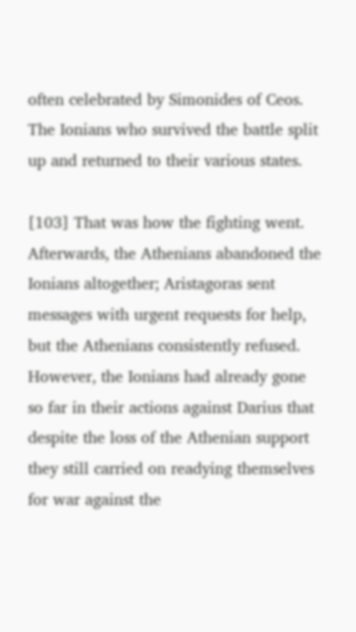often celebrated by Simonides of Ceos. The Ionians who survived the battle split up and returned to their various states.

[103] That was how the fighting went. Afterwards, the Athenians abandoned the Ionians altogether; Aristagoras sent messages with urgent requests for help, but the Athenians consistently refused. However, the Ionians had already gone so far in their actions against Darius that despite the loss of the Athenian support they still carried on readying themselves for war against the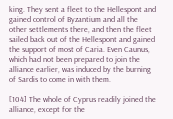king. They sent a fleet to the Hellespont and gained control of Byzantium and all the other settlements there, and then the fleet sailed back out of the Hellespont and gained the support of most of Caria. Even Caunus, which had not been prepared to join the alliance earlier, was induced by the burning of Sardis to come in with them.

[104] The whole of Cyprus readily joined the alliance, except for the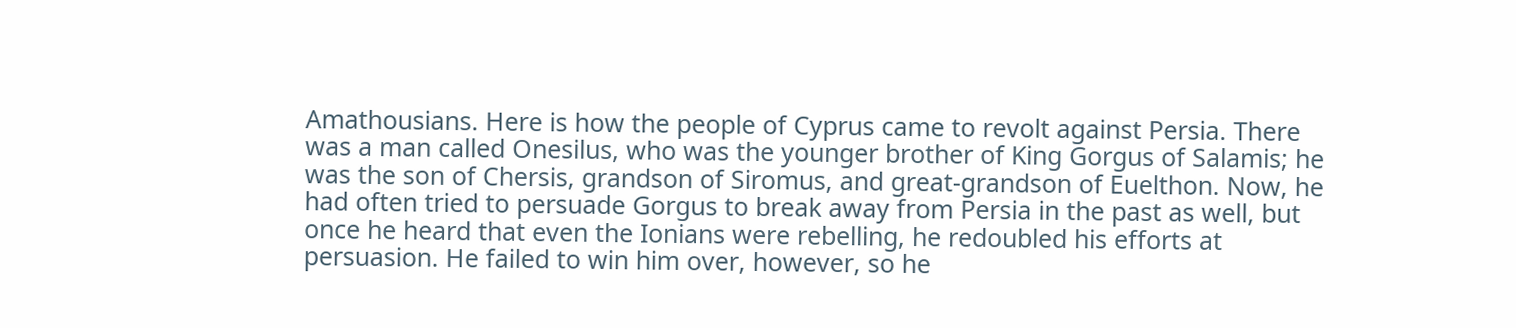Amathousians. Here is how the people of Cyprus came to revolt against Persia. There was a man called Onesilus, who was the younger brother of King Gorgus of Salamis; he was the son of Chersis, grandson of Siromus, and great-grandson of Euelthon. Now, he had often tried to persuade Gorgus to break away from Persia in the past as well, but once he heard that even the Ionians were rebelling, he redoubled his efforts at persuasion. He failed to win him over, however, so he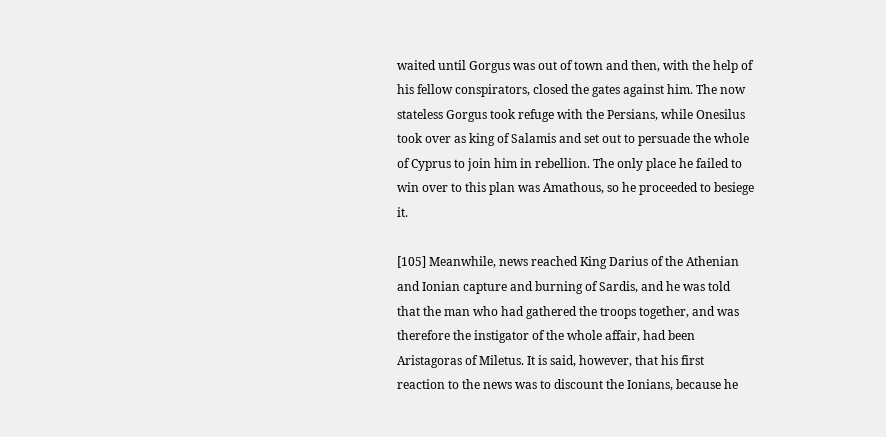waited until Gorgus was out of town and then, with the help of his fellow conspirators, closed the gates against him. The now stateless Gorgus took refuge with the Persians, while Onesilus took over as king of Salamis and set out to persuade the whole of Cyprus to join him in rebellion. The only place he failed to win over to this plan was Amathous, so he proceeded to besiege it.

[105] Meanwhile, news reached King Darius of the Athenian and Ionian capture and burning of Sardis, and he was told that the man who had gathered the troops together, and was therefore the instigator of the whole affair, had been Aristagoras of Miletus. It is said, however, that his first reaction to the news was to discount the Ionians, because he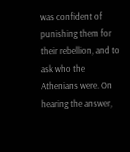was confident of punishing them for their rebellion, and to ask who the Athenians were. On hearing the answer,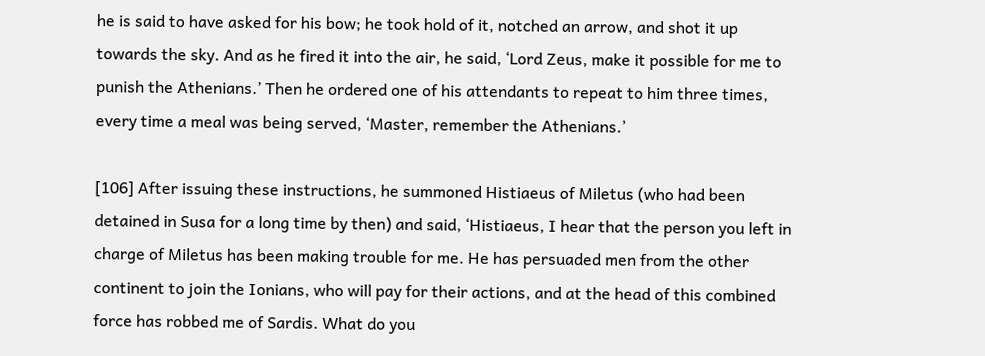he is said to have asked for his bow; he took hold of it, notched an arrow, and shot it up towards the sky. And as he fired it into the air, he said, ‘Lord Zeus, make it possible for me to punish the Athenians.’ Then he ordered one of his attendants to repeat to him three times, every time a meal was being served, ‘Master, remember the Athenians.’

[106] After issuing these instructions, he summoned Histiaeus of Miletus (who had been detained in Susa for a long time by then) and said, ‘Histiaeus, I hear that the person you left in charge of Miletus has been making trouble for me. He has persuaded men from the other continent to join the Ionians, who will pay for their actions, and at the head of this combined force has robbed me of Sardis. What do you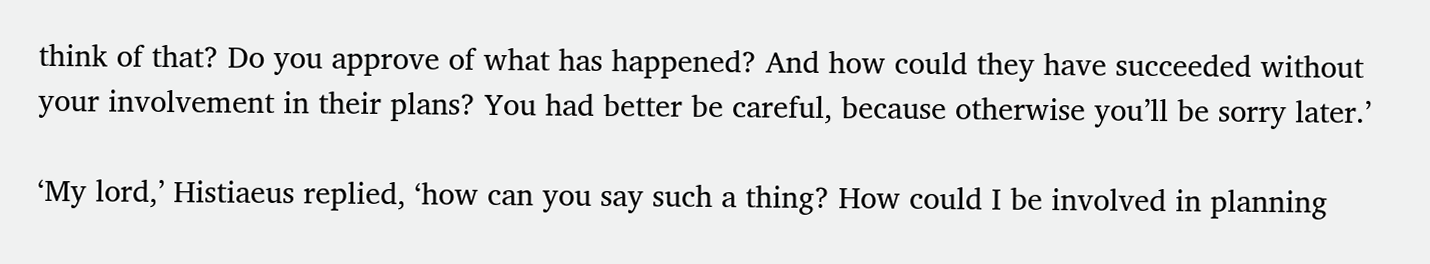think of that? Do you approve of what has happened? And how could they have succeeded without your involvement in their plans? You had better be careful, because otherwise you’ll be sorry later.’

‘My lord,’ Histiaeus replied, ‘how can you say such a thing? How could I be involved in planning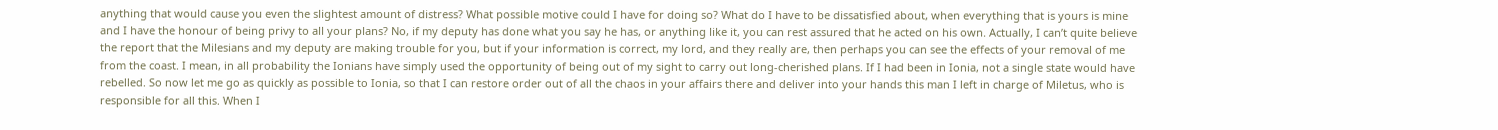anything that would cause you even the slightest amount of distress? What possible motive could I have for doing so? What do I have to be dissatisfied about, when everything that is yours is mine and I have the honour of being privy to all your plans? No, if my deputy has done what you say he has, or anything like it, you can rest assured that he acted on his own. Actually, I can’t quite believe the report that the Milesians and my deputy are making trouble for you, but if your information is correct, my lord, and they really are, then perhaps you can see the effects of your removal of me from the coast. I mean, in all probability the Ionians have simply used the opportunity of being out of my sight to carry out long-cherished plans. If I had been in Ionia, not a single state would have rebelled. So now let me go as quickly as possible to Ionia, so that I can restore order out of all the chaos in your affairs there and deliver into your hands this man I left in charge of Miletus, who is responsible for all this. When I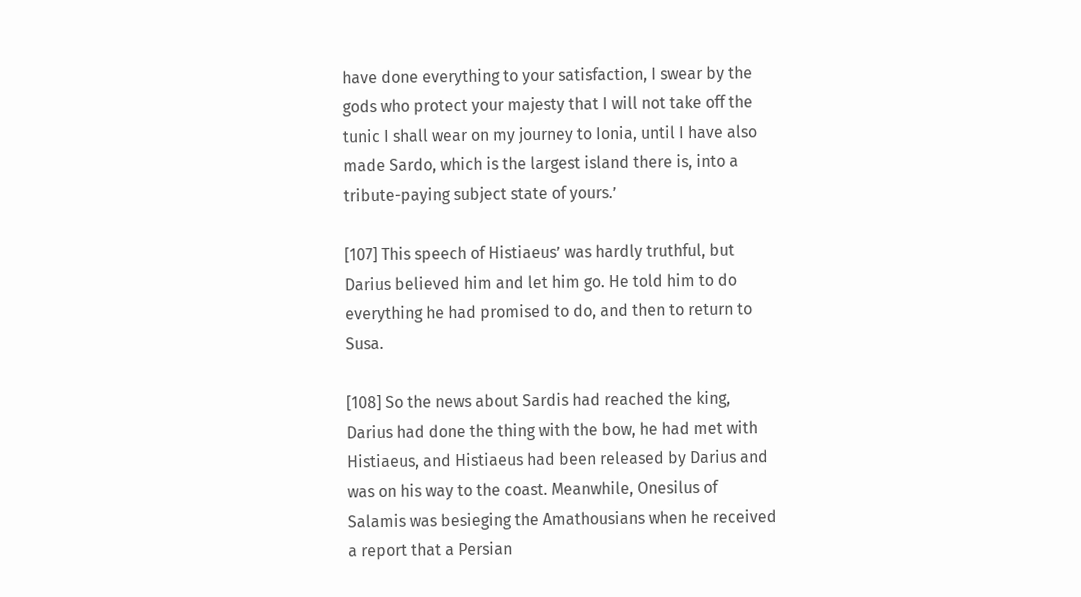have done everything to your satisfaction, I swear by the gods who protect your majesty that I will not take off the tunic I shall wear on my journey to Ionia, until I have also made Sardo, which is the largest island there is, into a tribute-paying subject state of yours.’

[107] This speech of Histiaeus’ was hardly truthful, but Darius believed him and let him go. He told him to do everything he had promised to do, and then to return to Susa.

[108] So the news about Sardis had reached the king, Darius had done the thing with the bow, he had met with Histiaeus, and Histiaeus had been released by Darius and was on his way to the coast. Meanwhile, Onesilus of Salamis was besieging the Amathousians when he received a report that a Persian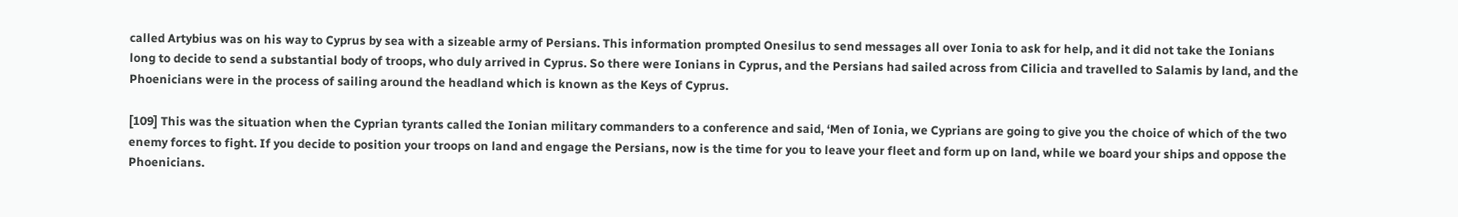called Artybius was on his way to Cyprus by sea with a sizeable army of Persians. This information prompted Onesilus to send messages all over Ionia to ask for help, and it did not take the Ionians long to decide to send a substantial body of troops, who duly arrived in Cyprus. So there were Ionians in Cyprus, and the Persians had sailed across from Cilicia and travelled to Salamis by land, and the Phoenicians were in the process of sailing around the headland which is known as the Keys of Cyprus.

[109] This was the situation when the Cyprian tyrants called the Ionian military commanders to a conference and said, ‘Men of Ionia, we Cyprians are going to give you the choice of which of the two enemy forces to fight. If you decide to position your troops on land and engage the Persians, now is the time for you to leave your fleet and form up on land, while we board your ships and oppose the Phoenicians.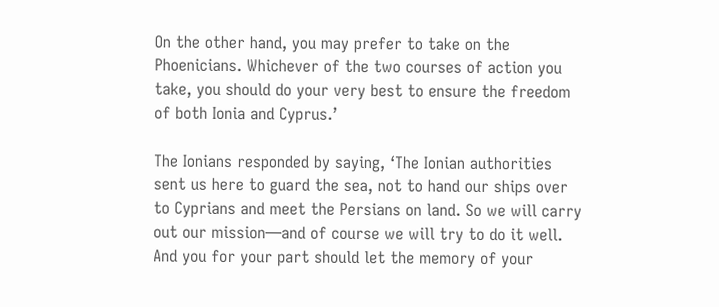On the other hand, you may prefer to take on the Phoenicians. Whichever of the two courses of action you take, you should do your very best to ensure the freedom of both Ionia and Cyprus.’

The Ionians responded by saying, ‘The Ionian authorities sent us here to guard the sea, not to hand our ships over to Cyprians and meet the Persians on land. So we will carry out our mission—and of course we will try to do it well. And you for your part should let the memory of your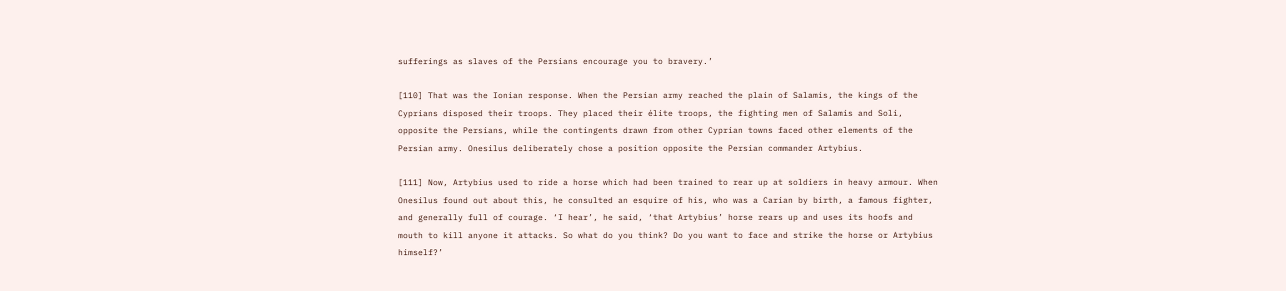sufferings as slaves of the Persians encourage you to bravery.’

[110] That was the Ionian response. When the Persian army reached the plain of Salamis, the kings of the Cyprians disposed their troops. They placed their élite troops, the fighting men of Salamis and Soli, opposite the Persians, while the contingents drawn from other Cyprian towns faced other elements of the Persian army. Onesilus deliberately chose a position opposite the Persian commander Artybius.

[111] Now, Artybius used to ride a horse which had been trained to rear up at soldiers in heavy armour. When Onesilus found out about this, he consulted an esquire of his, who was a Carian by birth, a famous fighter, and generally full of courage. ‘I hear’, he said, ‘that Artybius’ horse rears up and uses its hoofs and mouth to kill anyone it attacks. So what do you think? Do you want to face and strike the horse or Artybius himself?’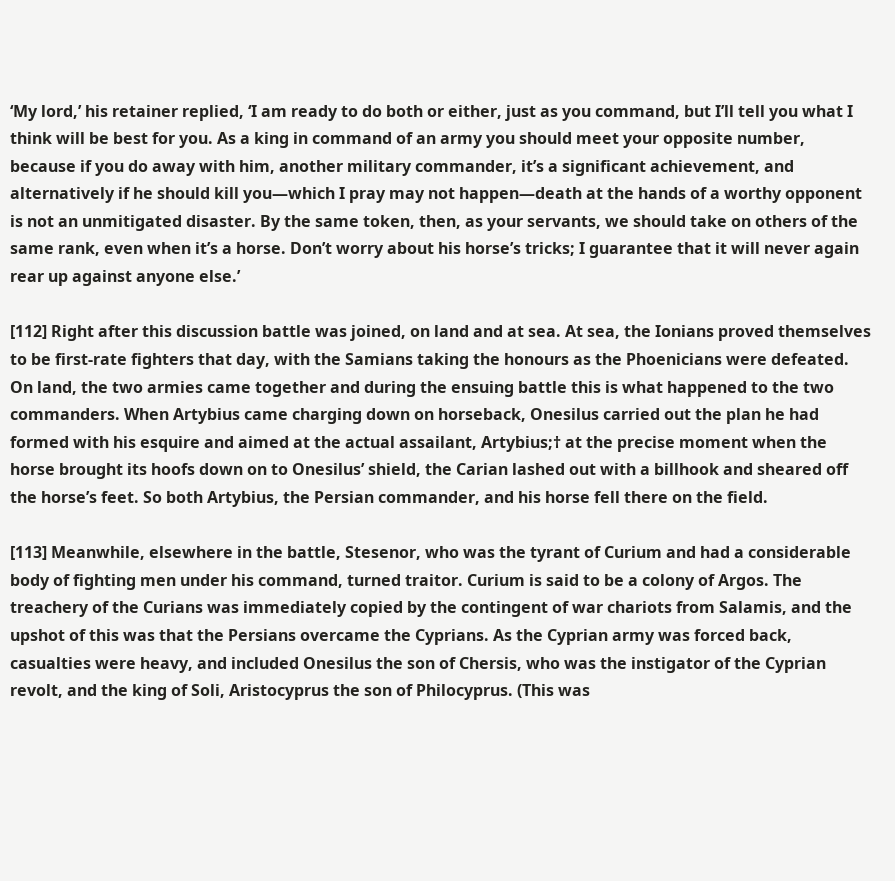‘My lord,’ his retainer replied, ‘I am ready to do both or either, just as you command, but I’ll tell you what I think will be best for you. As a king in command of an army you should meet your opposite number, because if you do away with him, another military commander, it’s a significant achievement, and alternatively if he should kill you—which I pray may not happen—death at the hands of a worthy opponent is not an unmitigated disaster. By the same token, then, as your servants, we should take on others of the same rank, even when it’s a horse. Don’t worry about his horse’s tricks; I guarantee that it will never again rear up against anyone else.’

[112] Right after this discussion battle was joined, on land and at sea. At sea, the Ionians proved themselves to be first-rate fighters that day, with the Samians taking the honours as the Phoenicians were defeated. On land, the two armies came together and during the ensuing battle this is what happened to the two commanders. When Artybius came charging down on horseback, Onesilus carried out the plan he had formed with his esquire and aimed at the actual assailant, Artybius;† at the precise moment when the horse brought its hoofs down on to Onesilus’ shield, the Carian lashed out with a billhook and sheared off the horse’s feet. So both Artybius, the Persian commander, and his horse fell there on the field.

[113] Meanwhile, elsewhere in the battle, Stesenor, who was the tyrant of Curium and had a considerable body of fighting men under his command, turned traitor. Curium is said to be a colony of Argos. The treachery of the Curians was immediately copied by the contingent of war chariots from Salamis, and the upshot of this was that the Persians overcame the Cyprians. As the Cyprian army was forced back, casualties were heavy, and included Onesilus the son of Chersis, who was the instigator of the Cyprian revolt, and the king of Soli, Aristocyprus the son of Philocyprus. (This was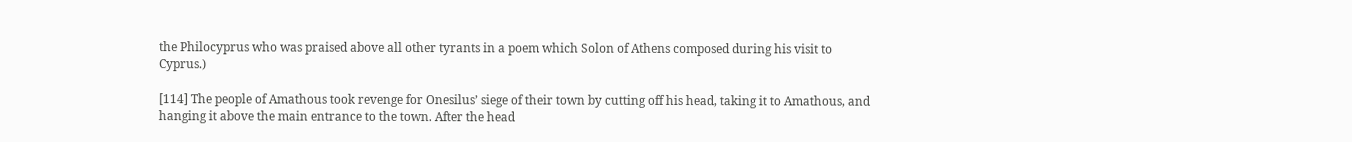the Philocyprus who was praised above all other tyrants in a poem which Solon of Athens composed during his visit to Cyprus.)

[114] The people of Amathous took revenge for Onesilus’ siege of their town by cutting off his head, taking it to Amathous, and hanging it above the main entrance to the town. After the head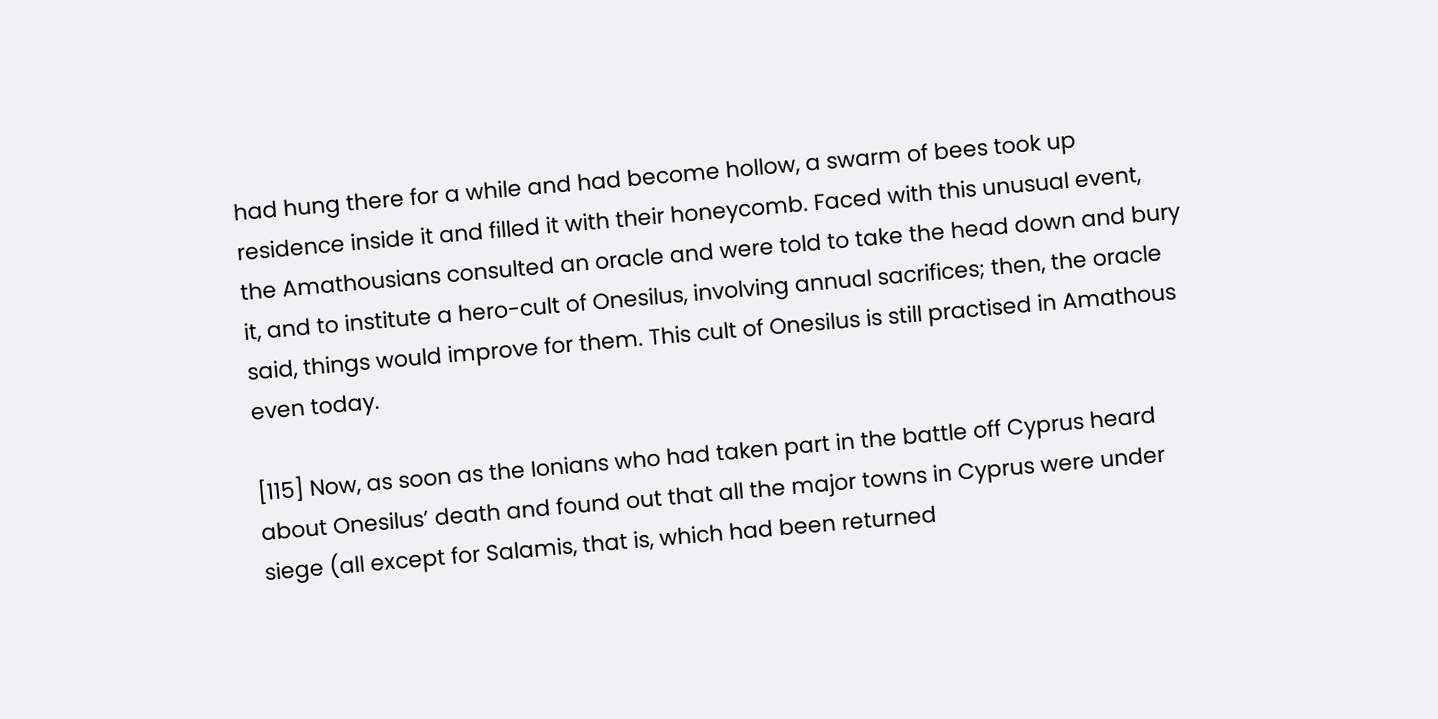had hung there for a while and had become hollow, a swarm of bees took up residence inside it and filled it with their honeycomb. Faced with this unusual event, the Amathousians consulted an oracle and were told to take the head down and bury it, and to institute a hero-cult of Onesilus, involving annual sacrifices; then, the oracle said, things would improve for them. This cult of Onesilus is still practised in Amathous even today.

[115] Now, as soon as the Ionians who had taken part in the battle off Cyprus heard about Onesilus’ death and found out that all the major towns in Cyprus were under siege (all except for Salamis, that is, which had been returned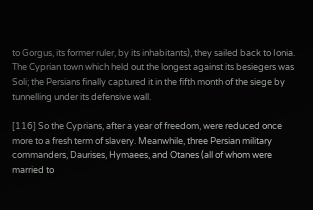to Gorgus, its former ruler, by its inhabitants), they sailed back to Ionia. The Cyprian town which held out the longest against its besiegers was Soli; the Persians finally captured it in the fifth month of the siege by tunnelling under its defensive wall.

[116] So the Cyprians, after a year of freedom, were reduced once more to a fresh term of slavery. Meanwhile, three Persian military commanders, Daurises, Hymaees, and Otanes (all of whom were married to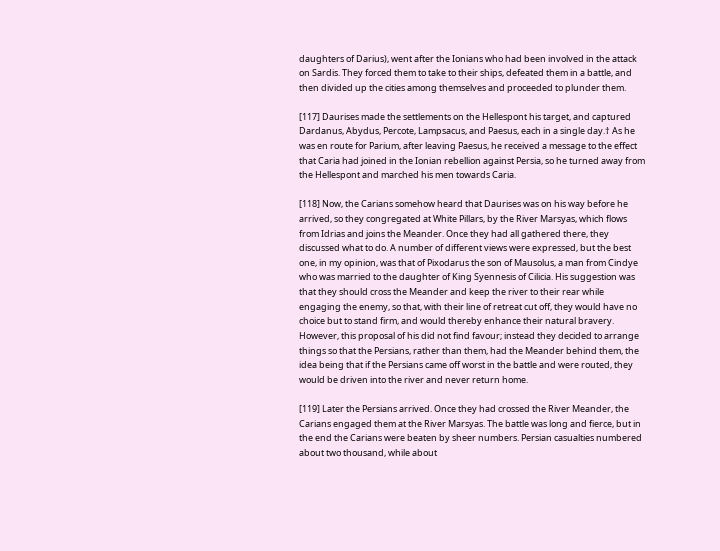daughters of Darius), went after the Ionians who had been involved in the attack on Sardis. They forced them to take to their ships, defeated them in a battle, and then divided up the cities among themselves and proceeded to plunder them.

[117] Daurises made the settlements on the Hellespont his target, and captured Dardanus, Abydus, Percote, Lampsacus, and Paesus, each in a single day.† As he was en route for Parium, after leaving Paesus, he received a message to the effect that Caria had joined in the Ionian rebellion against Persia, so he turned away from the Hellespont and marched his men towards Caria.

[118] Now, the Carians somehow heard that Daurises was on his way before he arrived, so they congregated at White Pillars, by the River Marsyas, which flows from Idrias and joins the Meander. Once they had all gathered there, they discussed what to do. A number of different views were expressed, but the best one, in my opinion, was that of Pixodarus the son of Mausolus, a man from Cindye who was married to the daughter of King Syennesis of Cilicia. His suggestion was that they should cross the Meander and keep the river to their rear while engaging the enemy, so that, with their line of retreat cut off, they would have no choice but to stand firm, and would thereby enhance their natural bravery. However, this proposal of his did not find favour; instead they decided to arrange things so that the Persians, rather than them, had the Meander behind them, the idea being that if the Persians came off worst in the battle and were routed, they would be driven into the river and never return home.

[119] Later the Persians arrived. Once they had crossed the River Meander, the Carians engaged them at the River Marsyas. The battle was long and fierce, but in the end the Carians were beaten by sheer numbers. Persian casualties numbered about two thousand, while about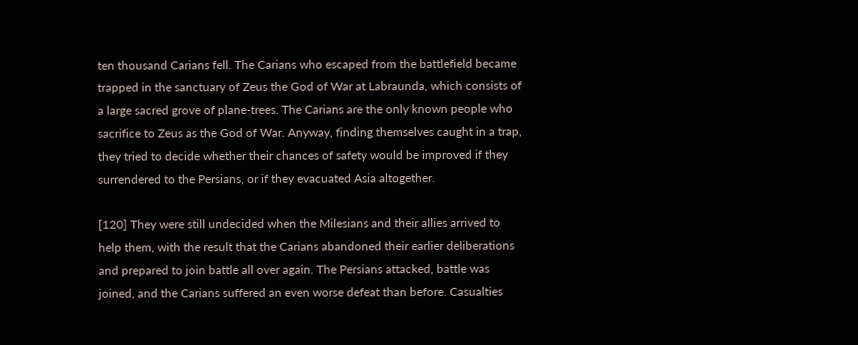ten thousand Carians fell. The Carians who escaped from the battlefield became trapped in the sanctuary of Zeus the God of War at Labraunda, which consists of a large sacred grove of plane-trees. The Carians are the only known people who sacrifice to Zeus as the God of War. Anyway, finding themselves caught in a trap, they tried to decide whether their chances of safety would be improved if they surrendered to the Persians, or if they evacuated Asia altogether.

[120] They were still undecided when the Milesians and their allies arrived to help them, with the result that the Carians abandoned their earlier deliberations and prepared to join battle all over again. The Persians attacked, battle was joined, and the Carians suffered an even worse defeat than before. Casualties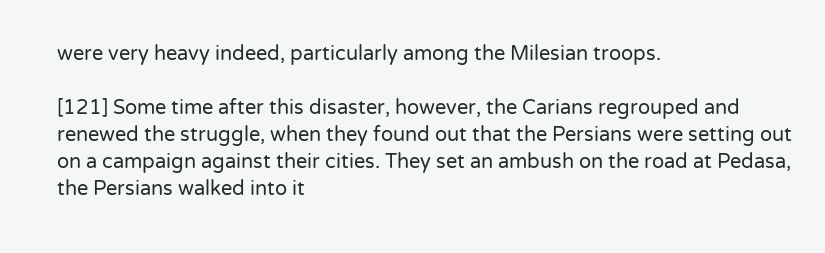were very heavy indeed, particularly among the Milesian troops.

[121] Some time after this disaster, however, the Carians regrouped and renewed the struggle, when they found out that the Persians were setting out on a campaign against their cities. They set an ambush on the road at Pedasa, the Persians walked into it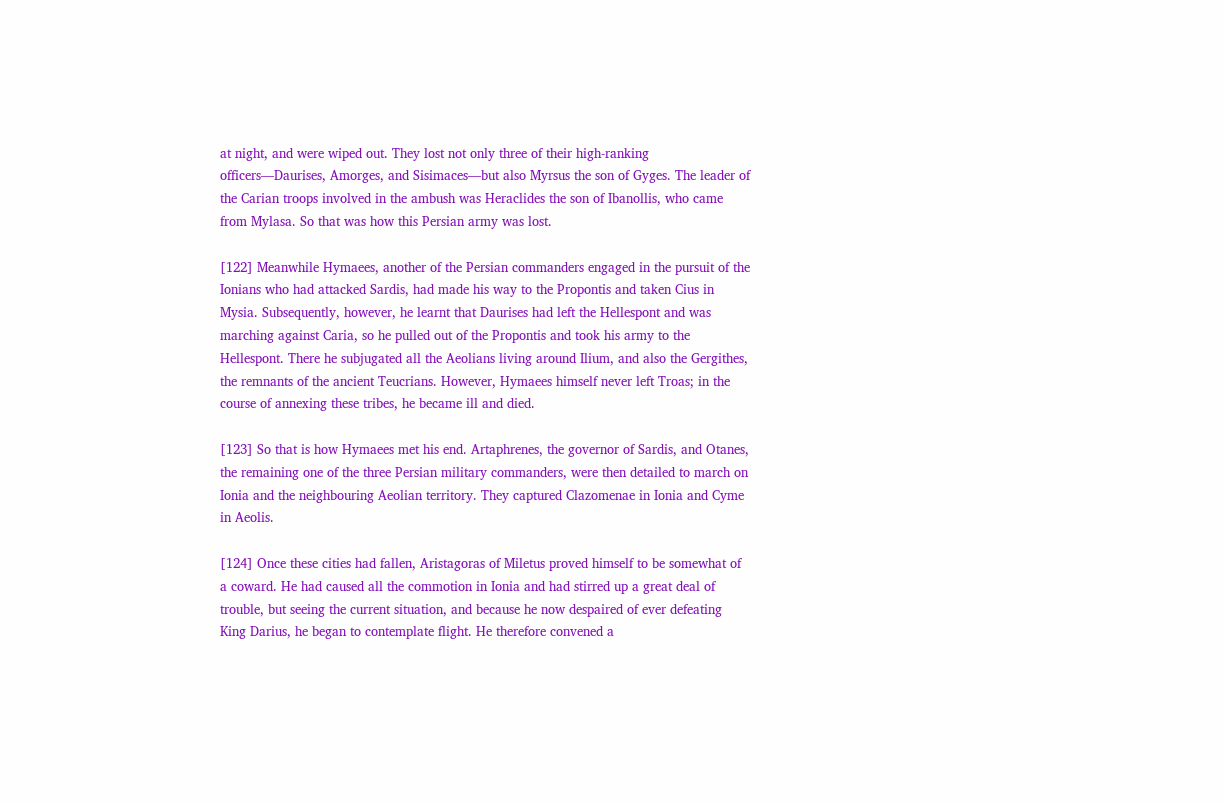at night, and were wiped out. They lost not only three of their high-ranking officers—Daurises, Amorges, and Sisimaces—but also Myrsus the son of Gyges. The leader of the Carian troops involved in the ambush was Heraclides the son of Ibanollis, who came from Mylasa. So that was how this Persian army was lost.

[122] Meanwhile Hymaees, another of the Persian commanders engaged in the pursuit of the Ionians who had attacked Sardis, had made his way to the Propontis and taken Cius in Mysia. Subsequently, however, he learnt that Daurises had left the Hellespont and was marching against Caria, so he pulled out of the Propontis and took his army to the Hellespont. There he subjugated all the Aeolians living around Ilium, and also the Gergithes, the remnants of the ancient Teucrians. However, Hymaees himself never left Troas; in the course of annexing these tribes, he became ill and died.

[123] So that is how Hymaees met his end. Artaphrenes, the governor of Sardis, and Otanes, the remaining one of the three Persian military commanders, were then detailed to march on Ionia and the neighbouring Aeolian territory. They captured Clazomenae in Ionia and Cyme in Aeolis.

[124] Once these cities had fallen, Aristagoras of Miletus proved himself to be somewhat of a coward. He had caused all the commotion in Ionia and had stirred up a great deal of trouble, but seeing the current situation, and because he now despaired of ever defeating King Darius, he began to contemplate flight. He therefore convened a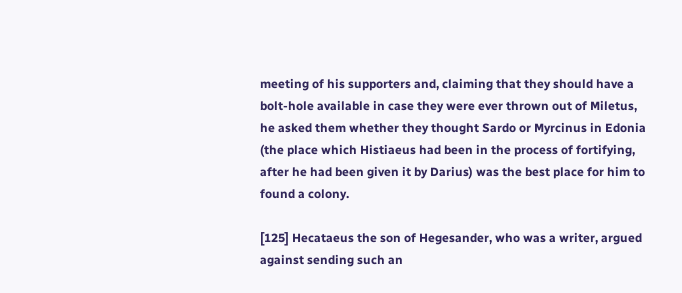meeting of his supporters and, claiming that they should have a bolt-hole available in case they were ever thrown out of Miletus, he asked them whether they thought Sardo or Myrcinus in Edonia (the place which Histiaeus had been in the process of fortifying, after he had been given it by Darius) was the best place for him to found a colony.

[125] Hecataeus the son of Hegesander, who was a writer, argued against sending such an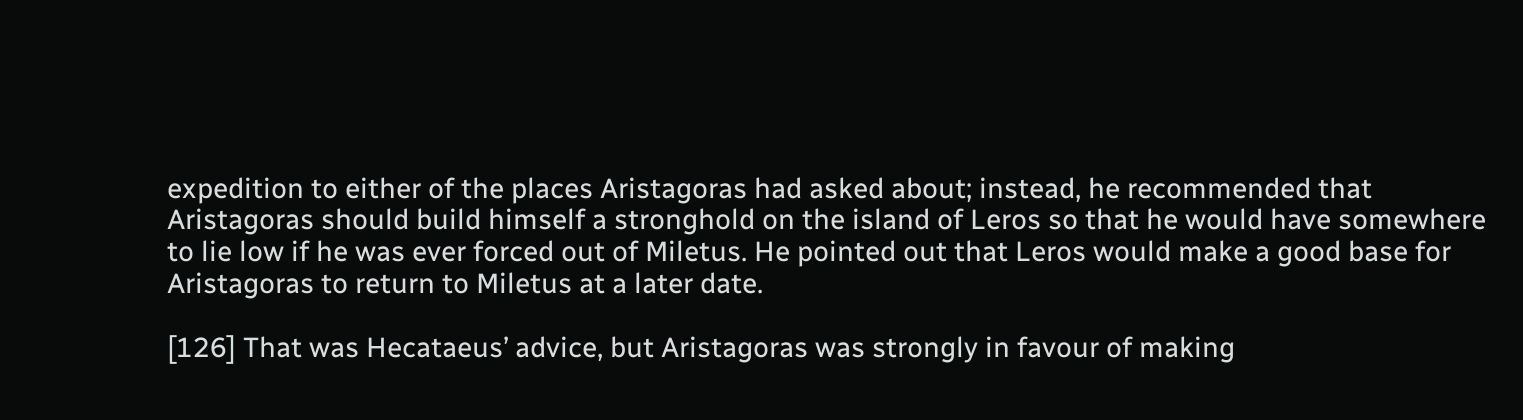expedition to either of the places Aristagoras had asked about; instead, he recommended that Aristagoras should build himself a stronghold on the island of Leros so that he would have somewhere to lie low if he was ever forced out of Miletus. He pointed out that Leros would make a good base for Aristagoras to return to Miletus at a later date.

[126] That was Hecataeus’ advice, but Aristagoras was strongly in favour of making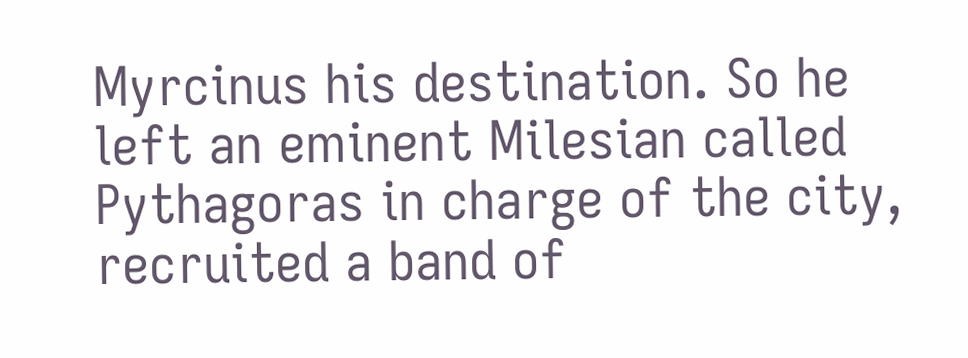Myrcinus his destination. So he left an eminent Milesian called Pythagoras in charge of the city, recruited a band of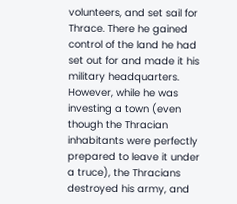volunteers, and set sail for Thrace. There he gained control of the land he had set out for and made it his military headquarters. However, while he was investing a town (even though the Thracian inhabitants were perfectly prepared to leave it under a truce), the Thracians destroyed his army, and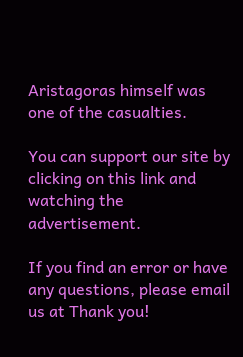Aristagoras himself was one of the casualties.

You can support our site by clicking on this link and watching the advertisement.

If you find an error or have any questions, please email us at Thank you!